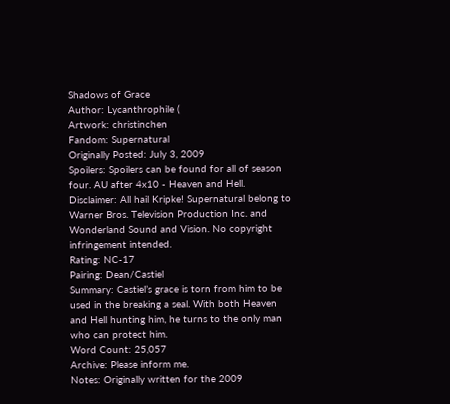Shadows of Grace
Author: Lycanthrophile (
Artwork: christinchen
Fandom: Supernatural
Originally Posted: July 3, 2009
Spoilers: Spoilers can be found for all of season four. AU after 4x10 - Heaven and Hell.
Disclaimer: All hail Kripke! Supernatural belong to Warner Bros. Television Production Inc. and Wonderland Sound and Vision. No copyright infringement intended.
Rating: NC-17
Pairing: Dean/Castiel
Summary: Castiel’s grace is torn from him to be used in the breaking a seal. With both Heaven and Hell hunting him, he turns to the only man who can protect him.
Word Count: 25,057
Archive: Please inform me.
Notes: Originally written for the 2009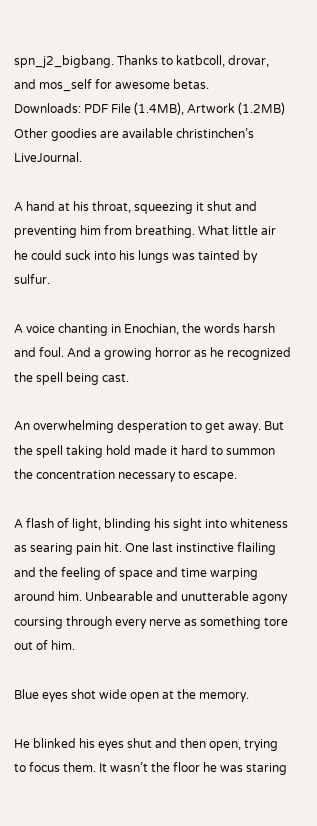spn_j2_bigbang. Thanks to katbcoll, drovar, and mos_self for awesome betas.
Downloads: PDF File (1.4MB), Artwork (1.2MB) Other goodies are available christinchen’s LiveJournal.

A hand at his throat, squeezing it shut and preventing him from breathing. What little air he could suck into his lungs was tainted by sulfur.

A voice chanting in Enochian, the words harsh and foul. And a growing horror as he recognized the spell being cast.

An overwhelming desperation to get away. But the spell taking hold made it hard to summon the concentration necessary to escape.

A flash of light, blinding his sight into whiteness as searing pain hit. One last instinctive flailing and the feeling of space and time warping around him. Unbearable and unutterable agony coursing through every nerve as something tore out of him.

Blue eyes shot wide open at the memory.

He blinked his eyes shut and then open, trying to focus them. It wasn’t the floor he was staring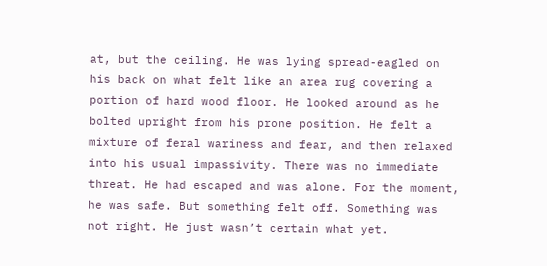at, but the ceiling. He was lying spread-eagled on his back on what felt like an area rug covering a portion of hard wood floor. He looked around as he bolted upright from his prone position. He felt a mixture of feral wariness and fear, and then relaxed into his usual impassivity. There was no immediate threat. He had escaped and was alone. For the moment, he was safe. But something felt off. Something was not right. He just wasn’t certain what yet.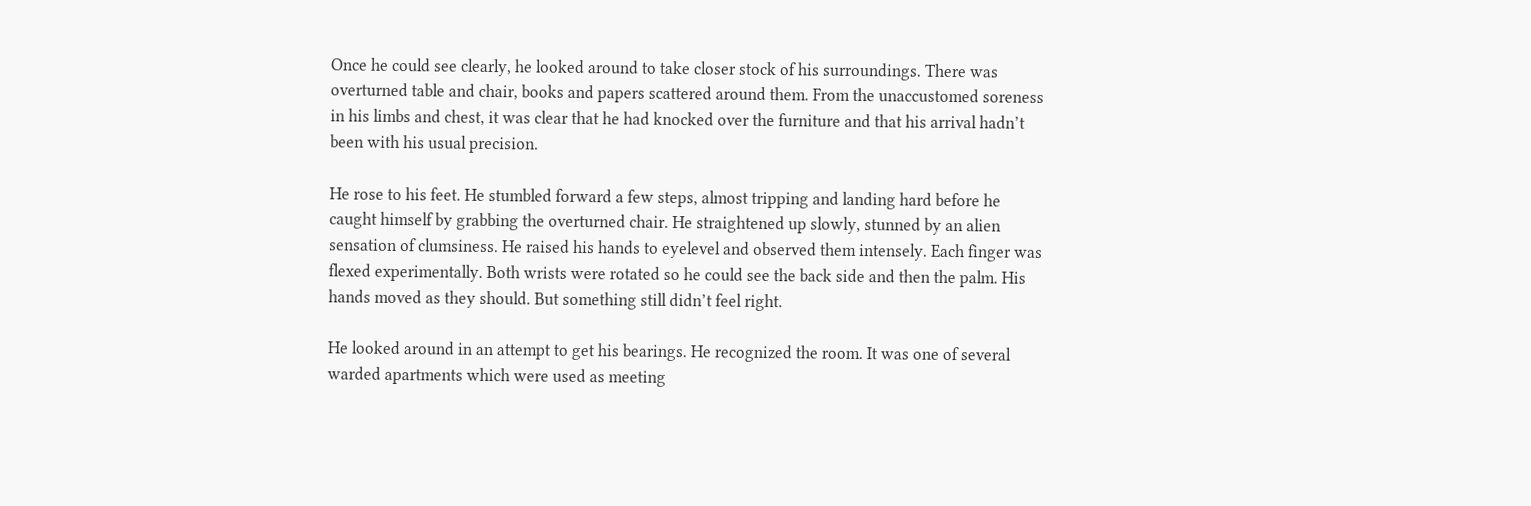Once he could see clearly, he looked around to take closer stock of his surroundings. There was overturned table and chair, books and papers scattered around them. From the unaccustomed soreness in his limbs and chest, it was clear that he had knocked over the furniture and that his arrival hadn’t been with his usual precision.

He rose to his feet. He stumbled forward a few steps, almost tripping and landing hard before he caught himself by grabbing the overturned chair. He straightened up slowly, stunned by an alien sensation of clumsiness. He raised his hands to eyelevel and observed them intensely. Each finger was flexed experimentally. Both wrists were rotated so he could see the back side and then the palm. His hands moved as they should. But something still didn’t feel right.

He looked around in an attempt to get his bearings. He recognized the room. It was one of several warded apartments which were used as meeting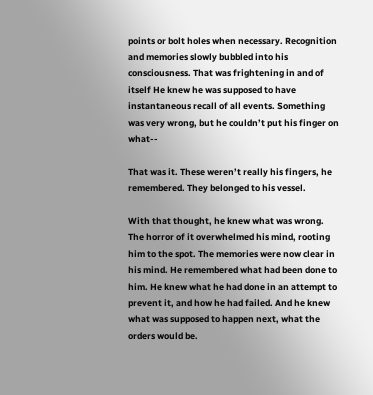points or bolt holes when necessary. Recognition and memories slowly bubbled into his consciousness. That was frightening in and of itself He knew he was supposed to have instantaneous recall of all events. Something was very wrong, but he couldn’t put his finger on what--

That was it. These weren’t really his fingers, he remembered. They belonged to his vessel.

With that thought, he knew what was wrong. The horror of it overwhelmed his mind, rooting him to the spot. The memories were now clear in his mind. He remembered what had been done to him. He knew what he had done in an attempt to prevent it, and how he had failed. And he knew what was supposed to happen next, what the orders would be.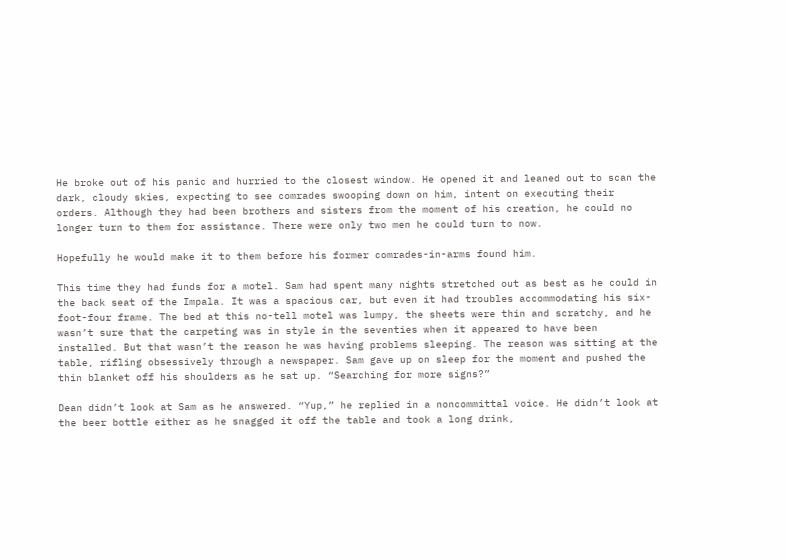He broke out of his panic and hurried to the closest window. He opened it and leaned out to scan the dark, cloudy skies, expecting to see comrades swooping down on him, intent on executing their orders. Although they had been brothers and sisters from the moment of his creation, he could no longer turn to them for assistance. There were only two men he could turn to now.

Hopefully he would make it to them before his former comrades-in-arms found him.

This time they had funds for a motel. Sam had spent many nights stretched out as best as he could in the back seat of the Impala. It was a spacious car, but even it had troubles accommodating his six-foot-four frame. The bed at this no-tell motel was lumpy, the sheets were thin and scratchy, and he wasn’t sure that the carpeting was in style in the seventies when it appeared to have been installed. But that wasn’t the reason he was having problems sleeping. The reason was sitting at the table, rifling obsessively through a newspaper. Sam gave up on sleep for the moment and pushed the thin blanket off his shoulders as he sat up. “Searching for more signs?”

Dean didn’t look at Sam as he answered. “Yup,” he replied in a noncommittal voice. He didn’t look at the beer bottle either as he snagged it off the table and took a long drink,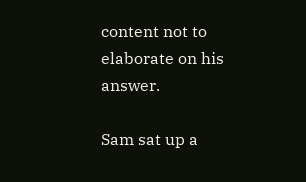content not to elaborate on his answer.

Sam sat up a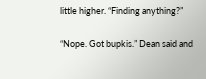little higher. “Finding anything?”

“Nope. Got bupkis.” Dean said and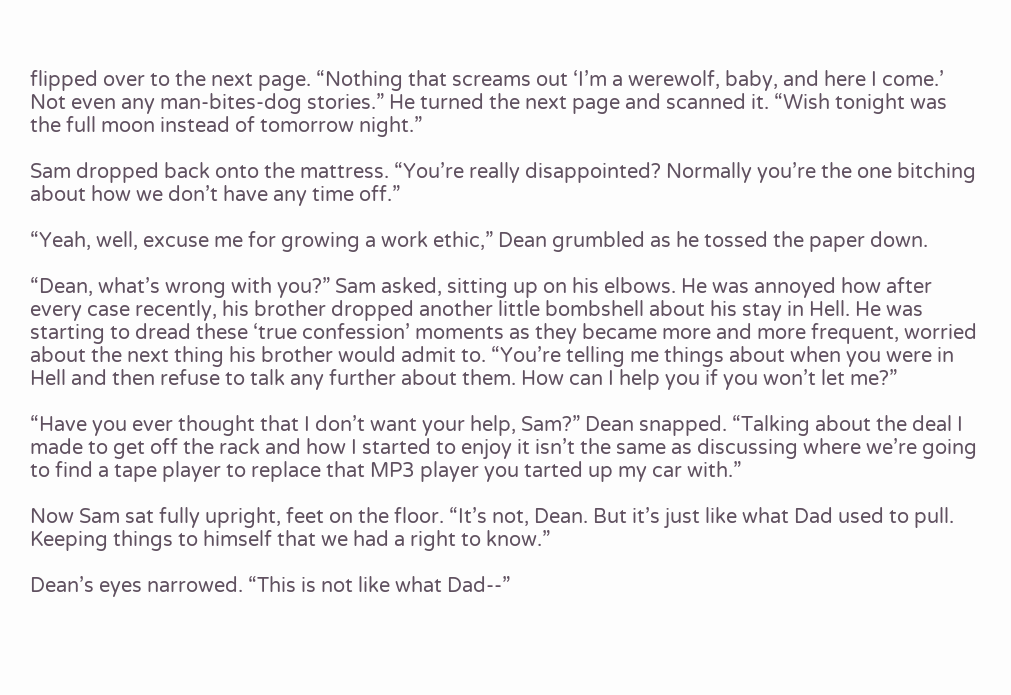flipped over to the next page. “Nothing that screams out ‘I’m a werewolf, baby, and here I come.’ Not even any man-bites-dog stories.” He turned the next page and scanned it. “Wish tonight was the full moon instead of tomorrow night.”

Sam dropped back onto the mattress. “You’re really disappointed? Normally you’re the one bitching about how we don’t have any time off.”

“Yeah, well, excuse me for growing a work ethic,” Dean grumbled as he tossed the paper down.

“Dean, what’s wrong with you?” Sam asked, sitting up on his elbows. He was annoyed how after every case recently, his brother dropped another little bombshell about his stay in Hell. He was starting to dread these ‘true confession’ moments as they became more and more frequent, worried about the next thing his brother would admit to. “You’re telling me things about when you were in Hell and then refuse to talk any further about them. How can I help you if you won’t let me?”

“Have you ever thought that I don’t want your help, Sam?” Dean snapped. “Talking about the deal I made to get off the rack and how I started to enjoy it isn’t the same as discussing where we’re going to find a tape player to replace that MP3 player you tarted up my car with.”

Now Sam sat fully upright, feet on the floor. “It’s not, Dean. But it’s just like what Dad used to pull. Keeping things to himself that we had a right to know.”

Dean’s eyes narrowed. “This is not like what Dad--”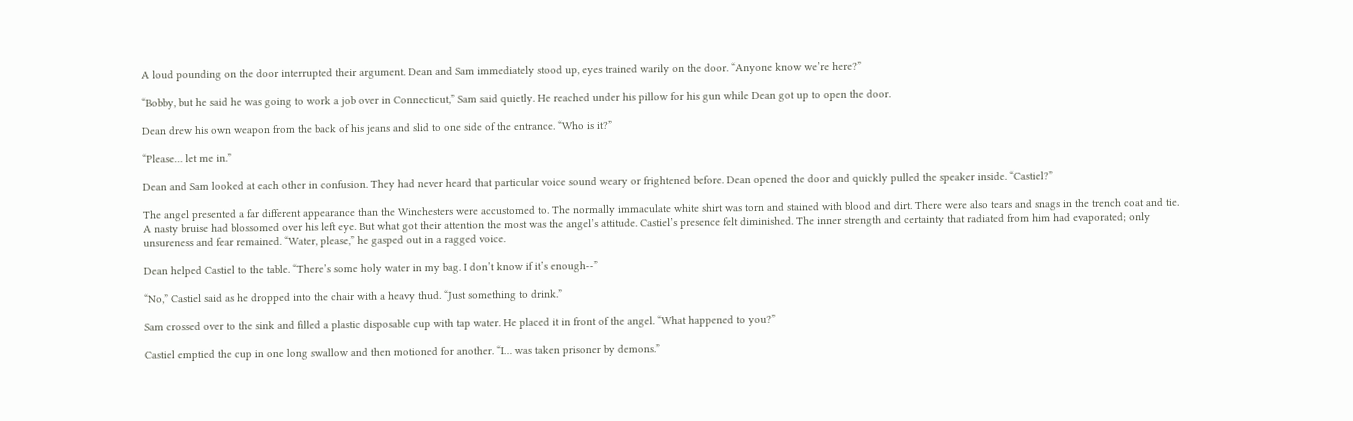A loud pounding on the door interrupted their argument. Dean and Sam immediately stood up, eyes trained warily on the door. “Anyone know we’re here?”

“Bobby, but he said he was going to work a job over in Connecticut,” Sam said quietly. He reached under his pillow for his gun while Dean got up to open the door.

Dean drew his own weapon from the back of his jeans and slid to one side of the entrance. “Who is it?”

“Please… let me in.”

Dean and Sam looked at each other in confusion. They had never heard that particular voice sound weary or frightened before. Dean opened the door and quickly pulled the speaker inside. “Castiel?”

The angel presented a far different appearance than the Winchesters were accustomed to. The normally immaculate white shirt was torn and stained with blood and dirt. There were also tears and snags in the trench coat and tie. A nasty bruise had blossomed over his left eye. But what got their attention the most was the angel’s attitude. Castiel’s presence felt diminished. The inner strength and certainty that radiated from him had evaporated; only unsureness and fear remained. “Water, please,” he gasped out in a ragged voice.

Dean helped Castiel to the table. “There’s some holy water in my bag. I don’t know if it’s enough--”

“No,” Castiel said as he dropped into the chair with a heavy thud. “Just something to drink.”

Sam crossed over to the sink and filled a plastic disposable cup with tap water. He placed it in front of the angel. “What happened to you?”

Castiel emptied the cup in one long swallow and then motioned for another. “I… was taken prisoner by demons.”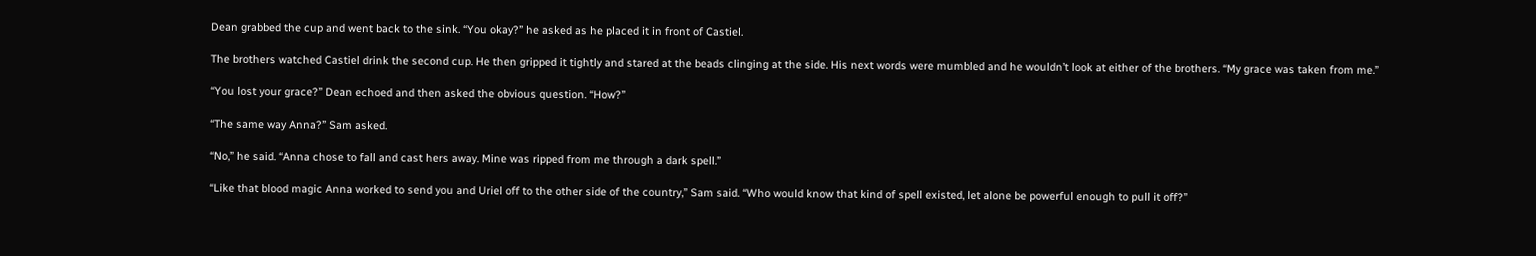Dean grabbed the cup and went back to the sink. “You okay?” he asked as he placed it in front of Castiel.

The brothers watched Castiel drink the second cup. He then gripped it tightly and stared at the beads clinging at the side. His next words were mumbled and he wouldn’t look at either of the brothers. “My grace was taken from me.”

“You lost your grace?” Dean echoed and then asked the obvious question. “How?”

“The same way Anna?” Sam asked.

“No,” he said. “Anna chose to fall and cast hers away. Mine was ripped from me through a dark spell.”

“Like that blood magic Anna worked to send you and Uriel off to the other side of the country,” Sam said. “Who would know that kind of spell existed, let alone be powerful enough to pull it off?”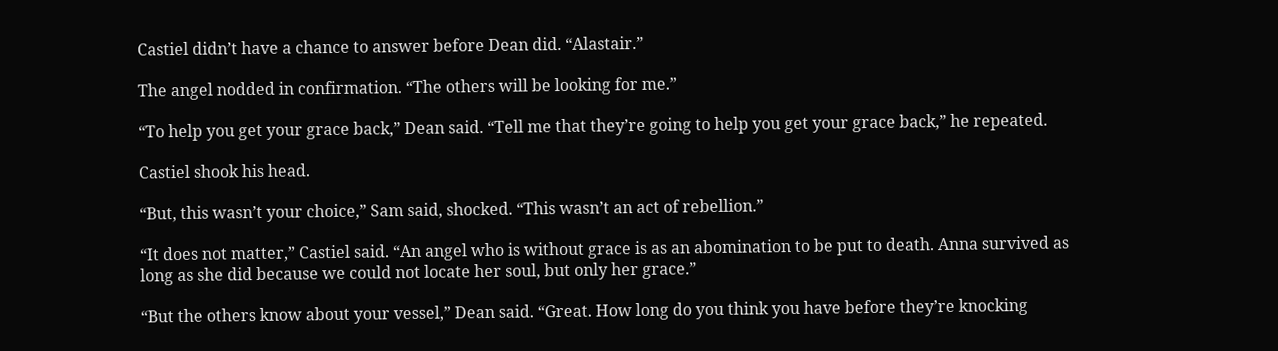Castiel didn’t have a chance to answer before Dean did. “Alastair.”

The angel nodded in confirmation. “The others will be looking for me.”

“To help you get your grace back,” Dean said. “Tell me that they’re going to help you get your grace back,” he repeated.

Castiel shook his head.

“But, this wasn’t your choice,” Sam said, shocked. “This wasn’t an act of rebellion.”

“It does not matter,” Castiel said. “An angel who is without grace is as an abomination to be put to death. Anna survived as long as she did because we could not locate her soul, but only her grace.”

“But the others know about your vessel,” Dean said. “Great. How long do you think you have before they’re knocking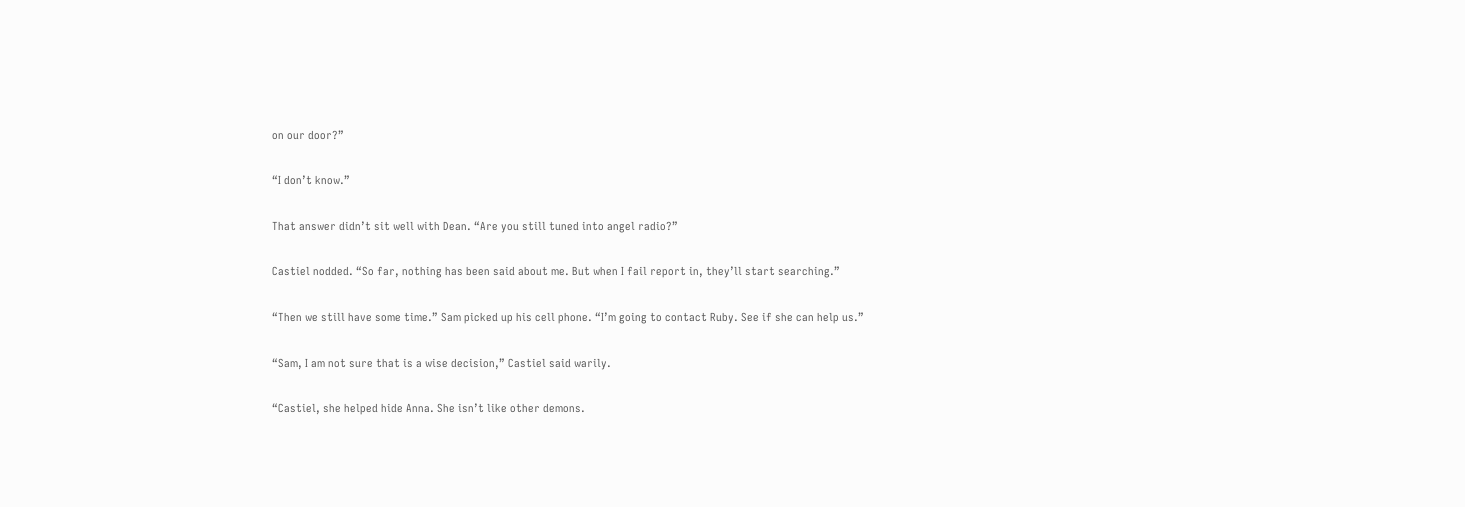on our door?”

“I don’t know.”

That answer didn’t sit well with Dean. “Are you still tuned into angel radio?”

Castiel nodded. “So far, nothing has been said about me. But when I fail report in, they’ll start searching.”

“Then we still have some time.” Sam picked up his cell phone. “I’m going to contact Ruby. See if she can help us.”

“Sam, I am not sure that is a wise decision,” Castiel said warily.

“Castiel, she helped hide Anna. She isn’t like other demons.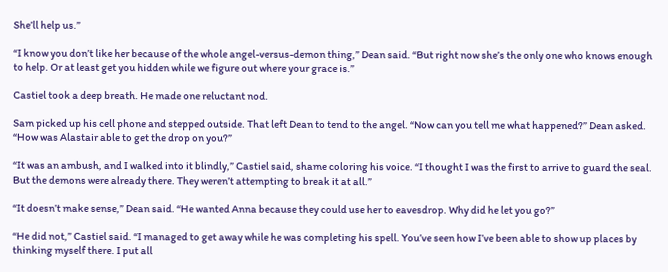She’ll help us.”

“I know you don’t like her because of the whole angel-versus-demon thing,” Dean said. “But right now she’s the only one who knows enough to help. Or at least get you hidden while we figure out where your grace is.”

Castiel took a deep breath. He made one reluctant nod.

Sam picked up his cell phone and stepped outside. That left Dean to tend to the angel. “Now can you tell me what happened?” Dean asked. “How was Alastair able to get the drop on you?”

“It was an ambush, and I walked into it blindly,” Castiel said, shame coloring his voice. “I thought I was the first to arrive to guard the seal. But the demons were already there. They weren’t attempting to break it at all.”

“It doesn’t make sense,” Dean said. “He wanted Anna because they could use her to eavesdrop. Why did he let you go?”

“He did not,” Castiel said. “I managed to get away while he was completing his spell. You’ve seen how I’ve been able to show up places by thinking myself there. I put all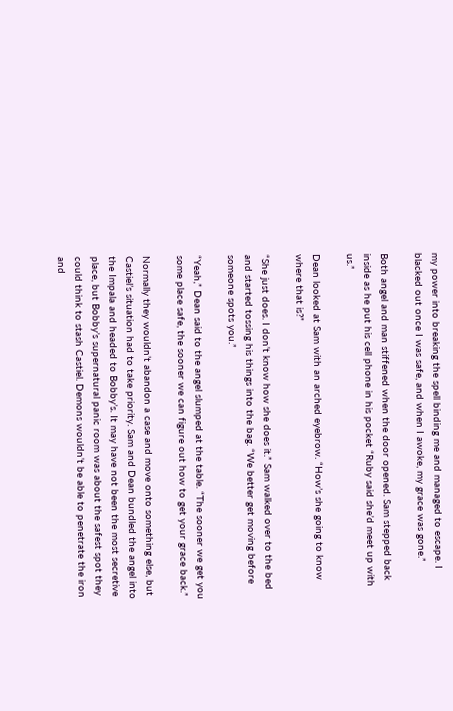my power into breaking the spell binding me and managed to escape. I blacked out once I was safe, and when I awoke, my grace was gone.”

Both angel and man stiffened when the door opened. Sam stepped back inside as he put his cell phone in his pocket “Ruby said she’d meet up with us.”

Dean looked at Sam with an arched eyebrow. “How’s she going to know where that is?”

“She just does. I don’t know how she does it.” Sam walked over to the bed and started tossing his things into the bag. “We better get moving before someone spots you.”

“Yeah,” Dean said to the angel slumped at the table. “The sooner we get you some place safe, the sooner we can figure out how to get your grace back.”

Normally they wouldn’t abandon a case and move onto something else, but Castiel’s situation had to take priority. Sam and Dean bundled the angel into the Impala and headed to Bobby’s. It may have not been the most secretive place, but Bobby’s supernatural panic room was about the safest spot they could think to stash Castiel. Demons wouldn’t be able to penetrate the iron and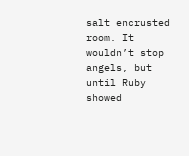salt encrusted room. It wouldn’t stop angels, but until Ruby showed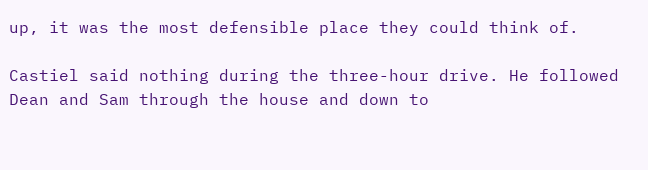up, it was the most defensible place they could think of.

Castiel said nothing during the three-hour drive. He followed Dean and Sam through the house and down to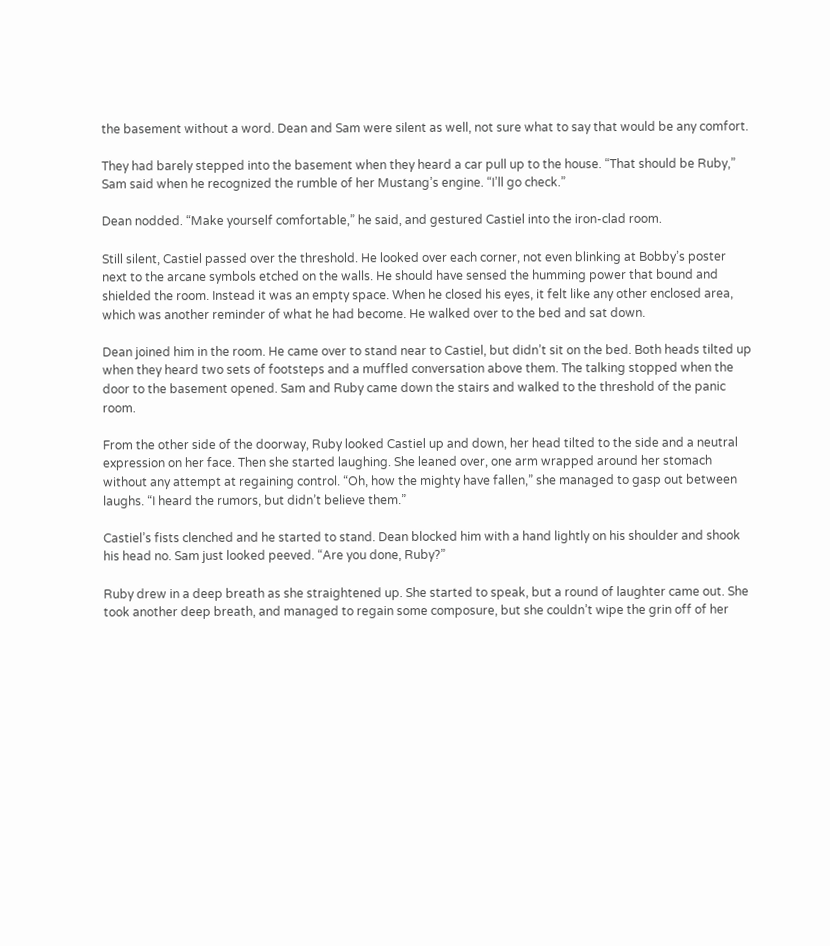the basement without a word. Dean and Sam were silent as well, not sure what to say that would be any comfort.

They had barely stepped into the basement when they heard a car pull up to the house. “That should be Ruby,” Sam said when he recognized the rumble of her Mustang’s engine. “I’ll go check.”

Dean nodded. “Make yourself comfortable,” he said, and gestured Castiel into the iron-clad room.

Still silent, Castiel passed over the threshold. He looked over each corner, not even blinking at Bobby’s poster next to the arcane symbols etched on the walls. He should have sensed the humming power that bound and shielded the room. Instead it was an empty space. When he closed his eyes, it felt like any other enclosed area, which was another reminder of what he had become. He walked over to the bed and sat down.

Dean joined him in the room. He came over to stand near to Castiel, but didn’t sit on the bed. Both heads tilted up when they heard two sets of footsteps and a muffled conversation above them. The talking stopped when the door to the basement opened. Sam and Ruby came down the stairs and walked to the threshold of the panic room.

From the other side of the doorway, Ruby looked Castiel up and down, her head tilted to the side and a neutral expression on her face. Then she started laughing. She leaned over, one arm wrapped around her stomach without any attempt at regaining control. “Oh, how the mighty have fallen,” she managed to gasp out between laughs. “I heard the rumors, but didn’t believe them.”

Castiel’s fists clenched and he started to stand. Dean blocked him with a hand lightly on his shoulder and shook his head no. Sam just looked peeved. “Are you done, Ruby?”

Ruby drew in a deep breath as she straightened up. She started to speak, but a round of laughter came out. She took another deep breath, and managed to regain some composure, but she couldn’t wipe the grin off of her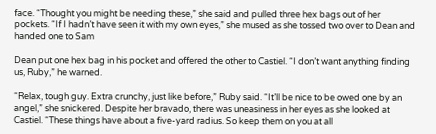face. “Thought you might be needing these,” she said and pulled three hex bags out of her pockets. “If I hadn’t have seen it with my own eyes,” she mused as she tossed two over to Dean and handed one to Sam

Dean put one hex bag in his pocket and offered the other to Castiel. “I don’t want anything finding us, Ruby,” he warned.

“Relax, tough guy. Extra crunchy, just like before,” Ruby said. “It’ll be nice to be owed one by an angel,” she snickered. Despite her bravado, there was uneasiness in her eyes as she looked at Castiel. “These things have about a five-yard radius. So keep them on you at all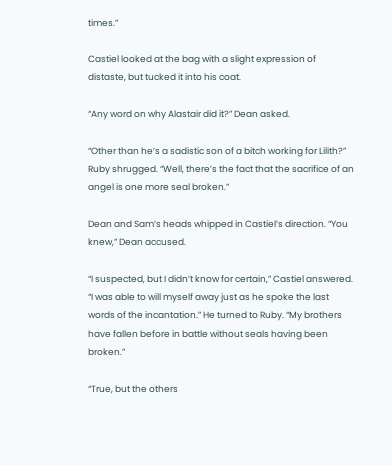times.”

Castiel looked at the bag with a slight expression of distaste, but tucked it into his coat.

“Any word on why Alastair did it?” Dean asked.

“Other than he’s a sadistic son of a bitch working for Lilith?” Ruby shrugged. “Well, there’s the fact that the sacrifice of an angel is one more seal broken.”

Dean and Sam’s heads whipped in Castiel’s direction. “You knew,” Dean accused.

“I suspected, but I didn’t know for certain,” Castiel answered. “I was able to will myself away just as he spoke the last words of the incantation.” He turned to Ruby. “My brothers have fallen before in battle without seals having been broken.”

“True, but the others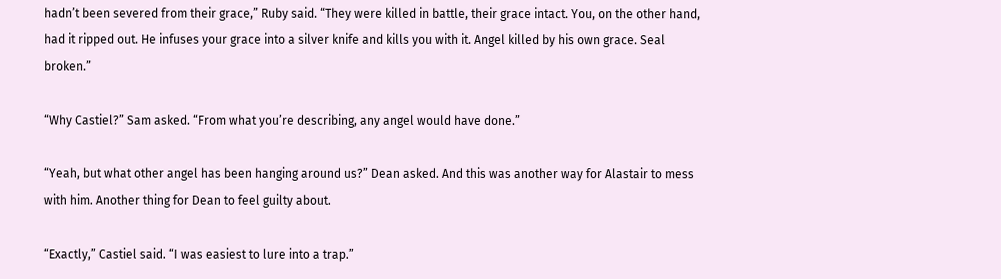hadn’t been severed from their grace,” Ruby said. “They were killed in battle, their grace intact. You, on the other hand, had it ripped out. He infuses your grace into a silver knife and kills you with it. Angel killed by his own grace. Seal broken.”

“Why Castiel?” Sam asked. “From what you’re describing, any angel would have done.”

“Yeah, but what other angel has been hanging around us?” Dean asked. And this was another way for Alastair to mess with him. Another thing for Dean to feel guilty about.

“Exactly,” Castiel said. “I was easiest to lure into a trap.”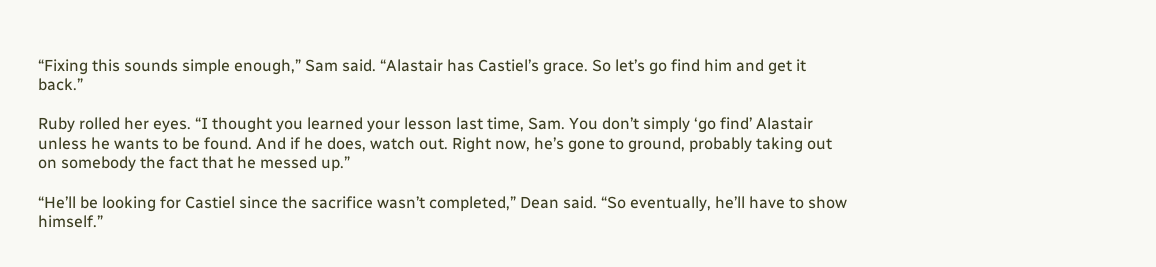“Fixing this sounds simple enough,” Sam said. “Alastair has Castiel’s grace. So let’s go find him and get it back.”

Ruby rolled her eyes. “I thought you learned your lesson last time, Sam. You don’t simply ‘go find’ Alastair unless he wants to be found. And if he does, watch out. Right now, he’s gone to ground, probably taking out on somebody the fact that he messed up.”

“He’ll be looking for Castiel since the sacrifice wasn’t completed,” Dean said. “So eventually, he’ll have to show himself.”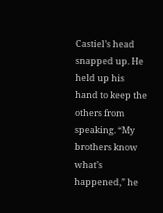Castiel’s head snapped up. He held up his hand to keep the others from speaking. “My brothers know what’s happened,” he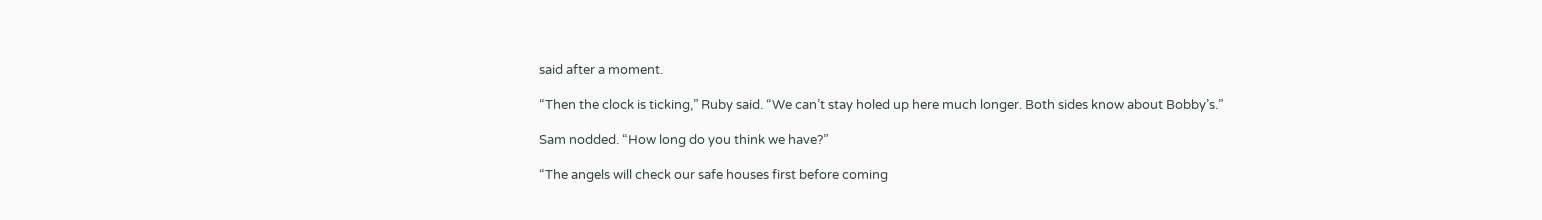said after a moment.

“Then the clock is ticking,” Ruby said. “We can’t stay holed up here much longer. Both sides know about Bobby’s.”

Sam nodded. “How long do you think we have?”

“The angels will check our safe houses first before coming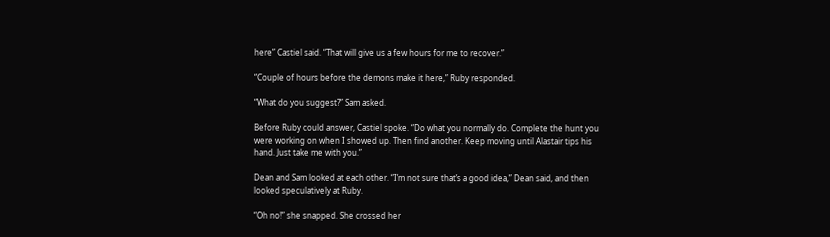here” Castiel said. “That will give us a few hours for me to recover.”

“Couple of hours before the demons make it here,” Ruby responded.

“What do you suggest?” Sam asked.

Before Ruby could answer, Castiel spoke. “Do what you normally do. Complete the hunt you were working on when I showed up. Then find another. Keep moving until Alastair tips his hand. Just take me with you.”

Dean and Sam looked at each other. “I’m not sure that’s a good idea,” Dean said, and then looked speculatively at Ruby.

“Oh no!” she snapped. She crossed her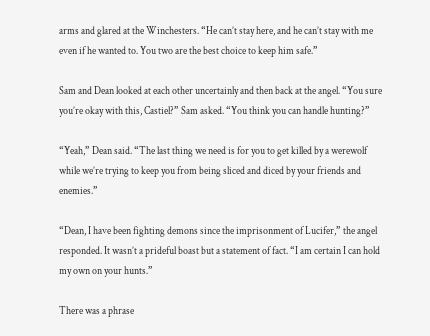arms and glared at the Winchesters. “He can’t stay here, and he can’t stay with me even if he wanted to. You two are the best choice to keep him safe.”

Sam and Dean looked at each other uncertainly and then back at the angel. “You sure you’re okay with this, Castiel?” Sam asked. “You think you can handle hunting?”

“Yeah,” Dean said. “The last thing we need is for you to get killed by a werewolf while we’re trying to keep you from being sliced and diced by your friends and enemies.”

“Dean, I have been fighting demons since the imprisonment of Lucifer,” the angel responded. It wasn’t a prideful boast but a statement of fact. “I am certain I can hold my own on your hunts.”

There was a phrase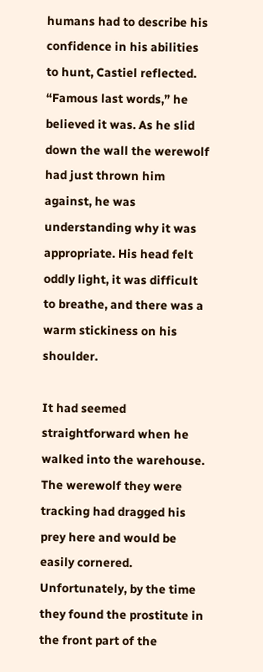humans had to describe his confidence in his abilities to hunt, Castiel reflected. “Famous last words,” he believed it was. As he slid down the wall the werewolf had just thrown him against, he was understanding why it was appropriate. His head felt oddly light, it was difficult to breathe, and there was a warm stickiness on his shoulder.

It had seemed straightforward when he walked into the warehouse. The werewolf they were tracking had dragged his prey here and would be easily cornered. Unfortunately, by the time they found the prostitute in the front part of the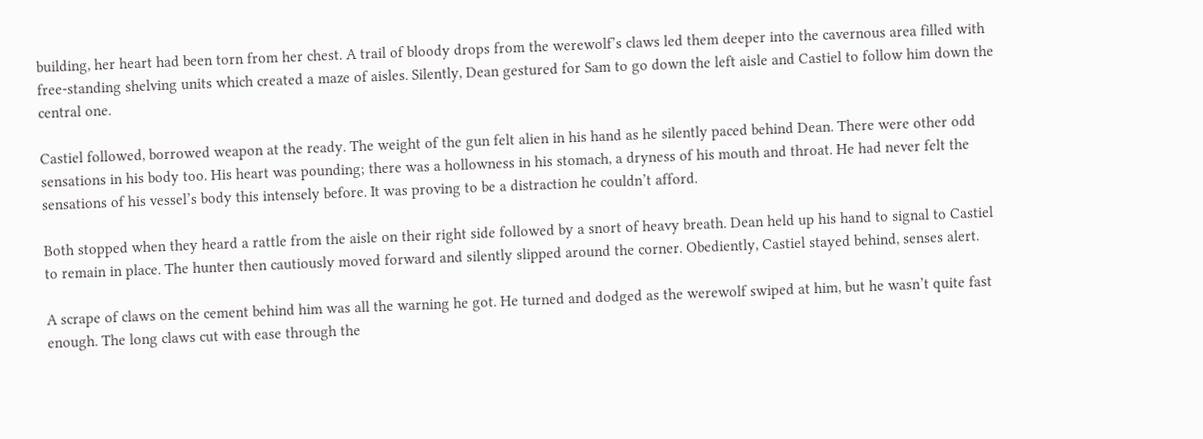building, her heart had been torn from her chest. A trail of bloody drops from the werewolf’s claws led them deeper into the cavernous area filled with free-standing shelving units which created a maze of aisles. Silently, Dean gestured for Sam to go down the left aisle and Castiel to follow him down the central one.

Castiel followed, borrowed weapon at the ready. The weight of the gun felt alien in his hand as he silently paced behind Dean. There were other odd sensations in his body too. His heart was pounding; there was a hollowness in his stomach, a dryness of his mouth and throat. He had never felt the sensations of his vessel’s body this intensely before. It was proving to be a distraction he couldn’t afford.

Both stopped when they heard a rattle from the aisle on their right side followed by a snort of heavy breath. Dean held up his hand to signal to Castiel to remain in place. The hunter then cautiously moved forward and silently slipped around the corner. Obediently, Castiel stayed behind, senses alert.

A scrape of claws on the cement behind him was all the warning he got. He turned and dodged as the werewolf swiped at him, but he wasn’t quite fast enough. The long claws cut with ease through the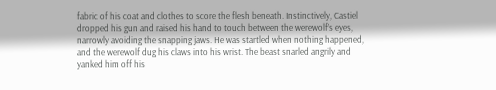fabric of his coat and clothes to score the flesh beneath. Instinctively, Castiel dropped his gun and raised his hand to touch between the werewolf’s eyes, narrowly avoiding the snapping jaws. He was startled when nothing happened, and the werewolf dug his claws into his wrist. The beast snarled angrily and yanked him off his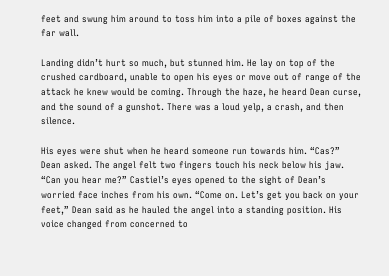feet and swung him around to toss him into a pile of boxes against the far wall.

Landing didn’t hurt so much, but stunned him. He lay on top of the crushed cardboard, unable to open his eyes or move out of range of the attack he knew would be coming. Through the haze, he heard Dean curse, and the sound of a gunshot. There was a loud yelp, a crash, and then silence.

His eyes were shut when he heard someone run towards him. “Cas?” Dean asked. The angel felt two fingers touch his neck below his jaw. “Can you hear me?” Castiel’s eyes opened to the sight of Dean’s worried face inches from his own. “Come on. Let’s get you back on your feet,” Dean said as he hauled the angel into a standing position. His voice changed from concerned to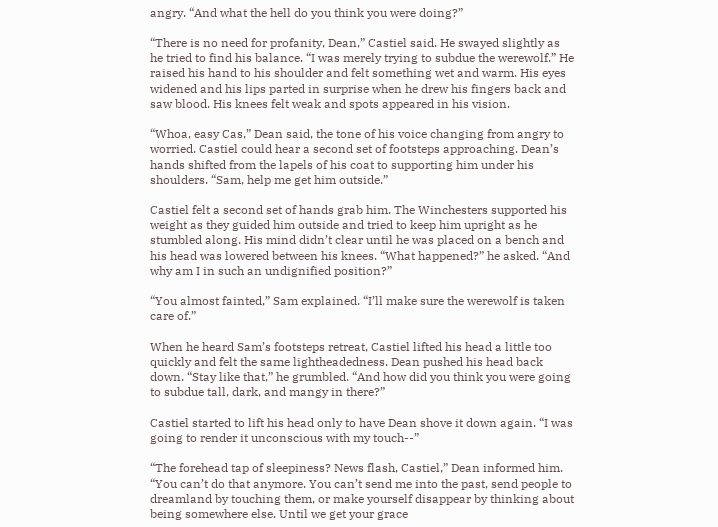angry. “And what the hell do you think you were doing?”

“There is no need for profanity, Dean,” Castiel said. He swayed slightly as he tried to find his balance. “I was merely trying to subdue the werewolf.” He raised his hand to his shoulder and felt something wet and warm. His eyes widened and his lips parted in surprise when he drew his fingers back and saw blood. His knees felt weak and spots appeared in his vision.

“Whoa, easy Cas,” Dean said, the tone of his voice changing from angry to worried. Castiel could hear a second set of footsteps approaching. Dean’s hands shifted from the lapels of his coat to supporting him under his shoulders. “Sam, help me get him outside.”

Castiel felt a second set of hands grab him. The Winchesters supported his weight as they guided him outside and tried to keep him upright as he stumbled along. His mind didn’t clear until he was placed on a bench and his head was lowered between his knees. “What happened?” he asked. “And why am I in such an undignified position?”

“You almost fainted,” Sam explained. “I’ll make sure the werewolf is taken care of.”

When he heard Sam’s footsteps retreat, Castiel lifted his head a little too quickly and felt the same lightheadedness. Dean pushed his head back down. “Stay like that,” he grumbled. “And how did you think you were going to subdue tall, dark, and mangy in there?”

Castiel started to lift his head only to have Dean shove it down again. “I was going to render it unconscious with my touch--”

“The forehead tap of sleepiness? News flash, Castiel,” Dean informed him. “You can’t do that anymore. You can’t send me into the past, send people to dreamland by touching them, or make yourself disappear by thinking about being somewhere else. Until we get your grace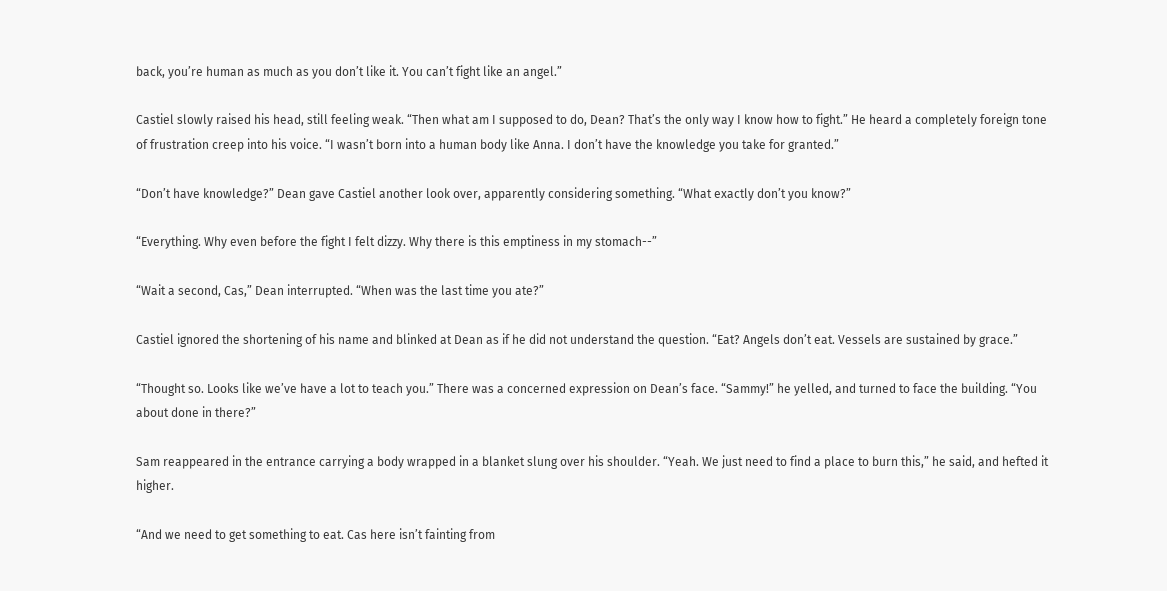back, you’re human as much as you don’t like it. You can’t fight like an angel.”

Castiel slowly raised his head, still feeling weak. “Then what am I supposed to do, Dean? That’s the only way I know how to fight.” He heard a completely foreign tone of frustration creep into his voice. “I wasn’t born into a human body like Anna. I don’t have the knowledge you take for granted.”

“Don’t have knowledge?” Dean gave Castiel another look over, apparently considering something. “What exactly don’t you know?”

“Everything. Why even before the fight I felt dizzy. Why there is this emptiness in my stomach--”

“Wait a second, Cas,” Dean interrupted. “When was the last time you ate?”

Castiel ignored the shortening of his name and blinked at Dean as if he did not understand the question. “Eat? Angels don’t eat. Vessels are sustained by grace.”

“Thought so. Looks like we’ve have a lot to teach you.” There was a concerned expression on Dean’s face. “Sammy!” he yelled, and turned to face the building. “You about done in there?”

Sam reappeared in the entrance carrying a body wrapped in a blanket slung over his shoulder. “Yeah. We just need to find a place to burn this,” he said, and hefted it higher.

“And we need to get something to eat. Cas here isn’t fainting from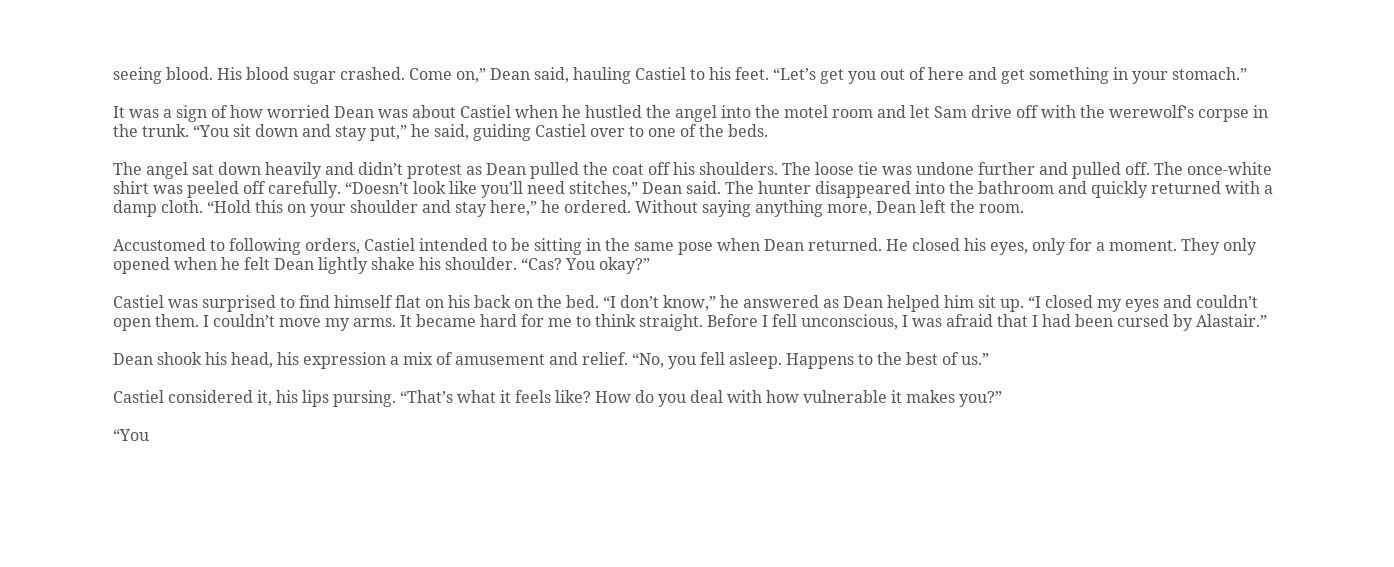seeing blood. His blood sugar crashed. Come on,” Dean said, hauling Castiel to his feet. “Let’s get you out of here and get something in your stomach.”

It was a sign of how worried Dean was about Castiel when he hustled the angel into the motel room and let Sam drive off with the werewolf’s corpse in the trunk. “You sit down and stay put,” he said, guiding Castiel over to one of the beds.

The angel sat down heavily and didn’t protest as Dean pulled the coat off his shoulders. The loose tie was undone further and pulled off. The once-white shirt was peeled off carefully. “Doesn’t look like you’ll need stitches,” Dean said. The hunter disappeared into the bathroom and quickly returned with a damp cloth. “Hold this on your shoulder and stay here,” he ordered. Without saying anything more, Dean left the room.

Accustomed to following orders, Castiel intended to be sitting in the same pose when Dean returned. He closed his eyes, only for a moment. They only opened when he felt Dean lightly shake his shoulder. “Cas? You okay?”

Castiel was surprised to find himself flat on his back on the bed. “I don’t know,” he answered as Dean helped him sit up. “I closed my eyes and couldn’t open them. I couldn’t move my arms. It became hard for me to think straight. Before I fell unconscious, I was afraid that I had been cursed by Alastair.”

Dean shook his head, his expression a mix of amusement and relief. “No, you fell asleep. Happens to the best of us.”

Castiel considered it, his lips pursing. “That’s what it feels like? How do you deal with how vulnerable it makes you?”

“You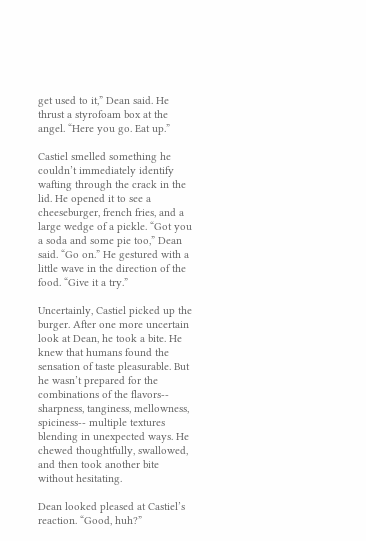get used to it,” Dean said. He thrust a styrofoam box at the angel. “Here you go. Eat up.”

Castiel smelled something he couldn’t immediately identify wafting through the crack in the lid. He opened it to see a cheeseburger, french fries, and a large wedge of a pickle. “Got you a soda and some pie too,” Dean said. “Go on.” He gestured with a little wave in the direction of the food. “Give it a try.”

Uncertainly, Castiel picked up the burger. After one more uncertain look at Dean, he took a bite. He knew that humans found the sensation of taste pleasurable. But he wasn’t prepared for the combinations of the flavors-- sharpness, tanginess, mellowness, spiciness-- multiple textures blending in unexpected ways. He chewed thoughtfully, swallowed, and then took another bite without hesitating.

Dean looked pleased at Castiel’s reaction. “Good, huh?”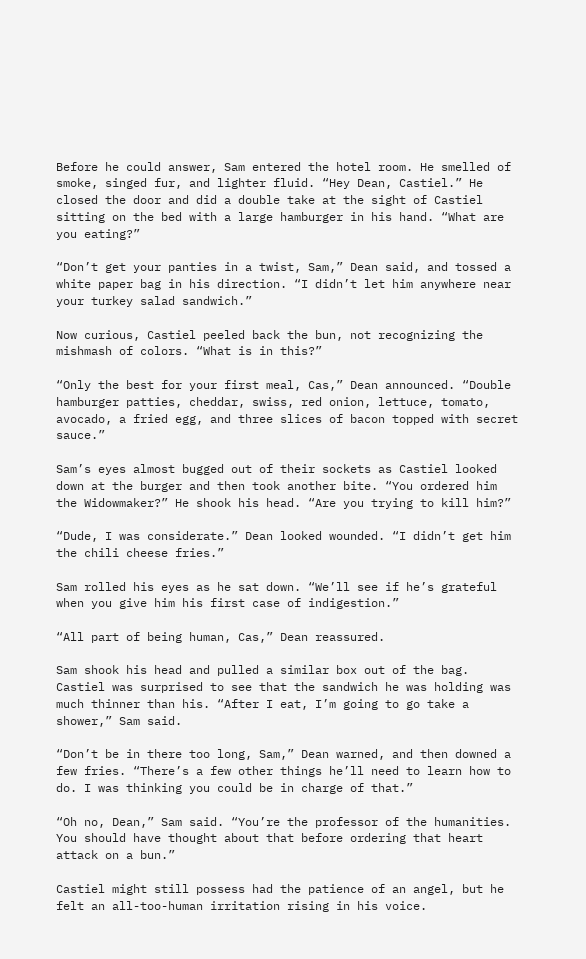Before he could answer, Sam entered the hotel room. He smelled of smoke, singed fur, and lighter fluid. “Hey Dean, Castiel.” He closed the door and did a double take at the sight of Castiel sitting on the bed with a large hamburger in his hand. “What are you eating?”

“Don’t get your panties in a twist, Sam,” Dean said, and tossed a white paper bag in his direction. “I didn’t let him anywhere near your turkey salad sandwich.”

Now curious, Castiel peeled back the bun, not recognizing the mishmash of colors. “What is in this?”

“Only the best for your first meal, Cas,” Dean announced. “Double hamburger patties, cheddar, swiss, red onion, lettuce, tomato, avocado, a fried egg, and three slices of bacon topped with secret sauce.”

Sam’s eyes almost bugged out of their sockets as Castiel looked down at the burger and then took another bite. “You ordered him the Widowmaker?” He shook his head. “Are you trying to kill him?”

“Dude, I was considerate.” Dean looked wounded. “I didn’t get him the chili cheese fries.”

Sam rolled his eyes as he sat down. “We’ll see if he’s grateful when you give him his first case of indigestion.”

“All part of being human, Cas,” Dean reassured.

Sam shook his head and pulled a similar box out of the bag. Castiel was surprised to see that the sandwich he was holding was much thinner than his. “After I eat, I’m going to go take a shower,” Sam said.

“Don’t be in there too long, Sam,” Dean warned, and then downed a few fries. “There’s a few other things he’ll need to learn how to do. I was thinking you could be in charge of that.”

“Oh no, Dean,” Sam said. “You’re the professor of the humanities. You should have thought about that before ordering that heart attack on a bun.”

Castiel might still possess had the patience of an angel, but he felt an all-too-human irritation rising in his voice.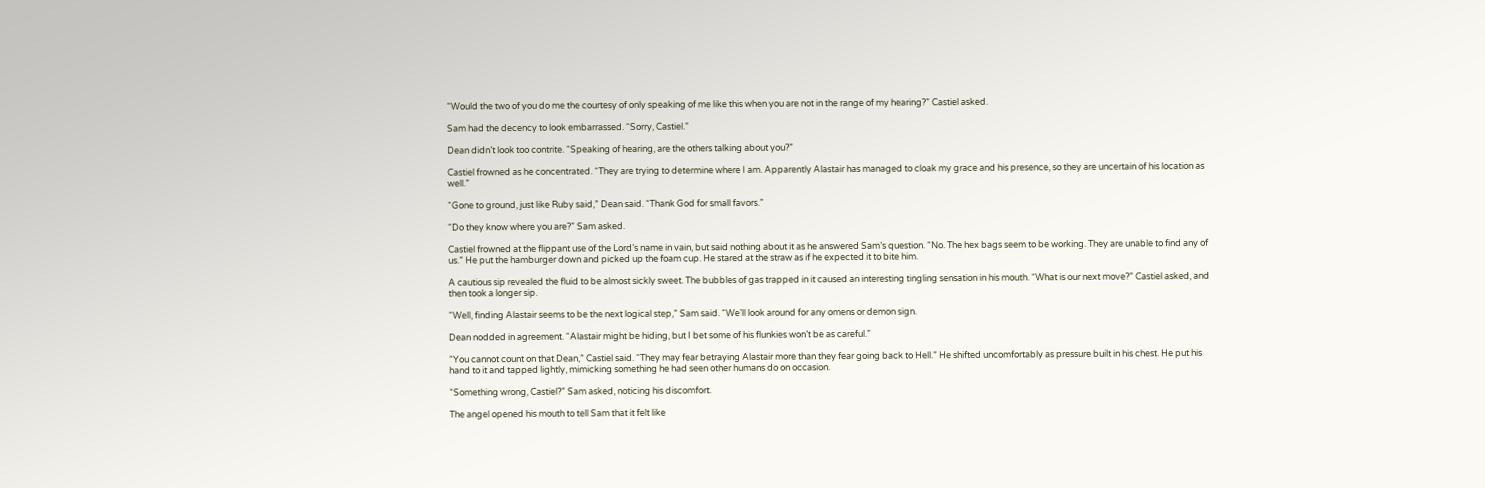“Would the two of you do me the courtesy of only speaking of me like this when you are not in the range of my hearing?” Castiel asked.

Sam had the decency to look embarrassed. “Sorry, Castiel.”

Dean didn’t look too contrite. “Speaking of hearing, are the others talking about you?”

Castiel frowned as he concentrated. “They are trying to determine where I am. Apparently Alastair has managed to cloak my grace and his presence, so they are uncertain of his location as well.”

“Gone to ground, just like Ruby said,” Dean said. “Thank God for small favors.”

“Do they know where you are?” Sam asked.

Castiel frowned at the flippant use of the Lord’s name in vain, but said nothing about it as he answered Sam’s question. “No. The hex bags seem to be working. They are unable to find any of us.” He put the hamburger down and picked up the foam cup. He stared at the straw as if he expected it to bite him.

A cautious sip revealed the fluid to be almost sickly sweet. The bubbles of gas trapped in it caused an interesting tingling sensation in his mouth. “What is our next move?” Castiel asked, and then took a longer sip.

“Well, finding Alastair seems to be the next logical step,” Sam said. “We’ll look around for any omens or demon sign.

Dean nodded in agreement. “Alastair might be hiding, but I bet some of his flunkies won’t be as careful.”

“You cannot count on that Dean,” Castiel said. “They may fear betraying Alastair more than they fear going back to Hell.” He shifted uncomfortably as pressure built in his chest. He put his hand to it and tapped lightly, mimicking something he had seen other humans do on occasion.

“Something wrong, Castiel?” Sam asked, noticing his discomfort.

The angel opened his mouth to tell Sam that it felt like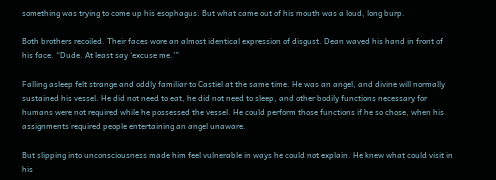something was trying to come up his esophagus. But what came out of his mouth was a loud, long burp.

Both brothers recoiled. Their faces wore an almost identical expression of disgust. Dean waved his hand in front of his face. “Dude. At least say ‘excuse me.’”

Falling asleep felt strange and oddly familiar to Castiel at the same time. He was an angel, and divine will normally sustained his vessel. He did not need to eat, he did not need to sleep, and other bodily functions necessary for humans were not required while he possessed the vessel. He could perform those functions if he so chose, when his assignments required people entertaining an angel unaware.

But slipping into unconsciousness made him feel vulnerable in ways he could not explain. He knew what could visit in his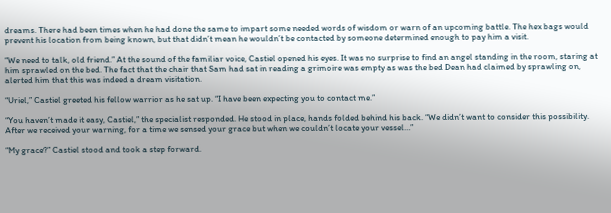dreams. There had been times when he had done the same to impart some needed words of wisdom or warn of an upcoming battle. The hex bags would prevent his location from being known, but that didn’t mean he wouldn’t be contacted by someone determined enough to pay him a visit.

“We need to talk, old friend.” At the sound of the familiar voice, Castiel opened his eyes. It was no surprise to find an angel standing in the room, staring at him sprawled on the bed. The fact that the chair that Sam had sat in reading a grimoire was empty as was the bed Dean had claimed by sprawling on, alerted him that this was indeed a dream visitation.

“Uriel,” Castiel greeted his fellow warrior as he sat up. “I have been expecting you to contact me.”

“You haven’t made it easy, Castiel,” the specialist responded. He stood in place, hands folded behind his back. “We didn’t want to consider this possibility. After we received your warning, for a time we sensed your grace but when we couldn’t locate your vessel…”

“My grace?” Castiel stood and took a step forward.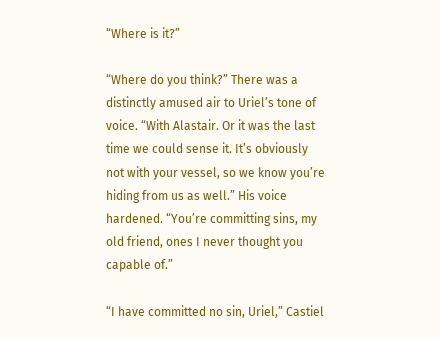“Where is it?”

“Where do you think?” There was a distinctly amused air to Uriel’s tone of voice. “With Alastair. Or it was the last time we could sense it. It’s obviously not with your vessel, so we know you’re hiding from us as well.” His voice hardened. “You’re committing sins, my old friend, ones I never thought you capable of.”

“I have committed no sin, Uriel,” Castiel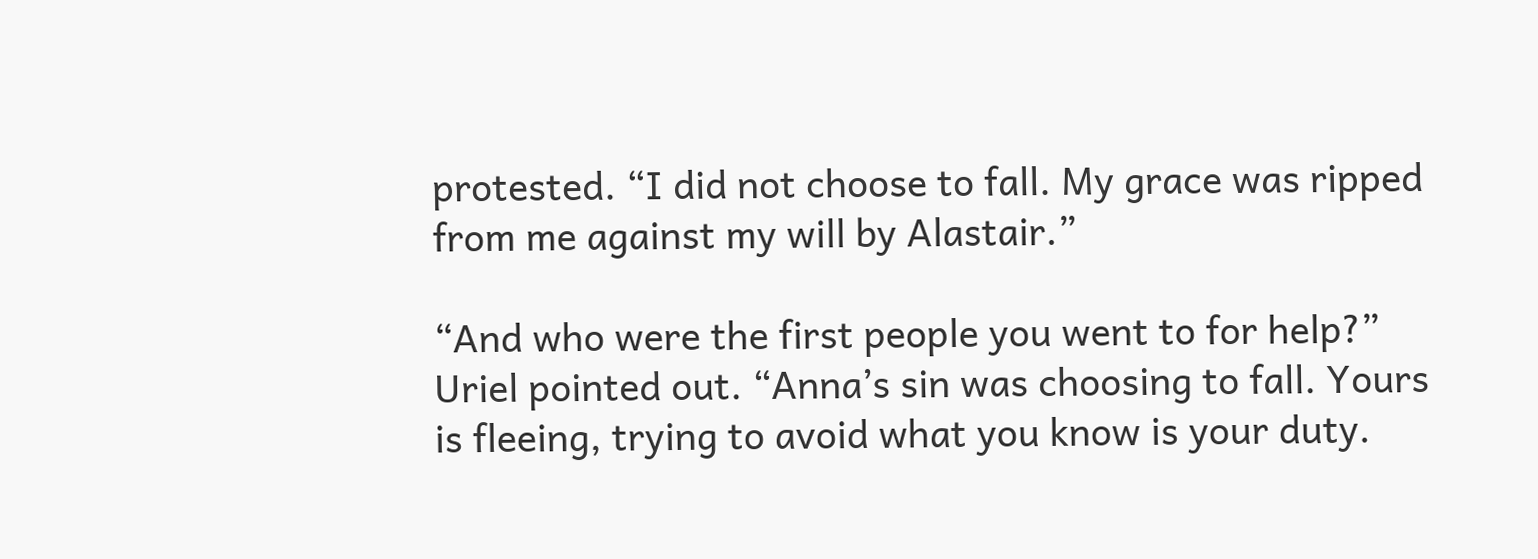protested. “I did not choose to fall. My grace was ripped from me against my will by Alastair.”

“And who were the first people you went to for help?” Uriel pointed out. “Anna’s sin was choosing to fall. Yours is fleeing, trying to avoid what you know is your duty.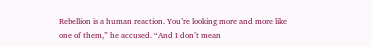Rebellion is a human reaction. You’re looking more and more like one of them,” he accused. “And I don’t mean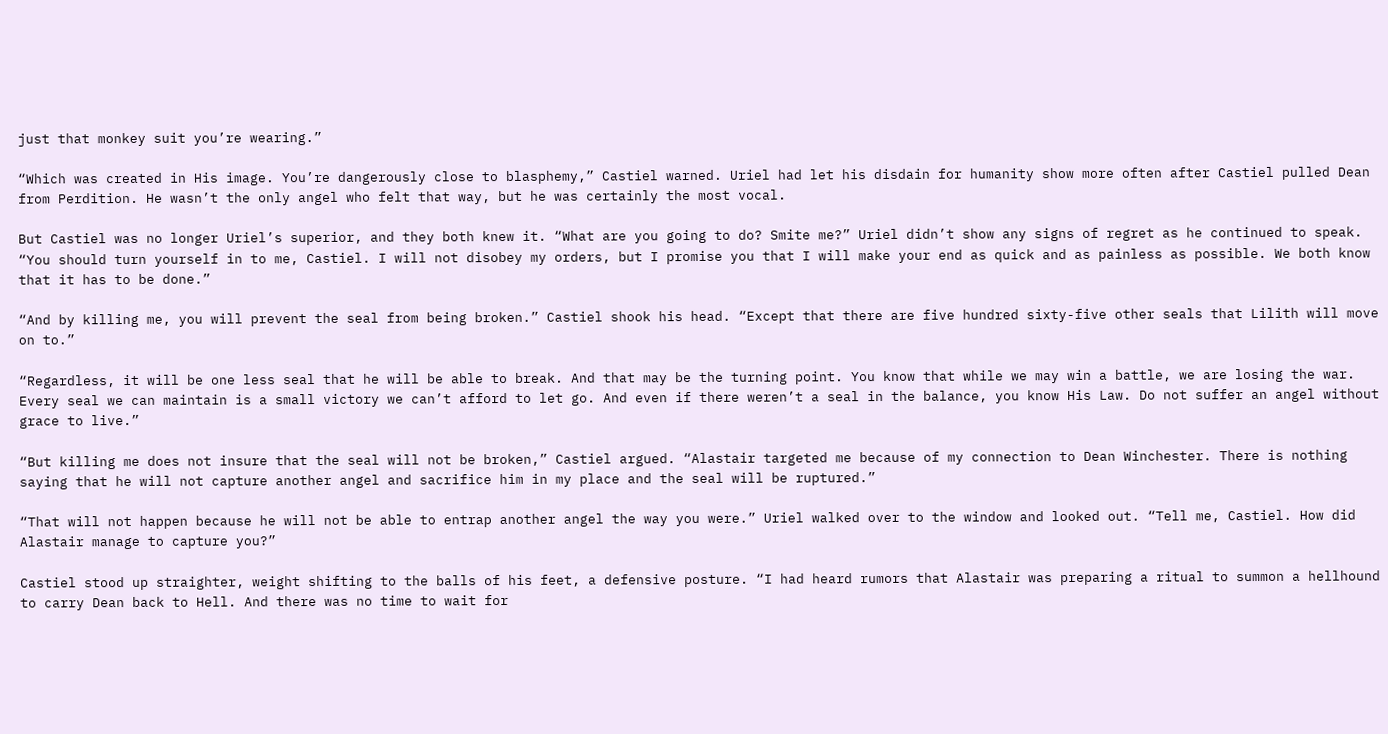just that monkey suit you’re wearing.”

“Which was created in His image. You’re dangerously close to blasphemy,” Castiel warned. Uriel had let his disdain for humanity show more often after Castiel pulled Dean from Perdition. He wasn’t the only angel who felt that way, but he was certainly the most vocal.

But Castiel was no longer Uriel’s superior, and they both knew it. “What are you going to do? Smite me?” Uriel didn’t show any signs of regret as he continued to speak. “You should turn yourself in to me, Castiel. I will not disobey my orders, but I promise you that I will make your end as quick and as painless as possible. We both know that it has to be done.”

“And by killing me, you will prevent the seal from being broken.” Castiel shook his head. “Except that there are five hundred sixty-five other seals that Lilith will move on to.”

“Regardless, it will be one less seal that he will be able to break. And that may be the turning point. You know that while we may win a battle, we are losing the war. Every seal we can maintain is a small victory we can’t afford to let go. And even if there weren’t a seal in the balance, you know His Law. Do not suffer an angel without grace to live.”

“But killing me does not insure that the seal will not be broken,” Castiel argued. “Alastair targeted me because of my connection to Dean Winchester. There is nothing saying that he will not capture another angel and sacrifice him in my place and the seal will be ruptured.”

“That will not happen because he will not be able to entrap another angel the way you were.” Uriel walked over to the window and looked out. “Tell me, Castiel. How did Alastair manage to capture you?”

Castiel stood up straighter, weight shifting to the balls of his feet, a defensive posture. “I had heard rumors that Alastair was preparing a ritual to summon a hellhound to carry Dean back to Hell. And there was no time to wait for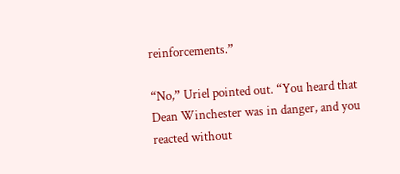reinforcements.”

“No,” Uriel pointed out. “You heard that Dean Winchester was in danger, and you reacted without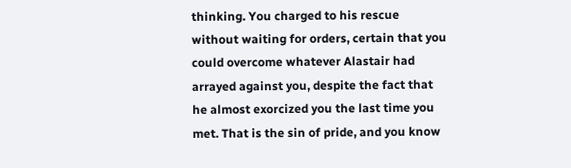thinking. You charged to his rescue without waiting for orders, certain that you could overcome whatever Alastair had arrayed against you, despite the fact that he almost exorcized you the last time you met. That is the sin of pride, and you know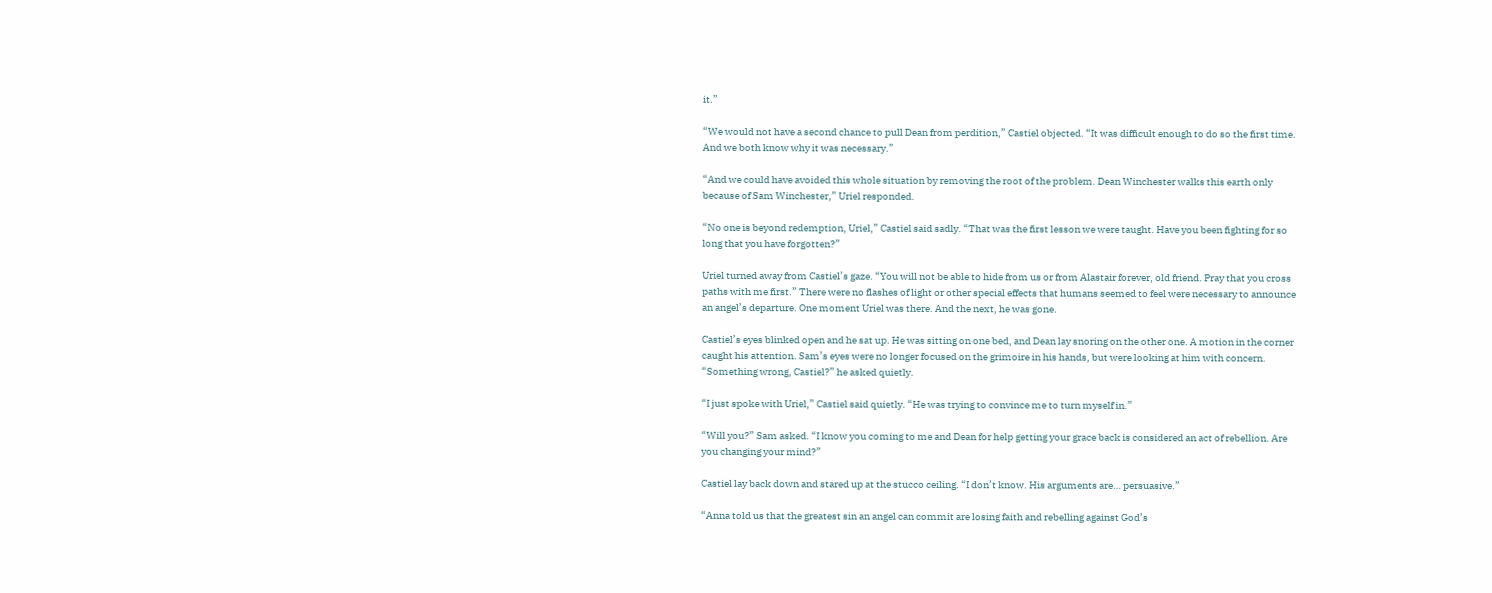it.”

“We would not have a second chance to pull Dean from perdition,” Castiel objected. “It was difficult enough to do so the first time. And we both know why it was necessary.”

“And we could have avoided this whole situation by removing the root of the problem. Dean Winchester walks this earth only because of Sam Winchester,” Uriel responded.

“No one is beyond redemption, Uriel,” Castiel said sadly. “That was the first lesson we were taught. Have you been fighting for so long that you have forgotten?”

Uriel turned away from Castiel’s gaze. “You will not be able to hide from us or from Alastair forever, old friend. Pray that you cross paths with me first.” There were no flashes of light or other special effects that humans seemed to feel were necessary to announce an angel’s departure. One moment Uriel was there. And the next, he was gone.

Castiel’s eyes blinked open and he sat up. He was sitting on one bed, and Dean lay snoring on the other one. A motion in the corner caught his attention. Sam’s eyes were no longer focused on the grimoire in his hands, but were looking at him with concern. “Something wrong, Castiel?” he asked quietly.

“I just spoke with Uriel,” Castiel said quietly. “He was trying to convince me to turn myself in.”

“Will you?” Sam asked. “I know you coming to me and Dean for help getting your grace back is considered an act of rebellion. Are you changing your mind?”

Castiel lay back down and stared up at the stucco ceiling. “I don’t know. His arguments are… persuasive.”

“Anna told us that the greatest sin an angel can commit are losing faith and rebelling against God’s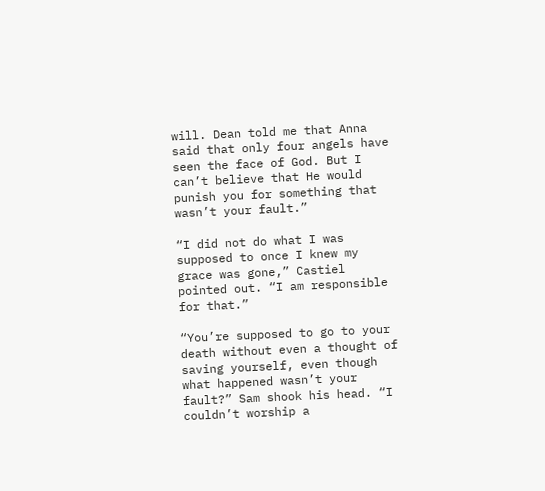will. Dean told me that Anna said that only four angels have seen the face of God. But I can’t believe that He would punish you for something that wasn’t your fault.”

“I did not do what I was supposed to once I knew my grace was gone,” Castiel pointed out. “I am responsible for that.”

“You’re supposed to go to your death without even a thought of saving yourself, even though what happened wasn’t your fault?” Sam shook his head. “I couldn’t worship a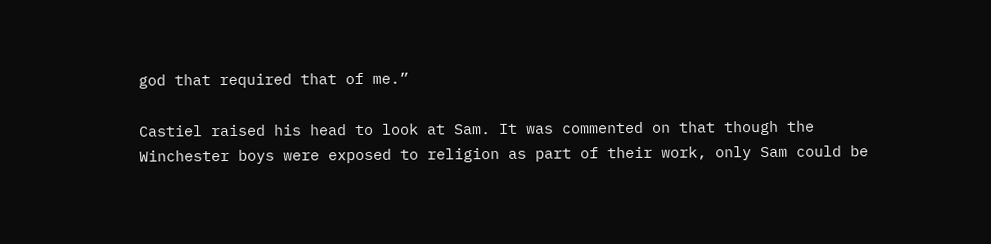god that required that of me.”

Castiel raised his head to look at Sam. It was commented on that though the Winchester boys were exposed to religion as part of their work, only Sam could be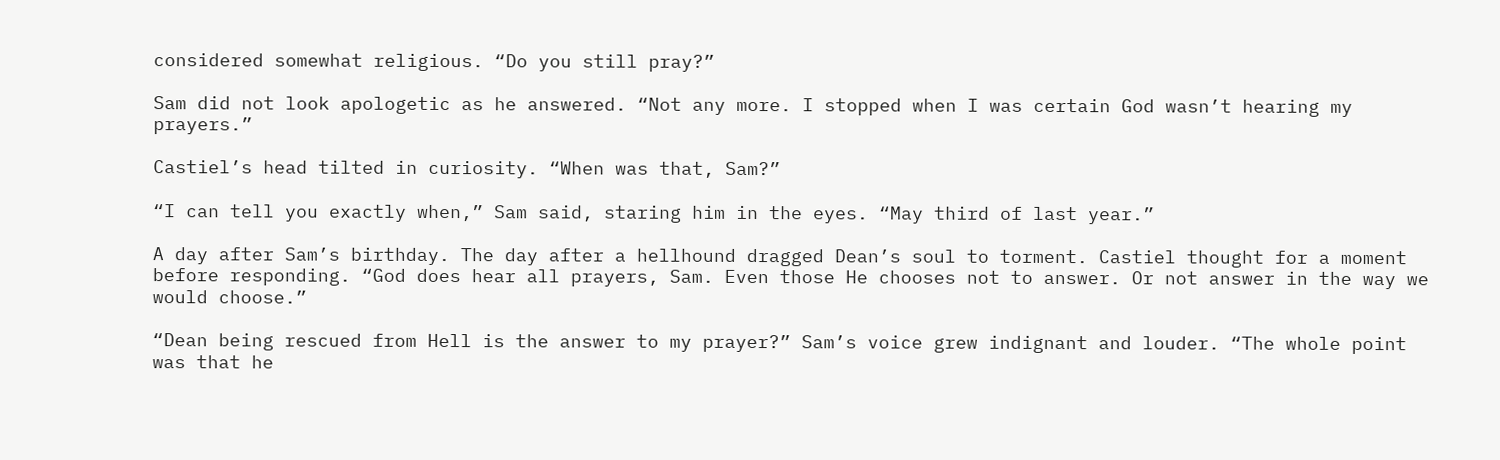considered somewhat religious. “Do you still pray?”

Sam did not look apologetic as he answered. “Not any more. I stopped when I was certain God wasn’t hearing my prayers.”

Castiel’s head tilted in curiosity. “When was that, Sam?”

“I can tell you exactly when,” Sam said, staring him in the eyes. “May third of last year.”

A day after Sam’s birthday. The day after a hellhound dragged Dean’s soul to torment. Castiel thought for a moment before responding. “God does hear all prayers, Sam. Even those He chooses not to answer. Or not answer in the way we would choose.”

“Dean being rescued from Hell is the answer to my prayer?” Sam’s voice grew indignant and louder. “The whole point was that he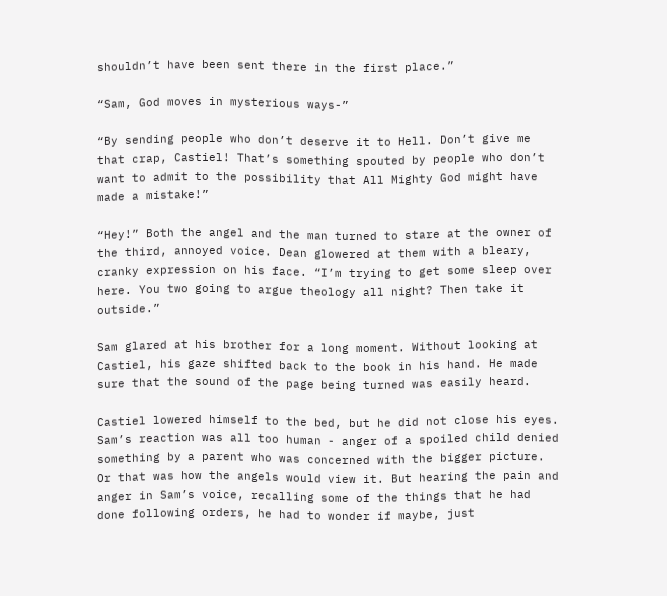shouldn’t have been sent there in the first place.”

“Sam, God moves in mysterious ways-”

“By sending people who don’t deserve it to Hell. Don’t give me that crap, Castiel! That’s something spouted by people who don’t want to admit to the possibility that All Mighty God might have made a mistake!”

“Hey!” Both the angel and the man turned to stare at the owner of the third, annoyed voice. Dean glowered at them with a bleary, cranky expression on his face. “I’m trying to get some sleep over here. You two going to argue theology all night? Then take it outside.”

Sam glared at his brother for a long moment. Without looking at Castiel, his gaze shifted back to the book in his hand. He made sure that the sound of the page being turned was easily heard.

Castiel lowered himself to the bed, but he did not close his eyes. Sam’s reaction was all too human - anger of a spoiled child denied something by a parent who was concerned with the bigger picture. Or that was how the angels would view it. But hearing the pain and anger in Sam’s voice, recalling some of the things that he had done following orders, he had to wonder if maybe, just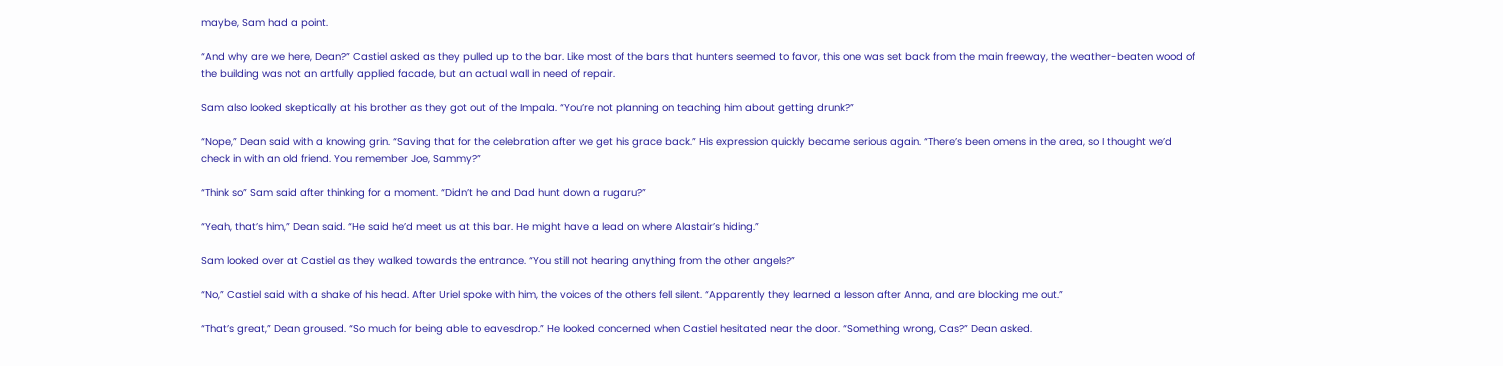maybe, Sam had a point.

“And why are we here, Dean?” Castiel asked as they pulled up to the bar. Like most of the bars that hunters seemed to favor, this one was set back from the main freeway, the weather-beaten wood of the building was not an artfully applied facade, but an actual wall in need of repair.

Sam also looked skeptically at his brother as they got out of the Impala. “You’re not planning on teaching him about getting drunk?”

“Nope,” Dean said with a knowing grin. “Saving that for the celebration after we get his grace back.” His expression quickly became serious again. “There’s been omens in the area, so I thought we’d check in with an old friend. You remember Joe, Sammy?”

“Think so” Sam said after thinking for a moment. “Didn’t he and Dad hunt down a rugaru?”

“Yeah, that’s him,” Dean said. “He said he’d meet us at this bar. He might have a lead on where Alastair’s hiding.”

Sam looked over at Castiel as they walked towards the entrance. “You still not hearing anything from the other angels?”

“No,” Castiel said with a shake of his head. After Uriel spoke with him, the voices of the others fell silent. “Apparently they learned a lesson after Anna, and are blocking me out.”

“That’s great,” Dean groused. “So much for being able to eavesdrop.” He looked concerned when Castiel hesitated near the door. “Something wrong, Cas?” Dean asked.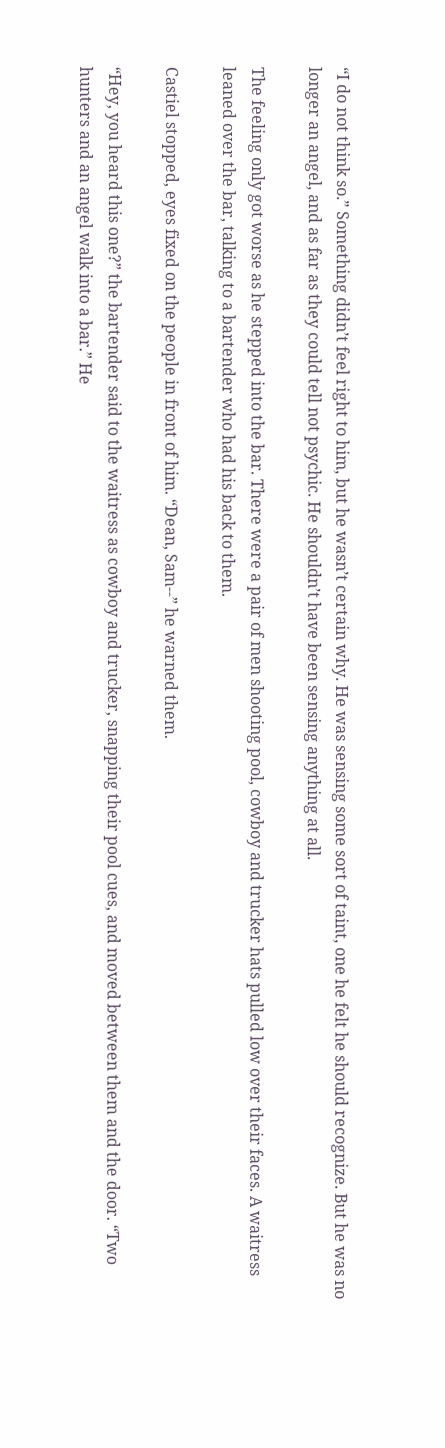“I do not think so.” Something didn’t feel right to him, but he wasn’t certain why. He was sensing some sort of taint, one he felt he should recognize. But he was no longer an angel, and as far as they could tell not psychic. He shouldn’t have been sensing anything at all.

The feeling only got worse as he stepped into the bar. There were a pair of men shooting pool, cowboy and trucker hats pulled low over their faces. A waitress leaned over the bar, talking to a bartender who had his back to them.

Castiel stopped, eyes fixed on the people in front of him. “Dean, Sam--” he warned them.

“Hey, you heard this one?” the bartender said to the waitress as cowboy and trucker, snapping their pool cues, and moved between them and the door. “Two hunters and an angel walk into a bar.” He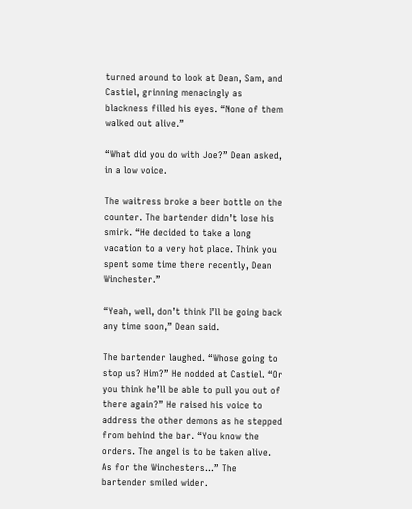turned around to look at Dean, Sam, and Castiel, grinning menacingly as blackness filled his eyes. “None of them walked out alive.”

“What did you do with Joe?” Dean asked, in a low voice.

The waitress broke a beer bottle on the counter. The bartender didn’t lose his smirk. “He decided to take a long vacation to a very hot place. Think you spent some time there recently, Dean Winchester.”

“Yeah, well, don’t think I’ll be going back any time soon,” Dean said.

The bartender laughed. “Whose going to stop us? Him?” He nodded at Castiel. “Or you think he’ll be able to pull you out of there again?” He raised his voice to address the other demons as he stepped from behind the bar. “You know the orders. The angel is to be taken alive. As for the Winchesters…” The bartender smiled wider.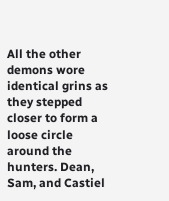All the other demons wore identical grins as they stepped closer to form a loose circle around the hunters. Dean, Sam, and Castiel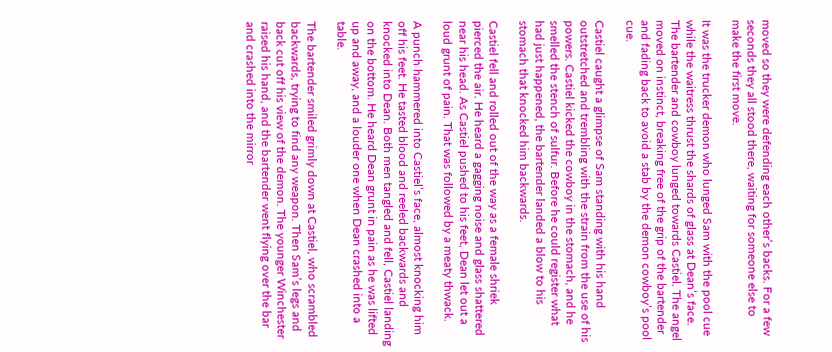moved so they were defending each other’s backs. For a few seconds they all stood there, waiting for someone else to make the first move.

It was the trucker demon who lunged Sam with the pool cue while the waitress thrust the shards of glass at Dean’s face. The bartender and cowboy lunged towards Castiel. The angel moved on instinct, breaking free of the grip of the bartender and fading back to avoid a stab by the demon cowboy’s pool cue.

Castiel caught a glimpse of Sam standing with his hand outstretched and trembling with the strain from the use of his powers. Castiel kicked the cowboy in the stomach, and he smelled the stench of sulfur. Before he could register what had just happened, the bartender landed a blow to his stomach that knocked him backwards.

Castiel fell and rolled out of the way as a female shriek pierced the air. He heard a gagging noise and glass shattered near his head. As Castiel pushed to his feet, Dean let out a loud grunt of pain. That was followed by a meaty thwack.

A punch hammered into Castiel’s face, almost knocking him off his feet. He tasted blood and reeled backwards and knocked into Dean. Both men tangled and fell, Castiel landing on the bottom. He heard Dean grunt in pain as he was lifted up and away, and a louder one when Dean crashed into a table.

The bartender smiled grimly down at Castiel, who scrambled backwards, trying to find any weapon. Then Sam’s legs and back cut off his view of the demon. The younger Winchester raised his hand, and the bartender went flying over the bar and crashed into the mirror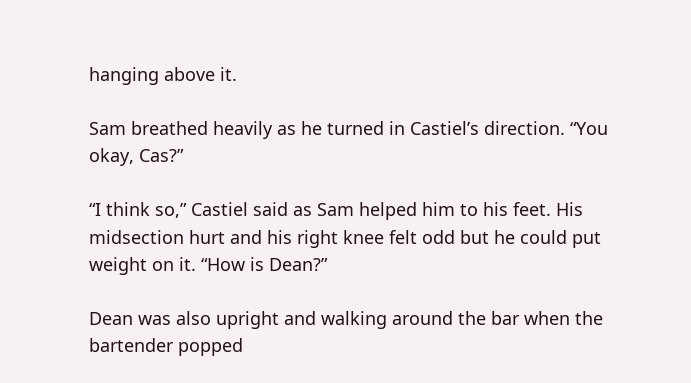hanging above it.

Sam breathed heavily as he turned in Castiel’s direction. “You okay, Cas?”

“I think so,” Castiel said as Sam helped him to his feet. His midsection hurt and his right knee felt odd but he could put weight on it. “How is Dean?”

Dean was also upright and walking around the bar when the bartender popped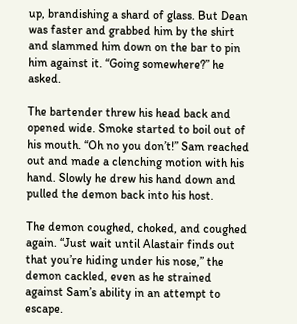up, brandishing a shard of glass. But Dean was faster and grabbed him by the shirt and slammed him down on the bar to pin him against it. “Going somewhere?” he asked.

The bartender threw his head back and opened wide. Smoke started to boil out of his mouth. “Oh no you don’t!” Sam reached out and made a clenching motion with his hand. Slowly he drew his hand down and pulled the demon back into his host.

The demon coughed, choked, and coughed again. “Just wait until Alastair finds out that you’re hiding under his nose,” the demon cackled, even as he strained against Sam’s ability in an attempt to escape.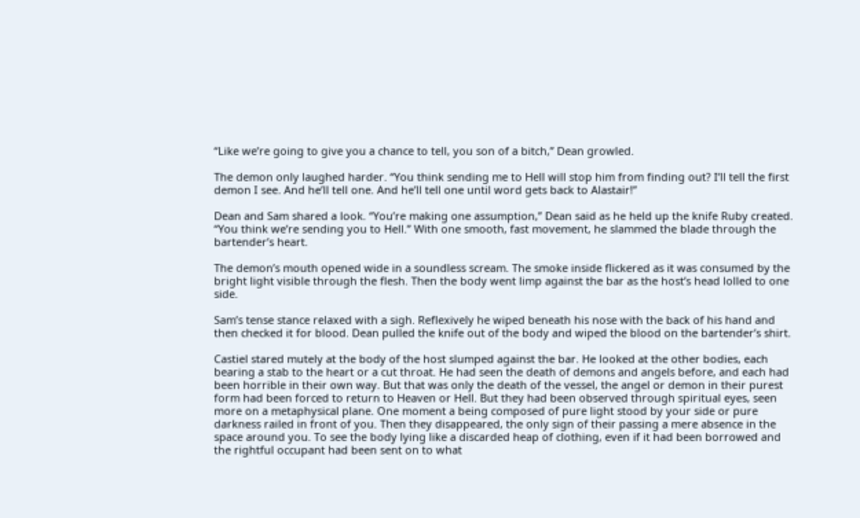“Like we’re going to give you a chance to tell, you son of a bitch,” Dean growled.

The demon only laughed harder. “You think sending me to Hell will stop him from finding out? I’ll tell the first demon I see. And he’ll tell one. And he’ll tell one until word gets back to Alastair!”

Dean and Sam shared a look. “You’re making one assumption,” Dean said as he held up the knife Ruby created. “You think we’re sending you to Hell.” With one smooth, fast movement, he slammed the blade through the bartender’s heart.

The demon’s mouth opened wide in a soundless scream. The smoke inside flickered as it was consumed by the bright light visible through the flesh. Then the body went limp against the bar as the host’s head lolled to one side.

Sam’s tense stance relaxed with a sigh. Reflexively he wiped beneath his nose with the back of his hand and then checked it for blood. Dean pulled the knife out of the body and wiped the blood on the bartender’s shirt.

Castiel stared mutely at the body of the host slumped against the bar. He looked at the other bodies, each bearing a stab to the heart or a cut throat. He had seen the death of demons and angels before, and each had been horrible in their own way. But that was only the death of the vessel, the angel or demon in their purest form had been forced to return to Heaven or Hell. But they had been observed through spiritual eyes, seen more on a metaphysical plane. One moment a being composed of pure light stood by your side or pure darkness railed in front of you. Then they disappeared, the only sign of their passing a mere absence in the space around you. To see the body lying like a discarded heap of clothing, even if it had been borrowed and the rightful occupant had been sent on to what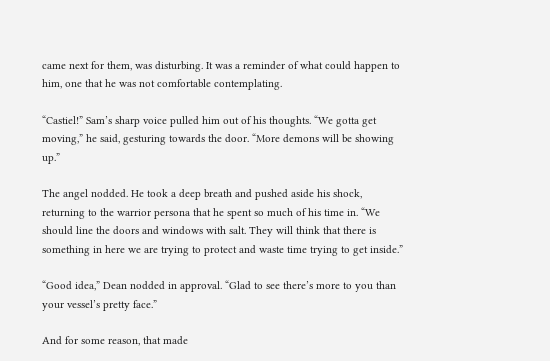came next for them, was disturbing. It was a reminder of what could happen to him, one that he was not comfortable contemplating.

“Castiel!” Sam’s sharp voice pulled him out of his thoughts. “We gotta get moving,” he said, gesturing towards the door. “More demons will be showing up.”

The angel nodded. He took a deep breath and pushed aside his shock, returning to the warrior persona that he spent so much of his time in. “We should line the doors and windows with salt. They will think that there is something in here we are trying to protect and waste time trying to get inside.”

“Good idea,” Dean nodded in approval. “Glad to see there’s more to you than your vessel’s pretty face.”

And for some reason, that made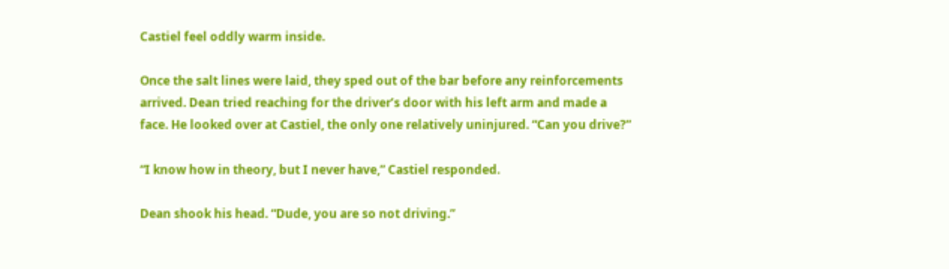Castiel feel oddly warm inside.

Once the salt lines were laid, they sped out of the bar before any reinforcements arrived. Dean tried reaching for the driver’s door with his left arm and made a face. He looked over at Castiel, the only one relatively uninjured. “Can you drive?”

“I know how in theory, but I never have,” Castiel responded.

Dean shook his head. “Dude, you are so not driving.”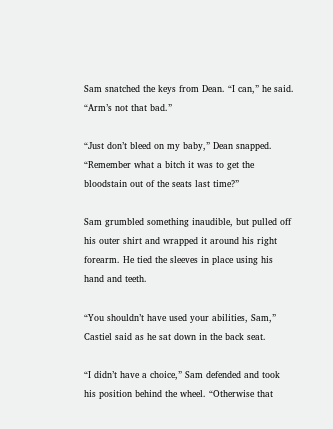Sam snatched the keys from Dean. “I can,” he said. “Arm’s not that bad.”

“Just don’t bleed on my baby,” Dean snapped. “Remember what a bitch it was to get the bloodstain out of the seats last time?”

Sam grumbled something inaudible, but pulled off his outer shirt and wrapped it around his right forearm. He tied the sleeves in place using his hand and teeth.

“You shouldn’t have used your abilities, Sam,” Castiel said as he sat down in the back seat.

“I didn’t have a choice,” Sam defended and took his position behind the wheel. “Otherwise that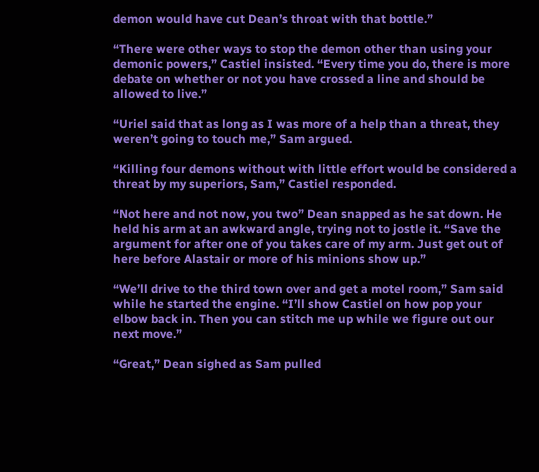demon would have cut Dean’s throat with that bottle.”

“There were other ways to stop the demon other than using your demonic powers,” Castiel insisted. “Every time you do, there is more debate on whether or not you have crossed a line and should be allowed to live.”

“Uriel said that as long as I was more of a help than a threat, they weren’t going to touch me,” Sam argued.

“Killing four demons without with little effort would be considered a threat by my superiors, Sam,” Castiel responded.

“Not here and not now, you two” Dean snapped as he sat down. He held his arm at an awkward angle, trying not to jostle it. “Save the argument for after one of you takes care of my arm. Just get out of here before Alastair or more of his minions show up.”

“We’ll drive to the third town over and get a motel room,” Sam said while he started the engine. “I’ll show Castiel on how pop your elbow back in. Then you can stitch me up while we figure out our next move.”

“Great,” Dean sighed as Sam pulled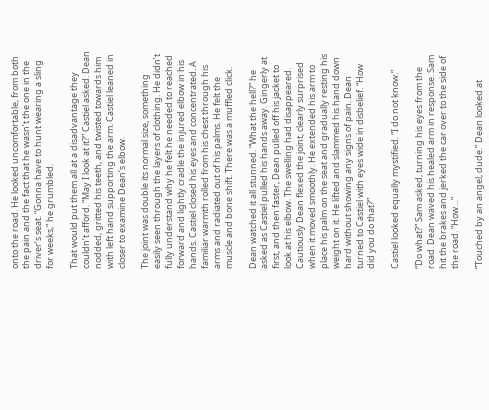onto the road. He looked uncomfortable, from both the pain and the fact that he wasn’t the one in the driver’s seat. “Gonna have to hunt wearing a sling for weeks,” he grumbled.

That would put them all at a disadvantage they couldn’t afford. “May I look at it?” Castiel asked. Dean nodded, gritted his teeth, and twisted towards him with left hand supporting the arm. Castiel leaned in closer to examine Dean’s elbow.

The joint was double its normal size, something easily seen through the layers of clothing. He didn’t fully understand why he felt he needed to reached forward and lightly cradle the injured elbow in his hands. Castiel closed his eyes and concentrated. A familiar warmth rolled from his chest through his arms and radiated out of his palms. He felt the muscle and bone shift. There was a muffled click.

Dean watched it all stunned. “What the hell?” he asked as Castiel pulled his hands away. Gingerly at first, and then faster, Dean pulled off his jacket to look at his elbow. The swelling had disappeared. Cautiously Dean flexed the joint, clearly surprised when it moved smoothly. He extended his arm to place his palm on the seat and gradually resting his weight on it. He lifted and slammed his hand down hard without showing any signs of pain. Dean turned to Castiel with eyes wide in disbelief. “How did you do that?”

Castiel looked equally mystified. “I do not know.”

“Do what?” Sam asked, turning his eyes from the road. Dean waved his healed arm in response. Sam hit the brakes and jerked the car over to the side of the road. “How…”

“Touched by an angel, dude.” Dean looked at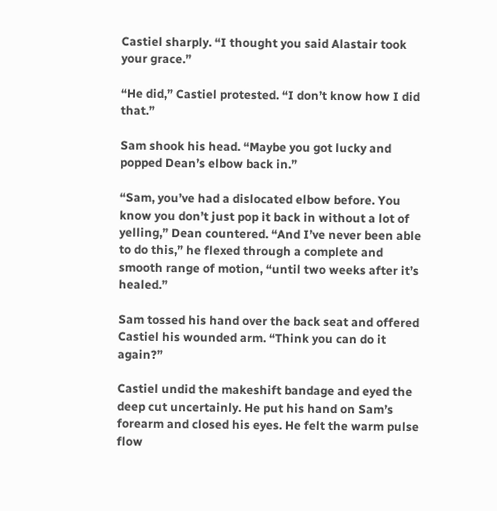Castiel sharply. “I thought you said Alastair took your grace.”

“He did,” Castiel protested. “I don’t know how I did that.”

Sam shook his head. “Maybe you got lucky and popped Dean’s elbow back in.”

“Sam, you’ve had a dislocated elbow before. You know you don’t just pop it back in without a lot of yelling,” Dean countered. “And I’ve never been able to do this,” he flexed through a complete and smooth range of motion, “until two weeks after it’s healed.”

Sam tossed his hand over the back seat and offered Castiel his wounded arm. “Think you can do it again?”

Castiel undid the makeshift bandage and eyed the deep cut uncertainly. He put his hand on Sam’s forearm and closed his eyes. He felt the warm pulse flow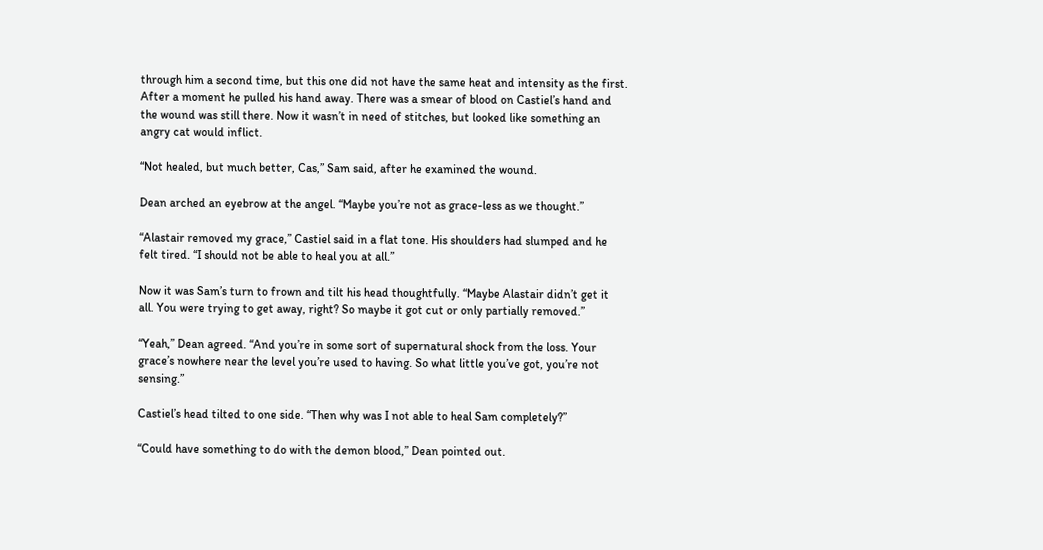through him a second time, but this one did not have the same heat and intensity as the first. After a moment he pulled his hand away. There was a smear of blood on Castiel’s hand and the wound was still there. Now it wasn’t in need of stitches, but looked like something an angry cat would inflict.

“Not healed, but much better, Cas,” Sam said, after he examined the wound.

Dean arched an eyebrow at the angel. “Maybe you’re not as grace-less as we thought.”

“Alastair removed my grace,” Castiel said in a flat tone. His shoulders had slumped and he felt tired. “I should not be able to heal you at all.”

Now it was Sam’s turn to frown and tilt his head thoughtfully. “Maybe Alastair didn’t get it all. You were trying to get away, right? So maybe it got cut or only partially removed.”

“Yeah,” Dean agreed. “And you’re in some sort of supernatural shock from the loss. Your grace’s nowhere near the level you’re used to having. So what little you’ve got, you’re not sensing.”

Castiel’s head tilted to one side. “Then why was I not able to heal Sam completely?”

“Could have something to do with the demon blood,” Dean pointed out.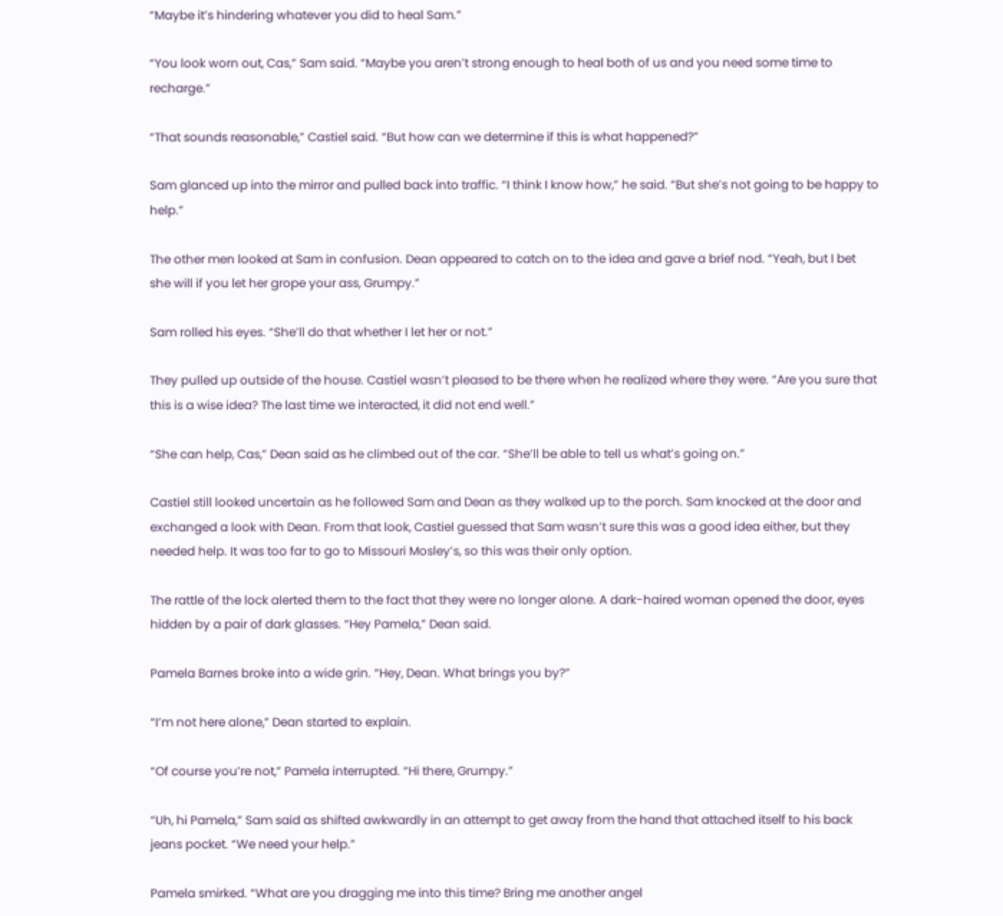“Maybe it’s hindering whatever you did to heal Sam.”

“You look worn out, Cas,” Sam said. “Maybe you aren’t strong enough to heal both of us and you need some time to recharge.”

“That sounds reasonable,” Castiel said. “But how can we determine if this is what happened?”

Sam glanced up into the mirror and pulled back into traffic. “I think I know how,” he said. “But she’s not going to be happy to help.”

The other men looked at Sam in confusion. Dean appeared to catch on to the idea and gave a brief nod. “Yeah, but I bet she will if you let her grope your ass, Grumpy.”

Sam rolled his eyes. “She’ll do that whether I let her or not.”

They pulled up outside of the house. Castiel wasn’t pleased to be there when he realized where they were. “Are you sure that this is a wise idea? The last time we interacted, it did not end well.”

“She can help, Cas,” Dean said as he climbed out of the car. “She’ll be able to tell us what’s going on.”

Castiel still looked uncertain as he followed Sam and Dean as they walked up to the porch. Sam knocked at the door and exchanged a look with Dean. From that look, Castiel guessed that Sam wasn’t sure this was a good idea either, but they needed help. It was too far to go to Missouri Mosley’s, so this was their only option.

The rattle of the lock alerted them to the fact that they were no longer alone. A dark-haired woman opened the door, eyes hidden by a pair of dark glasses. “Hey Pamela,” Dean said.

Pamela Barnes broke into a wide grin. “Hey, Dean. What brings you by?”

“I’m not here alone,” Dean started to explain.

“Of course you’re not,” Pamela interrupted. “Hi there, Grumpy.”

“Uh, hi Pamela,” Sam said as shifted awkwardly in an attempt to get away from the hand that attached itself to his back jeans pocket. “We need your help.”

Pamela smirked. “What are you dragging me into this time? Bring me another angel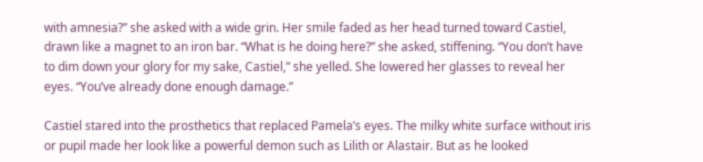with amnesia?” she asked with a wide grin. Her smile faded as her head turned toward Castiel, drawn like a magnet to an iron bar. “What is he doing here?” she asked, stiffening. “You don’t have to dim down your glory for my sake, Castiel,” she yelled. She lowered her glasses to reveal her eyes. “You’ve already done enough damage.”

Castiel stared into the prosthetics that replaced Pamela’s eyes. The milky white surface without iris or pupil made her look like a powerful demon such as Lilith or Alastair. But as he looked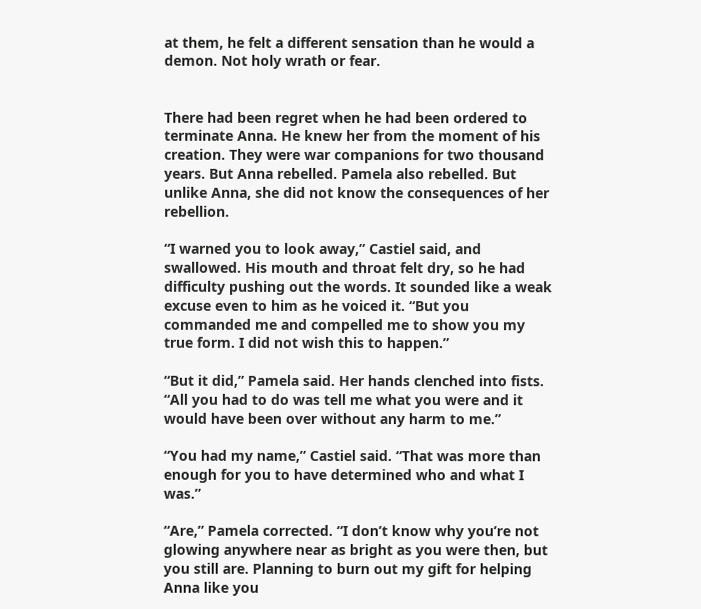at them, he felt a different sensation than he would a demon. Not holy wrath or fear.


There had been regret when he had been ordered to terminate Anna. He knew her from the moment of his creation. They were war companions for two thousand years. But Anna rebelled. Pamela also rebelled. But unlike Anna, she did not know the consequences of her rebellion.

“I warned you to look away,” Castiel said, and swallowed. His mouth and throat felt dry, so he had difficulty pushing out the words. It sounded like a weak excuse even to him as he voiced it. “But you commanded me and compelled me to show you my true form. I did not wish this to happen.”

“But it did,” Pamela said. Her hands clenched into fists. “All you had to do was tell me what you were and it would have been over without any harm to me.”

“You had my name,” Castiel said. “That was more than enough for you to have determined who and what I was.”

“Are,” Pamela corrected. “I don’t know why you’re not glowing anywhere near as bright as you were then, but you still are. Planning to burn out my gift for helping Anna like you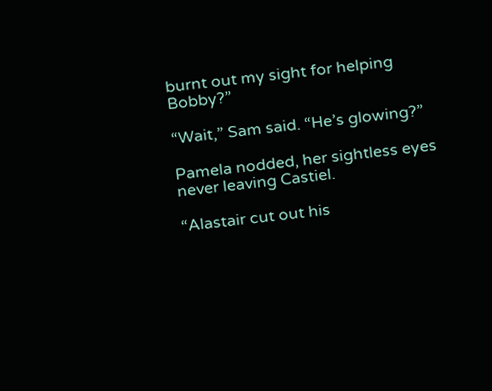burnt out my sight for helping Bobby?”

“Wait,” Sam said. “He’s glowing?”

Pamela nodded, her sightless eyes never leaving Castiel.

“Alastair cut out his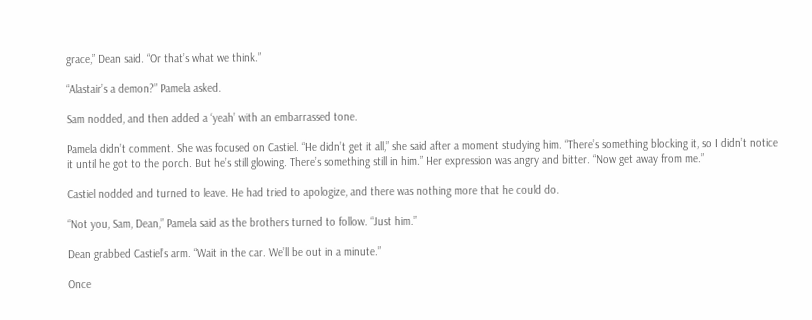grace,” Dean said. “Or that’s what we think.”

“Alastair’s a demon?” Pamela asked.

Sam nodded, and then added a ‘yeah’ with an embarrassed tone.

Pamela didn’t comment. She was focused on Castiel. “He didn’t get it all,” she said after a moment studying him. “There’s something blocking it, so I didn’t notice it until he got to the porch. But he’s still glowing. There’s something still in him.” Her expression was angry and bitter. “Now get away from me.”

Castiel nodded and turned to leave. He had tried to apologize, and there was nothing more that he could do.

“Not you, Sam, Dean,” Pamela said as the brothers turned to follow. “Just him.”

Dean grabbed Castiel’s arm. “Wait in the car. We’ll be out in a minute.”

Once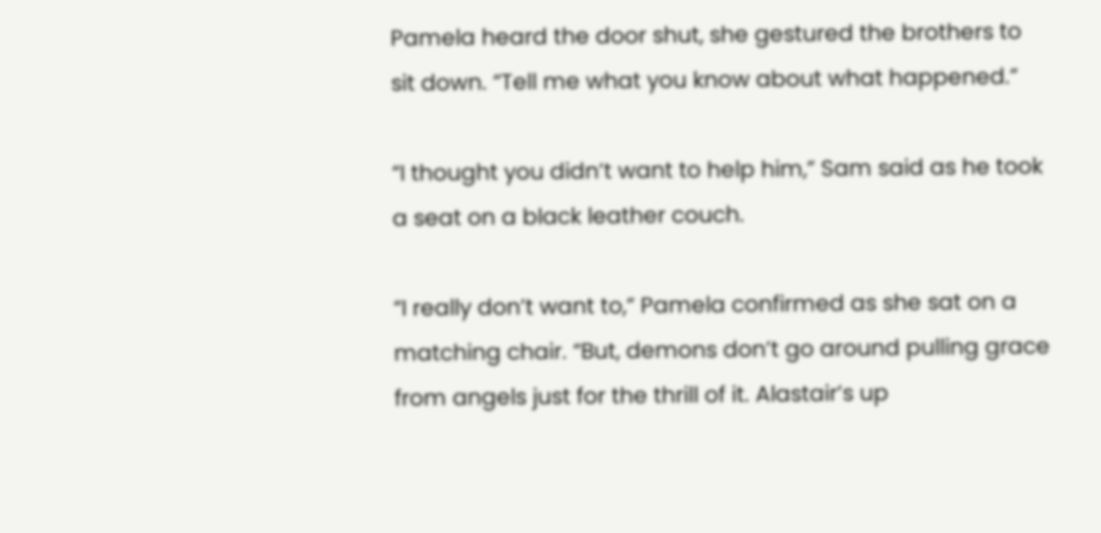Pamela heard the door shut, she gestured the brothers to sit down. “Tell me what you know about what happened.”

“I thought you didn’t want to help him,” Sam said as he took a seat on a black leather couch.

“I really don’t want to,” Pamela confirmed as she sat on a matching chair. “But, demons don’t go around pulling grace from angels just for the thrill of it. Alastair’s up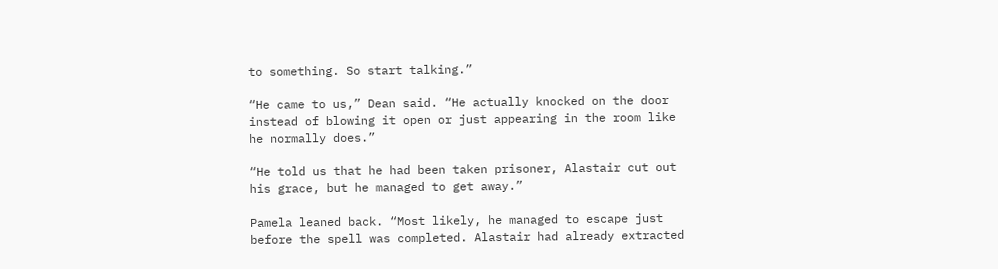to something. So start talking.”

“He came to us,” Dean said. “He actually knocked on the door instead of blowing it open or just appearing in the room like he normally does.”

“He told us that he had been taken prisoner, Alastair cut out his grace, but he managed to get away.”

Pamela leaned back. “Most likely, he managed to escape just before the spell was completed. Alastair had already extracted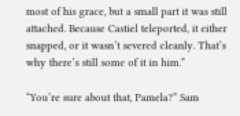most of his grace, but a small part it was still attached. Because Castiel teleported, it either snapped, or it wasn’t severed cleanly. That’s why there’s still some of it in him.”

“You’re sure about that, Pamela?” Sam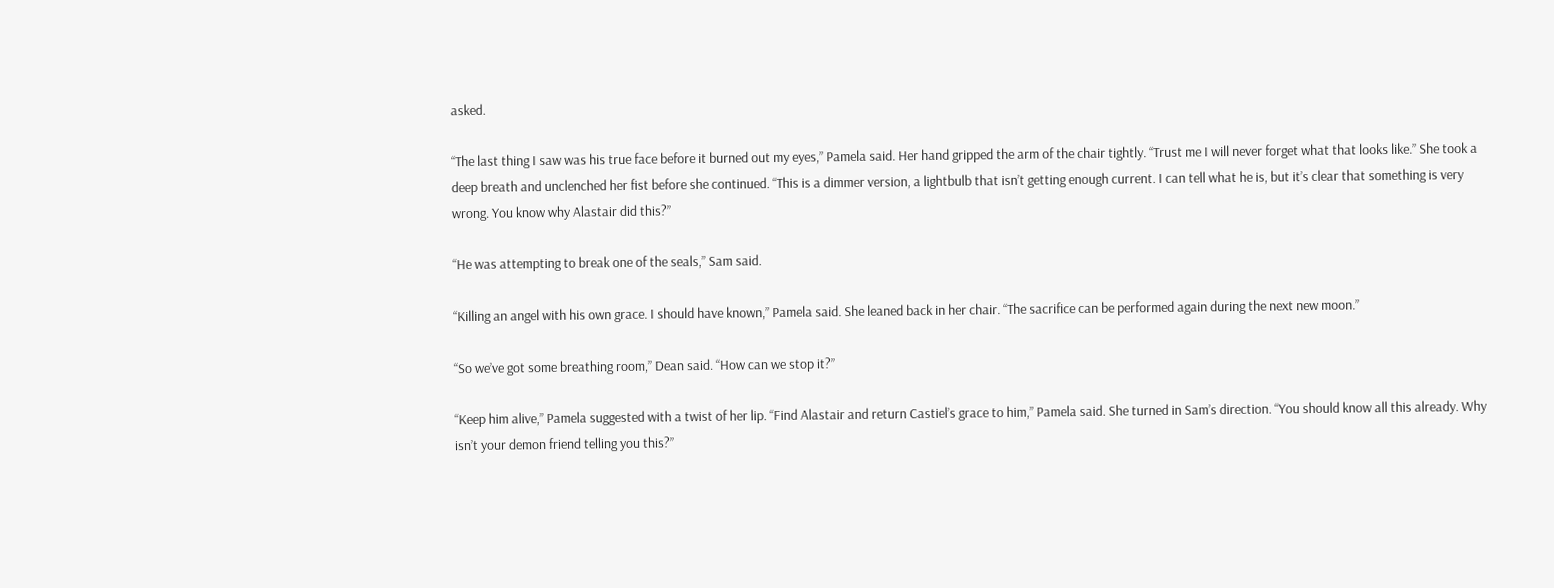asked.

“The last thing I saw was his true face before it burned out my eyes,” Pamela said. Her hand gripped the arm of the chair tightly. “Trust me I will never forget what that looks like.” She took a deep breath and unclenched her fist before she continued. “This is a dimmer version, a lightbulb that isn’t getting enough current. I can tell what he is, but it’s clear that something is very wrong. You know why Alastair did this?”

“He was attempting to break one of the seals,” Sam said.

“Killing an angel with his own grace. I should have known,” Pamela said. She leaned back in her chair. “The sacrifice can be performed again during the next new moon.”

“So we’ve got some breathing room,” Dean said. “How can we stop it?”

“Keep him alive,” Pamela suggested with a twist of her lip. “Find Alastair and return Castiel’s grace to him,” Pamela said. She turned in Sam’s direction. “You should know all this already. Why isn’t your demon friend telling you this?”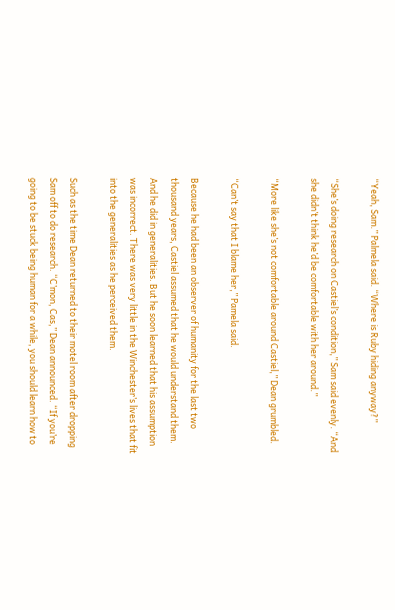“Yeah, Sam.” Palmela said. “Where is Ruby hiding anyway?”

“She’s doing research on Castiel’s condition,” Sam said evenly. “And she didn’t think he’d be comfortable with her around.”

“More like she’s not comfortable around Castiel,” Dean grumbled.

“Can’t say that I blame her,” Pamela said.

Because he had been an observer of humanity for the last two thousand years, Castiel assumed that he would understand them. And he did in generalities. But he soon learned that his assumption was incorrect. There was very little in the Winchester’s lives that fit into the generalities as he perceived them.

Such as the time Dean returned to their motel room after dropping Sam off to do research. “C’mon, Cas,” Dean announced. “If you’re going to be stuck being human for a while, you should learn how to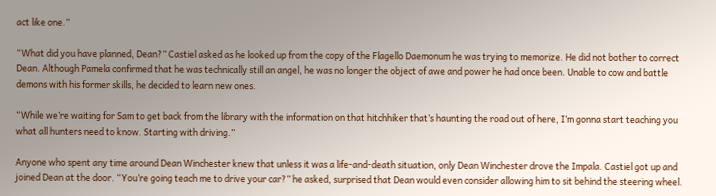act like one.”

“What did you have planned, Dean?” Castiel asked as he looked up from the copy of the Flagello Daemonum he was trying to memorize. He did not bother to correct Dean. Although Pamela confirmed that he was technically still an angel, he was no longer the object of awe and power he had once been. Unable to cow and battle demons with his former skills, he decided to learn new ones.

“While we’re waiting for Sam to get back from the library with the information on that hitchhiker that’s haunting the road out of here, I’m gonna start teaching you what all hunters need to know. Starting with driving.”

Anyone who spent any time around Dean Winchester knew that unless it was a life-and-death situation, only Dean Winchester drove the Impala. Castiel got up and joined Dean at the door. “You’re going teach me to drive your car?” he asked, surprised that Dean would even consider allowing him to sit behind the steering wheel.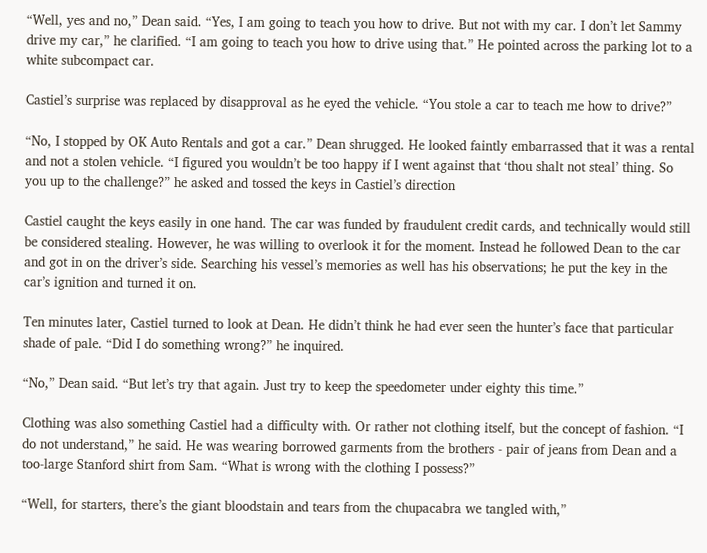“Well, yes and no,” Dean said. “Yes, I am going to teach you how to drive. But not with my car. I don’t let Sammy drive my car,” he clarified. “I am going to teach you how to drive using that.” He pointed across the parking lot to a white subcompact car.

Castiel’s surprise was replaced by disapproval as he eyed the vehicle. “You stole a car to teach me how to drive?”

“No, I stopped by OK Auto Rentals and got a car.” Dean shrugged. He looked faintly embarrassed that it was a rental and not a stolen vehicle. “I figured you wouldn’t be too happy if I went against that ‘thou shalt not steal’ thing. So you up to the challenge?” he asked and tossed the keys in Castiel’s direction

Castiel caught the keys easily in one hand. The car was funded by fraudulent credit cards, and technically would still be considered stealing. However, he was willing to overlook it for the moment. Instead he followed Dean to the car and got in on the driver’s side. Searching his vessel’s memories as well has his observations; he put the key in the car’s ignition and turned it on.

Ten minutes later, Castiel turned to look at Dean. He didn’t think he had ever seen the hunter’s face that particular shade of pale. “Did I do something wrong?” he inquired.

“No,” Dean said. “But let’s try that again. Just try to keep the speedometer under eighty this time.”

Clothing was also something Castiel had a difficulty with. Or rather not clothing itself, but the concept of fashion. “I do not understand,” he said. He was wearing borrowed garments from the brothers - pair of jeans from Dean and a too-large Stanford shirt from Sam. “What is wrong with the clothing I possess?”

“Well, for starters, there’s the giant bloodstain and tears from the chupacabra we tangled with,”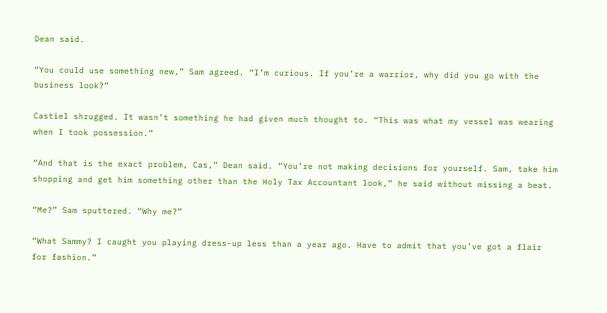Dean said.

“You could use something new,” Sam agreed. “I’m curious. If you’re a warrior, why did you go with the business look?”

Castiel shrugged. It wasn’t something he had given much thought to. “This was what my vessel was wearing when I took possession.”

“And that is the exact problem, Cas,” Dean said. “You’re not making decisions for yourself. Sam, take him shopping and get him something other than the Holy Tax Accountant look,” he said without missing a beat.

“Me?” Sam sputtered. “Why me?”

“What Sammy? I caught you playing dress-up less than a year ago. Have to admit that you’ve got a flair for fashion.”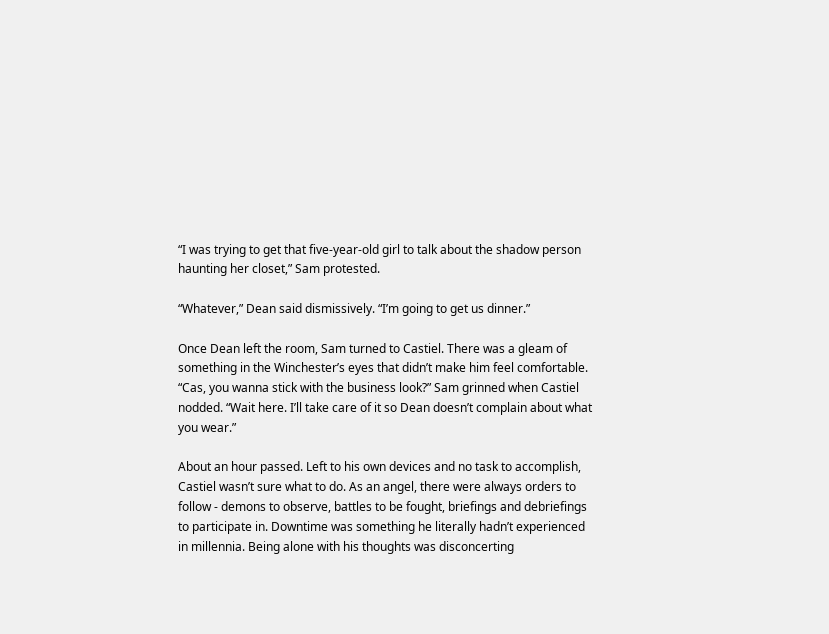“I was trying to get that five-year-old girl to talk about the shadow person haunting her closet,” Sam protested.

“Whatever,” Dean said dismissively. “I’m going to get us dinner.”

Once Dean left the room, Sam turned to Castiel. There was a gleam of something in the Winchester’s eyes that didn’t make him feel comfortable. “Cas, you wanna stick with the business look?” Sam grinned when Castiel nodded. “Wait here. I’ll take care of it so Dean doesn’t complain about what you wear.”

About an hour passed. Left to his own devices and no task to accomplish, Castiel wasn’t sure what to do. As an angel, there were always orders to follow - demons to observe, battles to be fought, briefings and debriefings to participate in. Downtime was something he literally hadn’t experienced in millennia. Being alone with his thoughts was disconcerting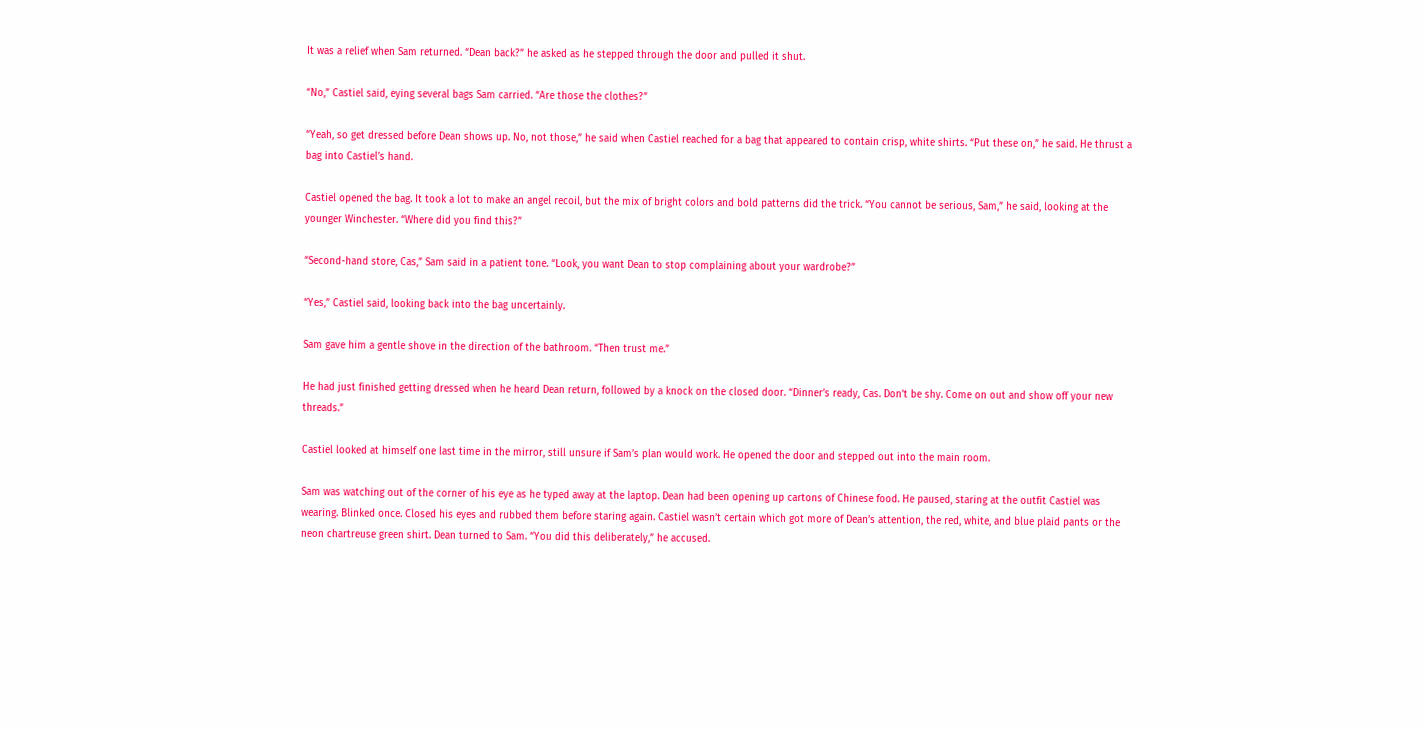It was a relief when Sam returned. “Dean back?” he asked as he stepped through the door and pulled it shut.

“No,” Castiel said, eying several bags Sam carried. “Are those the clothes?”

“Yeah, so get dressed before Dean shows up. No, not those,” he said when Castiel reached for a bag that appeared to contain crisp, white shirts. “Put these on,” he said. He thrust a bag into Castiel’s hand.

Castiel opened the bag. It took a lot to make an angel recoil, but the mix of bright colors and bold patterns did the trick. “You cannot be serious, Sam,” he said, looking at the younger Winchester. “Where did you find this?”

“Second-hand store, Cas,” Sam said in a patient tone. “Look, you want Dean to stop complaining about your wardrobe?”

“Yes,” Castiel said, looking back into the bag uncertainly.

Sam gave him a gentle shove in the direction of the bathroom. “Then trust me.”

He had just finished getting dressed when he heard Dean return, followed by a knock on the closed door. “Dinner’s ready, Cas. Don’t be shy. Come on out and show off your new threads.”

Castiel looked at himself one last time in the mirror, still unsure if Sam’s plan would work. He opened the door and stepped out into the main room.

Sam was watching out of the corner of his eye as he typed away at the laptop. Dean had been opening up cartons of Chinese food. He paused, staring at the outfit Castiel was wearing. Blinked once. Closed his eyes and rubbed them before staring again. Castiel wasn’t certain which got more of Dean’s attention, the red, white, and blue plaid pants or the neon chartreuse green shirt. Dean turned to Sam. “You did this deliberately,” he accused.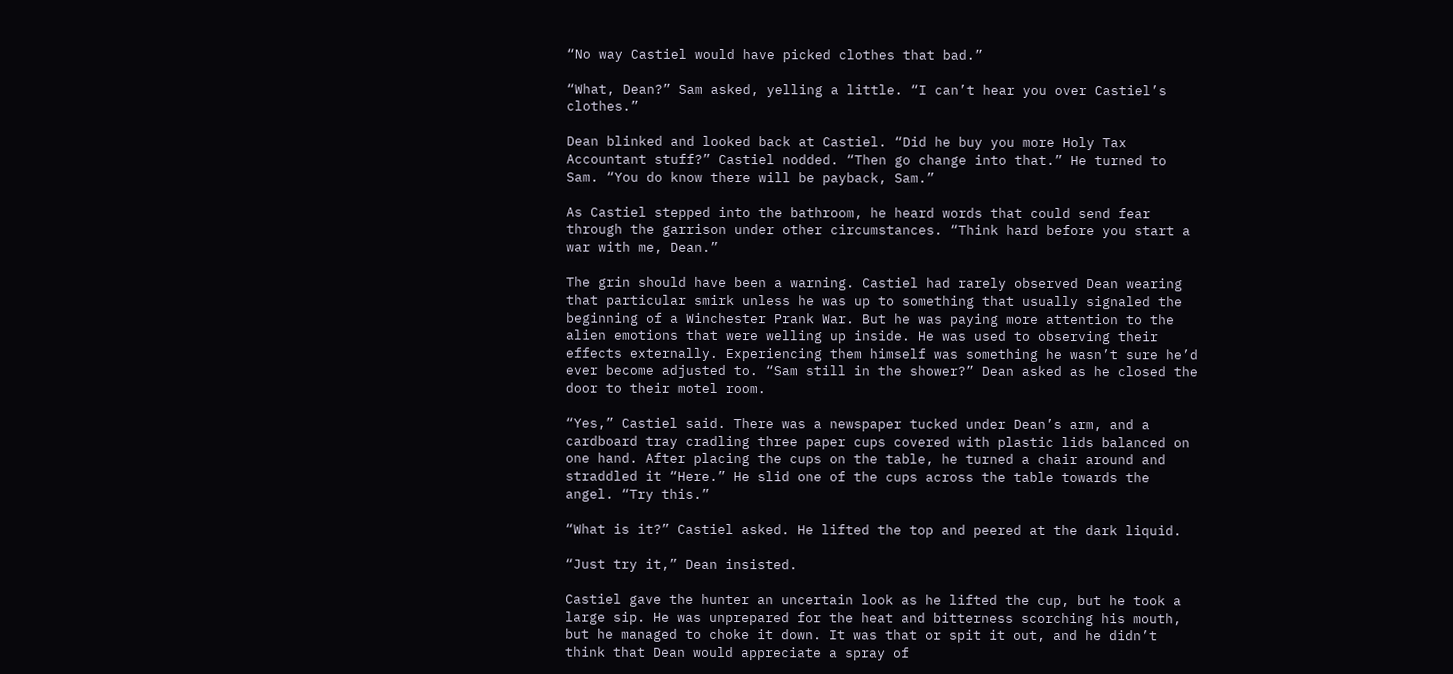“No way Castiel would have picked clothes that bad.”

“What, Dean?” Sam asked, yelling a little. “I can’t hear you over Castiel’s clothes.”

Dean blinked and looked back at Castiel. “Did he buy you more Holy Tax Accountant stuff?” Castiel nodded. “Then go change into that.” He turned to Sam. “You do know there will be payback, Sam.”

As Castiel stepped into the bathroom, he heard words that could send fear through the garrison under other circumstances. “Think hard before you start a war with me, Dean.”

The grin should have been a warning. Castiel had rarely observed Dean wearing that particular smirk unless he was up to something that usually signaled the beginning of a Winchester Prank War. But he was paying more attention to the alien emotions that were welling up inside. He was used to observing their effects externally. Experiencing them himself was something he wasn’t sure he’d ever become adjusted to. “Sam still in the shower?” Dean asked as he closed the door to their motel room.

“Yes,” Castiel said. There was a newspaper tucked under Dean’s arm, and a cardboard tray cradling three paper cups covered with plastic lids balanced on one hand. After placing the cups on the table, he turned a chair around and straddled it “Here.” He slid one of the cups across the table towards the angel. “Try this.”

“What is it?” Castiel asked. He lifted the top and peered at the dark liquid.

“Just try it,” Dean insisted.

Castiel gave the hunter an uncertain look as he lifted the cup, but he took a large sip. He was unprepared for the heat and bitterness scorching his mouth, but he managed to choke it down. It was that or spit it out, and he didn’t think that Dean would appreciate a spray of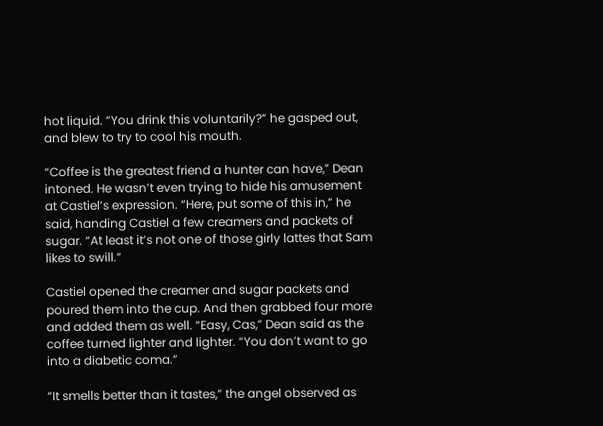hot liquid. “You drink this voluntarily?” he gasped out, and blew to try to cool his mouth.

“Coffee is the greatest friend a hunter can have,” Dean intoned. He wasn’t even trying to hide his amusement at Castiel’s expression. “Here, put some of this in,” he said, handing Castiel a few creamers and packets of sugar. “At least it’s not one of those girly lattes that Sam likes to swill.”

Castiel opened the creamer and sugar packets and poured them into the cup. And then grabbed four more and added them as well. “Easy, Cas,” Dean said as the coffee turned lighter and lighter. “You don’t want to go into a diabetic coma.”

“It smells better than it tastes,” the angel observed as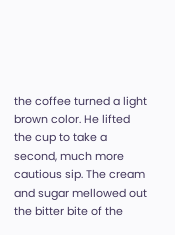the coffee turned a light brown color. He lifted the cup to take a second, much more cautious sip. The cream and sugar mellowed out the bitter bite of the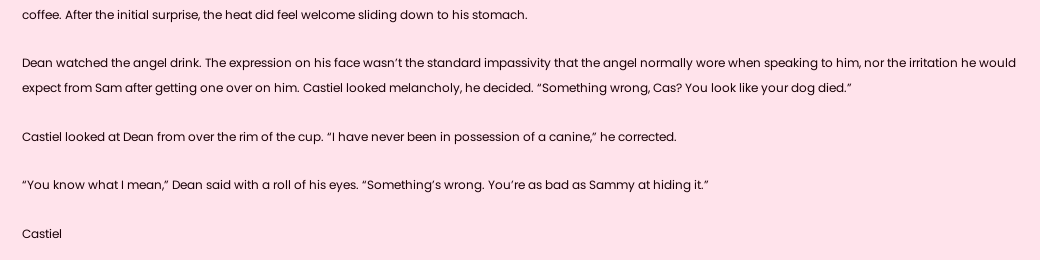coffee. After the initial surprise, the heat did feel welcome sliding down to his stomach.

Dean watched the angel drink. The expression on his face wasn’t the standard impassivity that the angel normally wore when speaking to him, nor the irritation he would expect from Sam after getting one over on him. Castiel looked melancholy, he decided. “Something wrong, Cas? You look like your dog died.”

Castiel looked at Dean from over the rim of the cup. “I have never been in possession of a canine,” he corrected.

“You know what I mean,” Dean said with a roll of his eyes. “Something’s wrong. You’re as bad as Sammy at hiding it.”

Castiel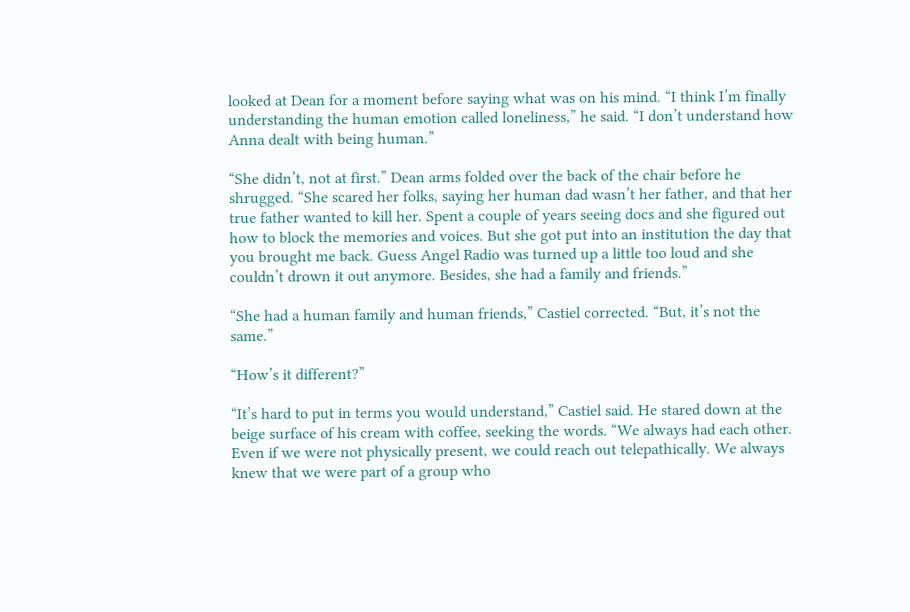looked at Dean for a moment before saying what was on his mind. “I think I’m finally understanding the human emotion called loneliness,” he said. “I don’t understand how Anna dealt with being human.”

“She didn’t, not at first.” Dean arms folded over the back of the chair before he shrugged. “She scared her folks, saying her human dad wasn’t her father, and that her true father wanted to kill her. Spent a couple of years seeing docs and she figured out how to block the memories and voices. But she got put into an institution the day that you brought me back. Guess Angel Radio was turned up a little too loud and she couldn’t drown it out anymore. Besides, she had a family and friends.”

“She had a human family and human friends,” Castiel corrected. “But, it’s not the same.”

“How’s it different?”

“It’s hard to put in terms you would understand,” Castiel said. He stared down at the beige surface of his cream with coffee, seeking the words. “We always had each other. Even if we were not physically present, we could reach out telepathically. We always knew that we were part of a group who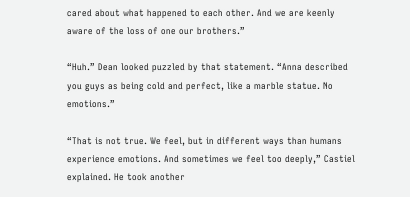cared about what happened to each other. And we are keenly aware of the loss of one our brothers.”

“Huh.” Dean looked puzzled by that statement. “Anna described you guys as being cold and perfect, like a marble statue. No emotions.”

“That is not true. We feel, but in different ways than humans experience emotions. And sometimes we feel too deeply,” Castiel explained. He took another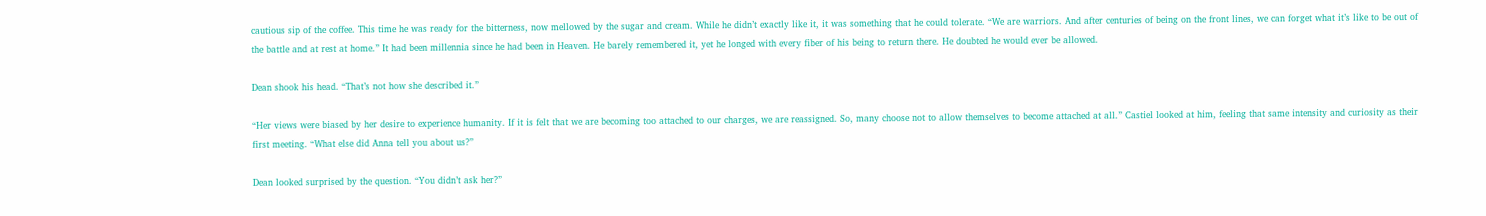cautious sip of the coffee. This time he was ready for the bitterness, now mellowed by the sugar and cream. While he didn’t exactly like it, it was something that he could tolerate. “We are warriors. And after centuries of being on the front lines, we can forget what it’s like to be out of the battle and at rest at home.” It had been millennia since he had been in Heaven. He barely remembered it, yet he longed with every fiber of his being to return there. He doubted he would ever be allowed.

Dean shook his head. “That’s not how she described it.”

“Her views were biased by her desire to experience humanity. If it is felt that we are becoming too attached to our charges, we are reassigned. So, many choose not to allow themselves to become attached at all.” Castiel looked at him, feeling that same intensity and curiosity as their first meeting. “What else did Anna tell you about us?”

Dean looked surprised by the question. “You didn’t ask her?”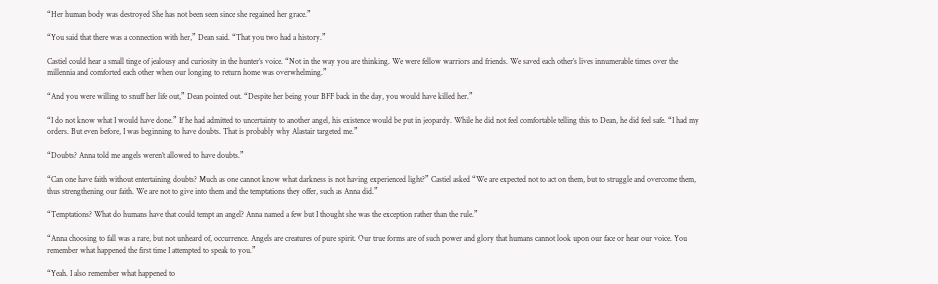“Her human body was destroyed She has not been seen since she regained her grace.”

“You said that there was a connection with her,” Dean said. “That you two had a history.”

Castiel could hear a small tinge of jealousy and curiosity in the hunter’s voice. “Not in the way you are thinking. We were fellow warriors and friends. We saved each other’s lives innumerable times over the millennia and comforted each other when our longing to return home was overwhelming.”

“And you were willing to snuff her life out,” Dean pointed out. “Despite her being your BFF back in the day, you would have killed her.”

“I do not know what I would have done.” If he had admitted to uncertainty to another angel, his existence would be put in jeopardy. While he did not feel comfortable telling this to Dean, he did feel safe. “I had my orders. But even before, I was beginning to have doubts. That is probably why Alastair targeted me.”

“Doubts? Anna told me angels weren’t allowed to have doubts.”

“Can one have faith without entertaining doubts? Much as one cannot know what darkness is not having experienced light?” Castiel asked “We are expected not to act on them, but to struggle and overcome them, thus strengthening our faith. We are not to give into them and the temptations they offer, such as Anna did.”

“Temptations? What do humans have that could tempt an angel? Anna named a few but I thought she was the exception rather than the rule.”

“Anna choosing to fall was a rare, but not unheard of, occurrence. Angels are creatures of pure spirit. Our true forms are of such power and glory that humans cannot look upon our face or hear our voice. You remember what happened the first time I attempted to speak to you.”

“Yeah. I also remember what happened to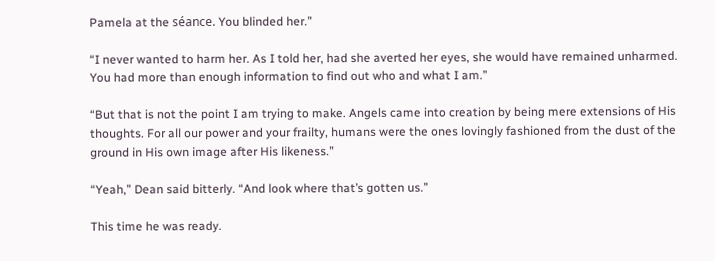Pamela at the séance. You blinded her.”

“I never wanted to harm her. As I told her, had she averted her eyes, she would have remained unharmed. You had more than enough information to find out who and what I am.”

“But that is not the point I am trying to make. Angels came into creation by being mere extensions of His thoughts. For all our power and your frailty, humans were the ones lovingly fashioned from the dust of the ground in His own image after His likeness.”

“Yeah,” Dean said bitterly. “And look where that’s gotten us.”

This time he was ready.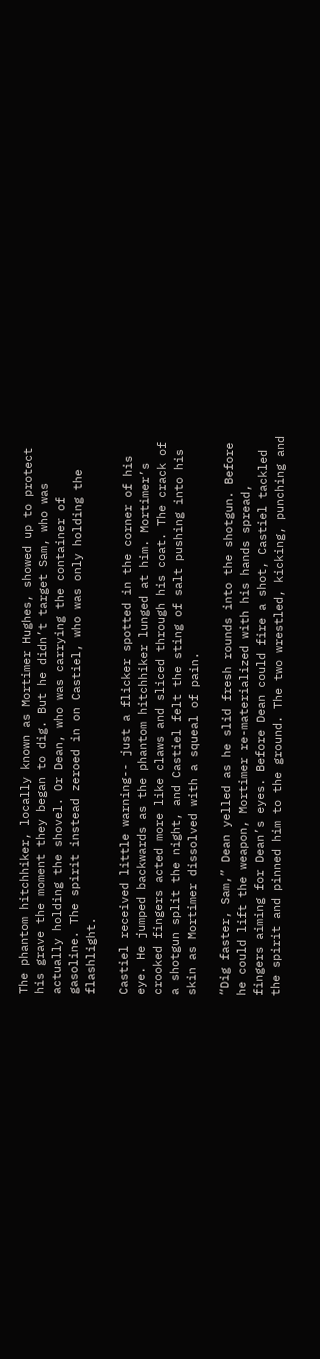The phantom hitchhiker, locally known as Mortimer Hughes, showed up to protect his grave the moment they began to dig. But he didn’t target Sam, who was actually holding the shovel. Or Dean, who was carrying the container of gasoline. The spirit instead zeroed in on Castiel, who was only holding the flashlight.

Castiel received little warning-- just a flicker spotted in the corner of his eye. He jumped backwards as the phantom hitchhiker lunged at him. Mortimer’s crooked fingers acted more like claws and sliced through his coat. The crack of a shotgun split the night, and Castiel felt the sting of salt pushing into his skin as Mortimer dissolved with a squeal of pain.

“Dig faster, Sam,” Dean yelled as he slid fresh rounds into the shotgun. Before he could lift the weapon, Mortimer re-materialized with his hands spread, fingers aiming for Dean’s eyes. Before Dean could fire a shot, Castiel tackled the spirit and pinned him to the ground. The two wrestled, kicking, punching and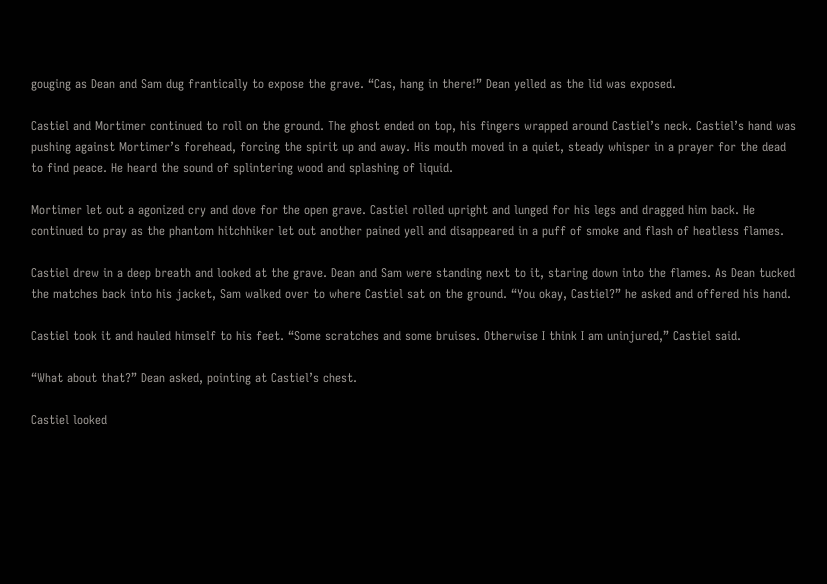gouging as Dean and Sam dug frantically to expose the grave. “Cas, hang in there!” Dean yelled as the lid was exposed.

Castiel and Mortimer continued to roll on the ground. The ghost ended on top, his fingers wrapped around Castiel’s neck. Castiel’s hand was pushing against Mortimer’s forehead, forcing the spirit up and away. His mouth moved in a quiet, steady whisper in a prayer for the dead to find peace. He heard the sound of splintering wood and splashing of liquid.

Mortimer let out a agonized cry and dove for the open grave. Castiel rolled upright and lunged for his legs and dragged him back. He continued to pray as the phantom hitchhiker let out another pained yell and disappeared in a puff of smoke and flash of heatless flames.

Castiel drew in a deep breath and looked at the grave. Dean and Sam were standing next to it, staring down into the flames. As Dean tucked the matches back into his jacket, Sam walked over to where Castiel sat on the ground. “You okay, Castiel?” he asked and offered his hand.

Castiel took it and hauled himself to his feet. “Some scratches and some bruises. Otherwise I think I am uninjured,” Castiel said.

“What about that?” Dean asked, pointing at Castiel’s chest.

Castiel looked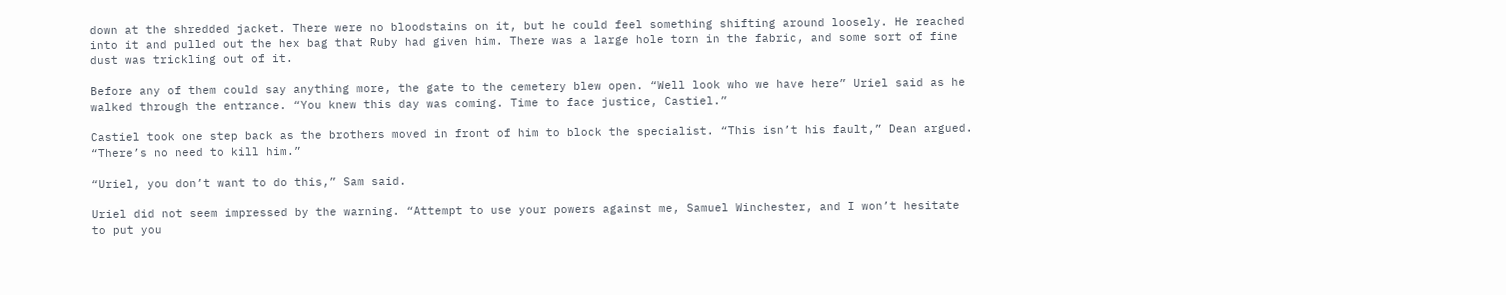down at the shredded jacket. There were no bloodstains on it, but he could feel something shifting around loosely. He reached into it and pulled out the hex bag that Ruby had given him. There was a large hole torn in the fabric, and some sort of fine dust was trickling out of it.

Before any of them could say anything more, the gate to the cemetery blew open. “Well look who we have here” Uriel said as he walked through the entrance. “You knew this day was coming. Time to face justice, Castiel.”

Castiel took one step back as the brothers moved in front of him to block the specialist. “This isn’t his fault,” Dean argued. “There’s no need to kill him.”

“Uriel, you don’t want to do this,” Sam said.

Uriel did not seem impressed by the warning. “Attempt to use your powers against me, Samuel Winchester, and I won’t hesitate to put you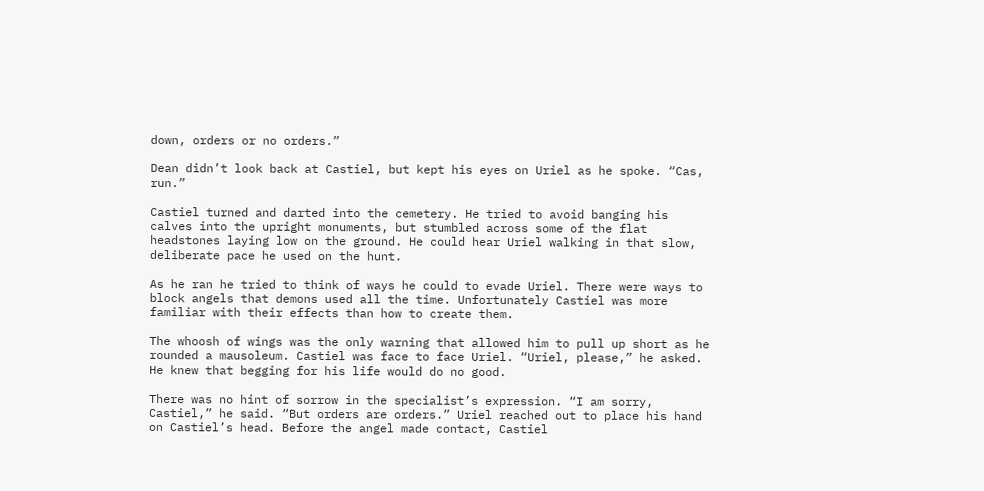down, orders or no orders.”

Dean didn’t look back at Castiel, but kept his eyes on Uriel as he spoke. “Cas, run.”

Castiel turned and darted into the cemetery. He tried to avoid banging his calves into the upright monuments, but stumbled across some of the flat headstones laying low on the ground. He could hear Uriel walking in that slow, deliberate pace he used on the hunt.

As he ran he tried to think of ways he could to evade Uriel. There were ways to block angels that demons used all the time. Unfortunately Castiel was more familiar with their effects than how to create them.

The whoosh of wings was the only warning that allowed him to pull up short as he rounded a mausoleum. Castiel was face to face Uriel. “Uriel, please,” he asked. He knew that begging for his life would do no good.

There was no hint of sorrow in the specialist’s expression. “I am sorry, Castiel,” he said. “But orders are orders.” Uriel reached out to place his hand on Castiel’s head. Before the angel made contact, Castiel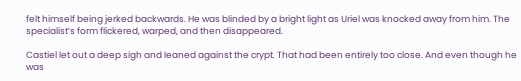felt himself being jerked backwards. He was blinded by a bright light as Uriel was knocked away from him. The specialist’s form flickered, warped, and then disappeared.

Castiel let out a deep sigh and leaned against the crypt. That had been entirely too close. And even though he was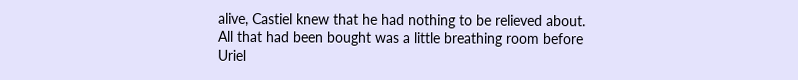alive, Castiel knew that he had nothing to be relieved about. All that had been bought was a little breathing room before Uriel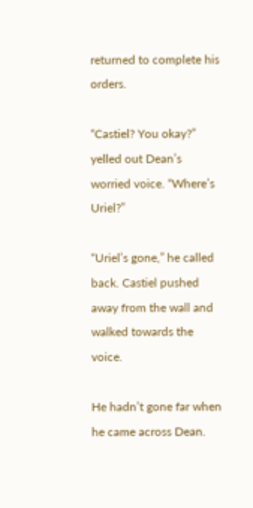returned to complete his orders.

“Castiel? You okay?” yelled out Dean’s worried voice. “Where’s Uriel?”

“Uriel’s gone,” he called back. Castiel pushed away from the wall and walked towards the voice.

He hadn’t gone far when he came across Dean.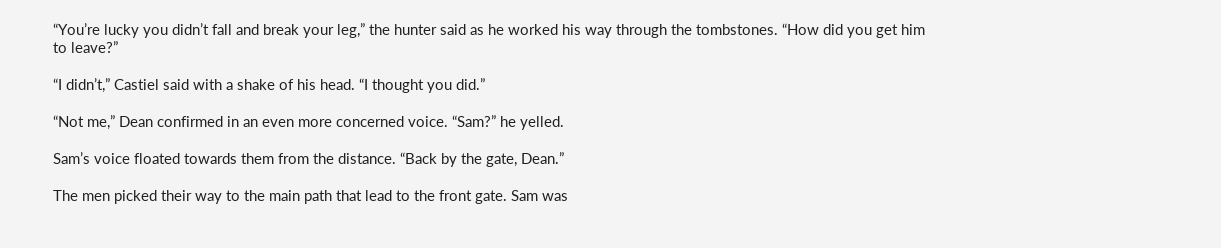“You’re lucky you didn’t fall and break your leg,” the hunter said as he worked his way through the tombstones. “How did you get him to leave?”

“I didn’t,” Castiel said with a shake of his head. “I thought you did.”

“Not me,” Dean confirmed in an even more concerned voice. “Sam?” he yelled.

Sam’s voice floated towards them from the distance. “Back by the gate, Dean.”

The men picked their way to the main path that lead to the front gate. Sam was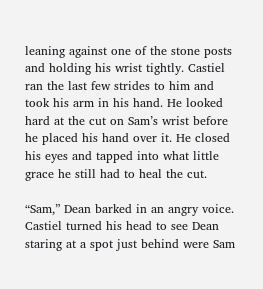leaning against one of the stone posts and holding his wrist tightly. Castiel ran the last few strides to him and took his arm in his hand. He looked hard at the cut on Sam’s wrist before he placed his hand over it. He closed his eyes and tapped into what little grace he still had to heal the cut.

“Sam,” Dean barked in an angry voice. Castiel turned his head to see Dean staring at a spot just behind were Sam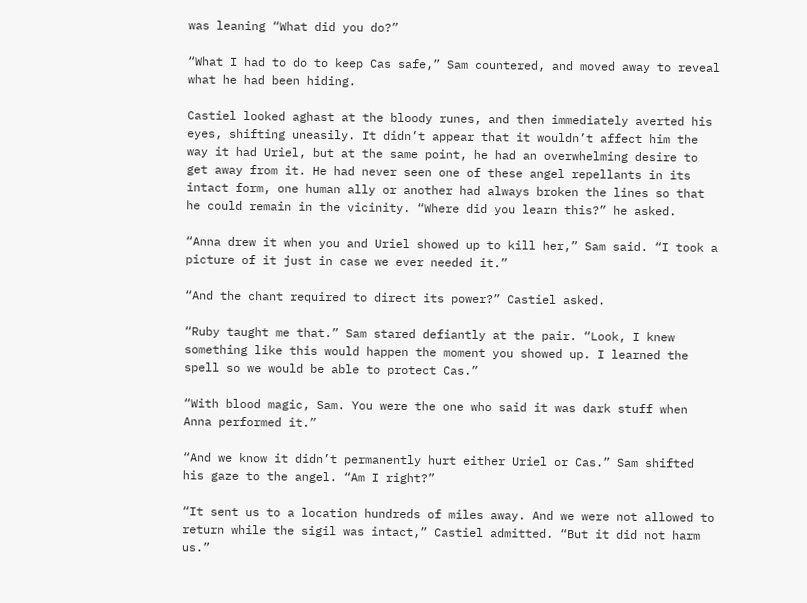was leaning “What did you do?”

“What I had to do to keep Cas safe,” Sam countered, and moved away to reveal what he had been hiding.

Castiel looked aghast at the bloody runes, and then immediately averted his eyes, shifting uneasily. It didn’t appear that it wouldn’t affect him the way it had Uriel, but at the same point, he had an overwhelming desire to get away from it. He had never seen one of these angel repellants in its intact form, one human ally or another had always broken the lines so that he could remain in the vicinity. “Where did you learn this?” he asked.

“Anna drew it when you and Uriel showed up to kill her,” Sam said. “I took a picture of it just in case we ever needed it.”

“And the chant required to direct its power?” Castiel asked.

“Ruby taught me that.” Sam stared defiantly at the pair. “Look, I knew something like this would happen the moment you showed up. I learned the spell so we would be able to protect Cas.”

“With blood magic, Sam. You were the one who said it was dark stuff when Anna performed it.”

“And we know it didn’t permanently hurt either Uriel or Cas.” Sam shifted his gaze to the angel. “Am I right?”

“It sent us to a location hundreds of miles away. And we were not allowed to return while the sigil was intact,” Castiel admitted. “But it did not harm us.”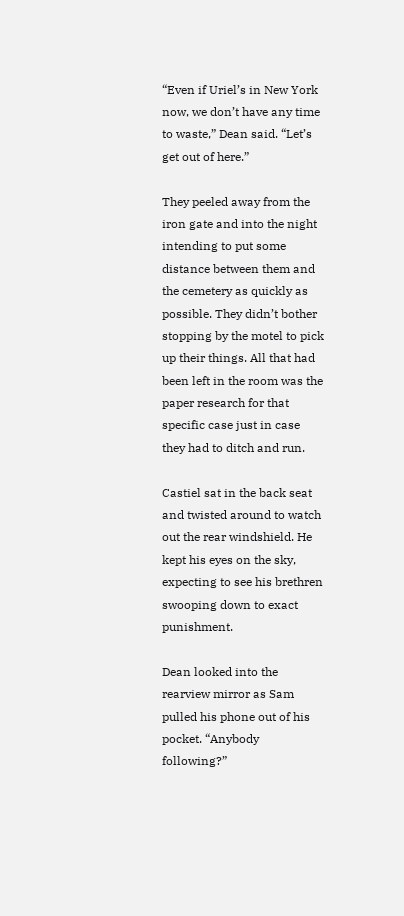“Even if Uriel’s in New York now, we don’t have any time to waste,” Dean said. “Let’s get out of here.”

They peeled away from the iron gate and into the night intending to put some distance between them and the cemetery as quickly as possible. They didn’t bother stopping by the motel to pick up their things. All that had been left in the room was the paper research for that specific case just in case they had to ditch and run.

Castiel sat in the back seat and twisted around to watch out the rear windshield. He kept his eyes on the sky, expecting to see his brethren swooping down to exact punishment.

Dean looked into the rearview mirror as Sam pulled his phone out of his pocket. “Anybody following?”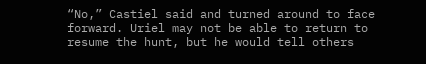“No,” Castiel said and turned around to face forward. Uriel may not be able to return to resume the hunt, but he would tell others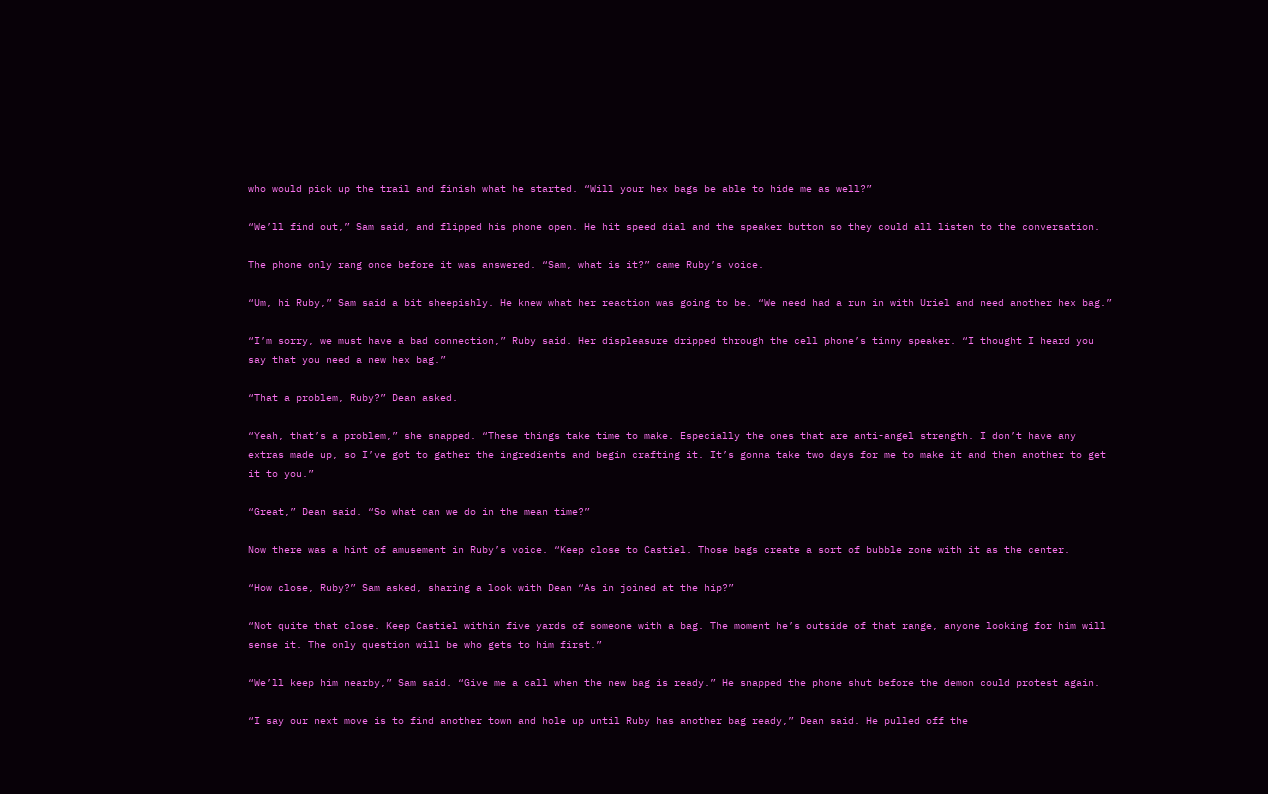who would pick up the trail and finish what he started. “Will your hex bags be able to hide me as well?”

“We’ll find out,” Sam said, and flipped his phone open. He hit speed dial and the speaker button so they could all listen to the conversation.

The phone only rang once before it was answered. “Sam, what is it?” came Ruby’s voice.

“Um, hi Ruby,” Sam said a bit sheepishly. He knew what her reaction was going to be. “We need had a run in with Uriel and need another hex bag.”

“I’m sorry, we must have a bad connection,” Ruby said. Her displeasure dripped through the cell phone’s tinny speaker. “I thought I heard you say that you need a new hex bag.”

“That a problem, Ruby?” Dean asked.

“Yeah, that’s a problem,” she snapped. “These things take time to make. Especially the ones that are anti-angel strength. I don’t have any extras made up, so I’ve got to gather the ingredients and begin crafting it. It’s gonna take two days for me to make it and then another to get it to you.”

“Great,” Dean said. “So what can we do in the mean time?”

Now there was a hint of amusement in Ruby’s voice. “Keep close to Castiel. Those bags create a sort of bubble zone with it as the center.

“How close, Ruby?” Sam asked, sharing a look with Dean “As in joined at the hip?”

“Not quite that close. Keep Castiel within five yards of someone with a bag. The moment he’s outside of that range, anyone looking for him will sense it. The only question will be who gets to him first.”

“We’ll keep him nearby,” Sam said. “Give me a call when the new bag is ready.” He snapped the phone shut before the demon could protest again.

“I say our next move is to find another town and hole up until Ruby has another bag ready,” Dean said. He pulled off the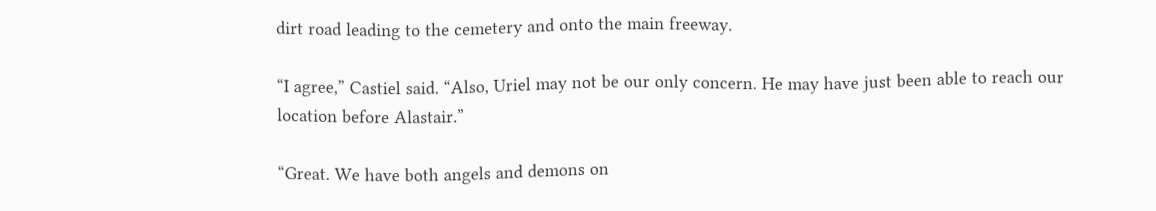dirt road leading to the cemetery and onto the main freeway.

“I agree,” Castiel said. “Also, Uriel may not be our only concern. He may have just been able to reach our location before Alastair.”

“Great. We have both angels and demons on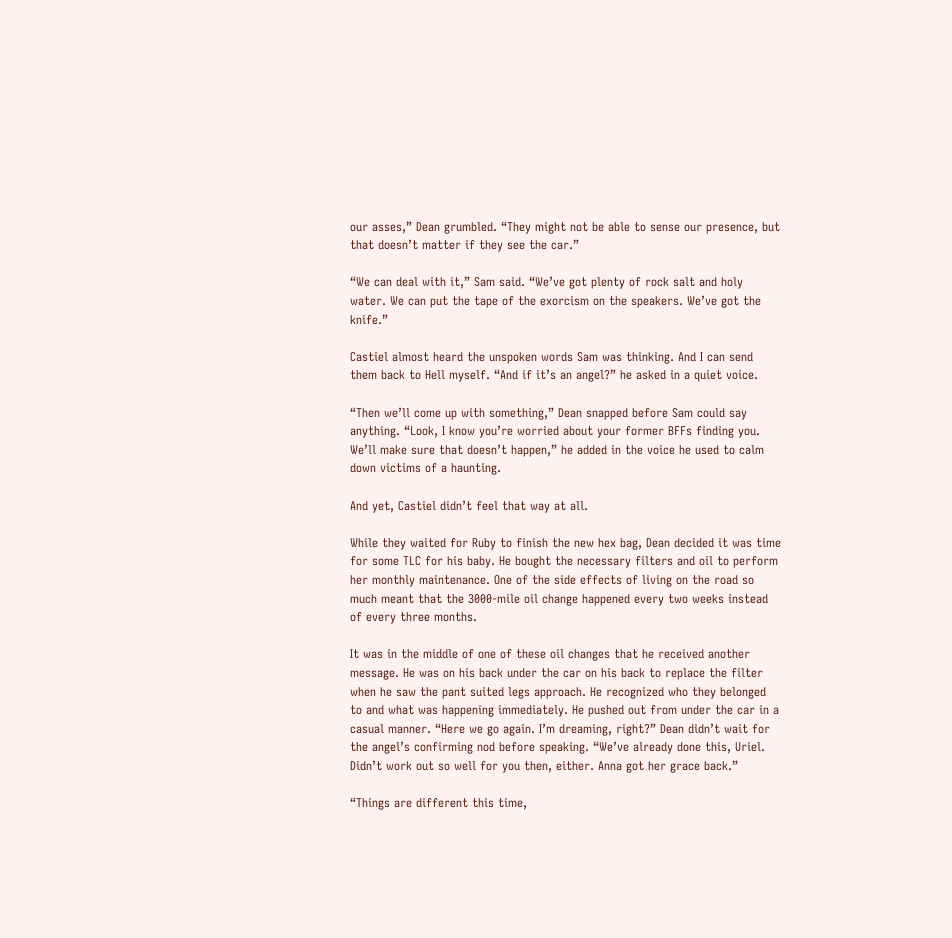our asses,” Dean grumbled. “They might not be able to sense our presence, but that doesn’t matter if they see the car.”

“We can deal with it,” Sam said. “We’ve got plenty of rock salt and holy water. We can put the tape of the exorcism on the speakers. We’ve got the knife.”

Castiel almost heard the unspoken words Sam was thinking. And I can send them back to Hell myself. “And if it’s an angel?” he asked in a quiet voice.

“Then we’ll come up with something,” Dean snapped before Sam could say anything. “Look, I know you’re worried about your former BFFs finding you. We’ll make sure that doesn’t happen,” he added in the voice he used to calm down victims of a haunting.

And yet, Castiel didn’t feel that way at all.

While they waited for Ruby to finish the new hex bag, Dean decided it was time for some TLC for his baby. He bought the necessary filters and oil to perform her monthly maintenance. One of the side effects of living on the road so much meant that the 3000-mile oil change happened every two weeks instead of every three months.

It was in the middle of one of these oil changes that he received another message. He was on his back under the car on his back to replace the filter when he saw the pant suited legs approach. He recognized who they belonged to and what was happening immediately. He pushed out from under the car in a casual manner. “Here we go again. I’m dreaming, right?” Dean didn’t wait for the angel’s confirming nod before speaking. “We’ve already done this, Uriel. Didn’t work out so well for you then, either. Anna got her grace back.”

“Things are different this time,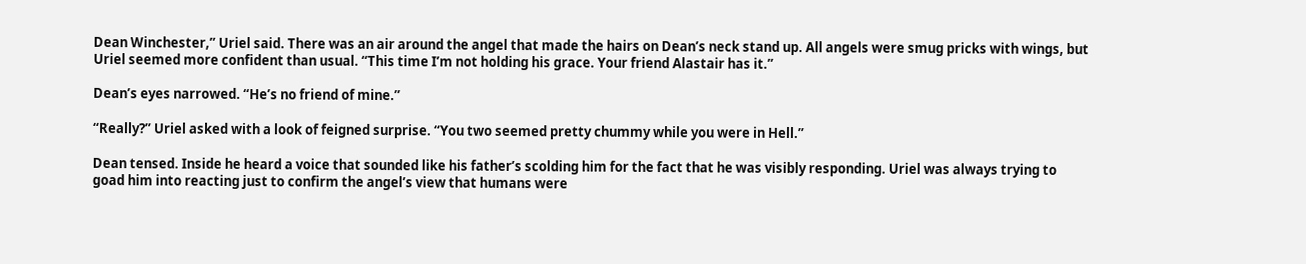Dean Winchester,” Uriel said. There was an air around the angel that made the hairs on Dean’s neck stand up. All angels were smug pricks with wings, but Uriel seemed more confident than usual. “This time I’m not holding his grace. Your friend Alastair has it.”

Dean’s eyes narrowed. “He’s no friend of mine.”

“Really?” Uriel asked with a look of feigned surprise. “You two seemed pretty chummy while you were in Hell.”

Dean tensed. Inside he heard a voice that sounded like his father’s scolding him for the fact that he was visibly responding. Uriel was always trying to goad him into reacting just to confirm the angel’s view that humans were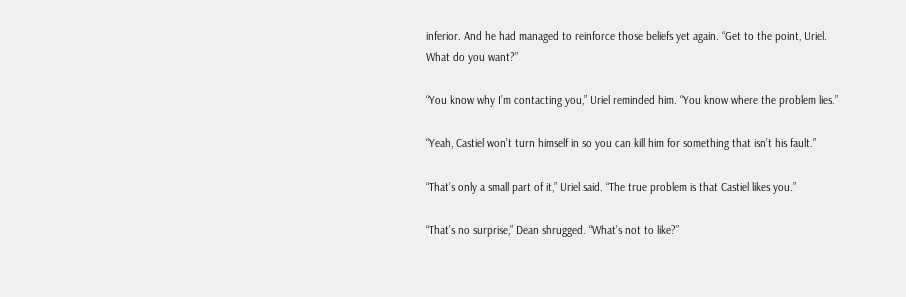inferior. And he had managed to reinforce those beliefs yet again. “Get to the point, Uriel. What do you want?”

“You know why I’m contacting you,” Uriel reminded him. “You know where the problem lies.”

“Yeah, Castiel won’t turn himself in so you can kill him for something that isn’t his fault.”

“That’s only a small part of it,” Uriel said. “The true problem is that Castiel likes you.”

“That’s no surprise,” Dean shrugged. “What’s not to like?”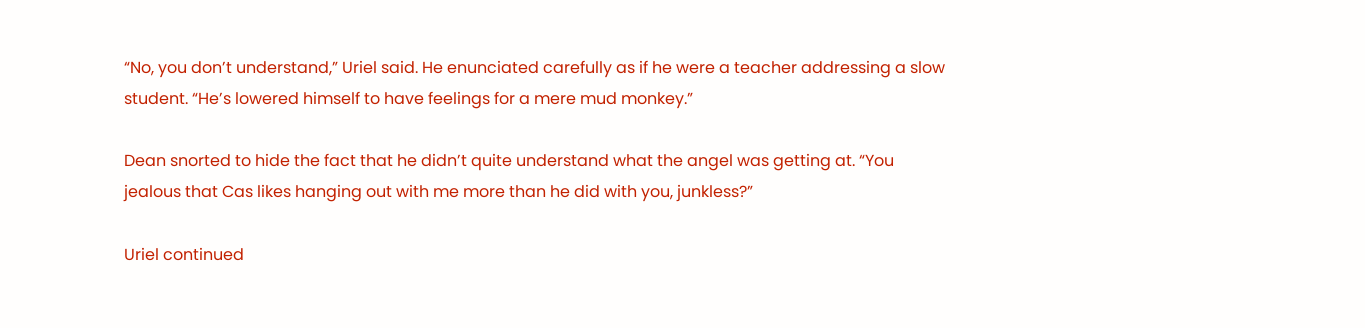“No, you don’t understand,” Uriel said. He enunciated carefully as if he were a teacher addressing a slow student. “He’s lowered himself to have feelings for a mere mud monkey.”

Dean snorted to hide the fact that he didn’t quite understand what the angel was getting at. “You jealous that Cas likes hanging out with me more than he did with you, junkless?”

Uriel continued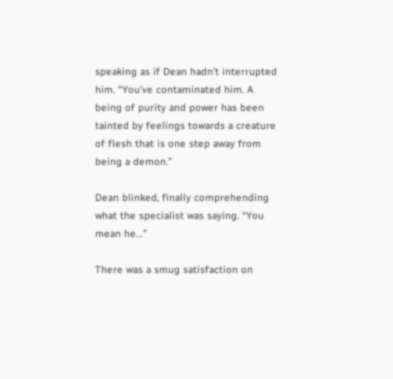speaking as if Dean hadn’t interrupted him. “You’ve contaminated him. A being of purity and power has been tainted by feelings towards a creature of flesh that is one step away from being a demon.”

Dean blinked, finally comprehending what the specialist was saying. “You mean he…”

There was a smug satisfaction on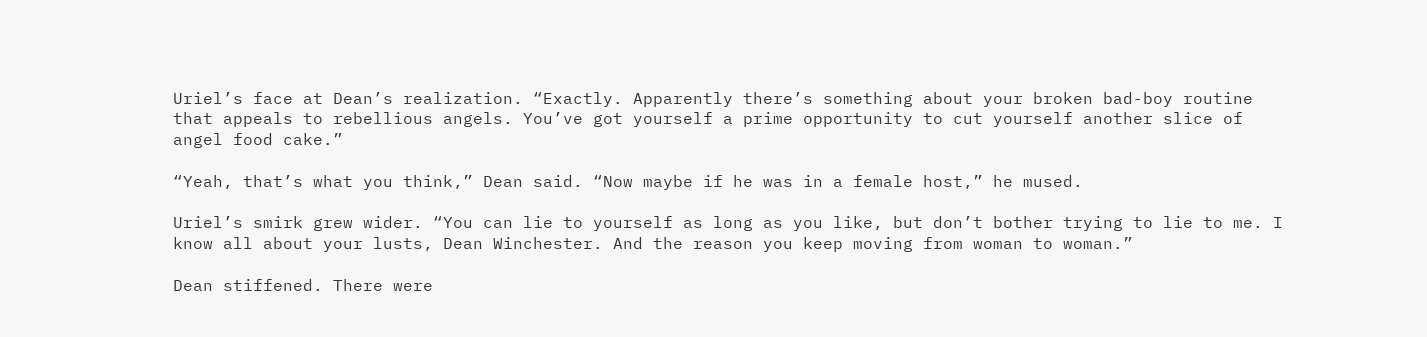Uriel’s face at Dean’s realization. “Exactly. Apparently there’s something about your broken bad-boy routine that appeals to rebellious angels. You’ve got yourself a prime opportunity to cut yourself another slice of angel food cake.”

“Yeah, that’s what you think,” Dean said. “Now maybe if he was in a female host,” he mused.

Uriel’s smirk grew wider. “You can lie to yourself as long as you like, but don’t bother trying to lie to me. I know all about your lusts, Dean Winchester. And the reason you keep moving from woman to woman.”

Dean stiffened. There were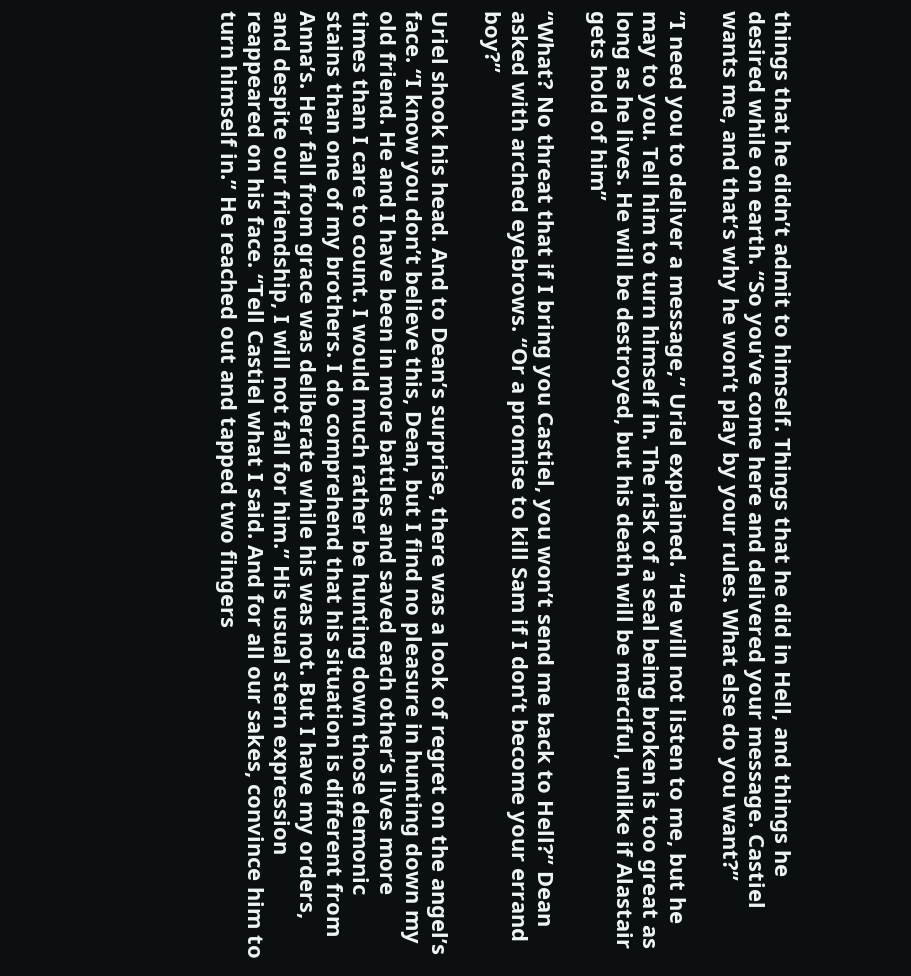things that he didn’t admit to himself. Things that he did in Hell, and things he desired while on earth. “So you’ve come here and delivered your message. Castiel wants me, and that’s why he won’t play by your rules. What else do you want?”

“I need you to deliver a message,” Uriel explained. “He will not listen to me, but he may to you. Tell him to turn himself in. The risk of a seal being broken is too great as long as he lives. He will be destroyed, but his death will be merciful, unlike if Alastair gets hold of him”

“What? No threat that if I bring you Castiel, you won’t send me back to Hell?” Dean asked with arched eyebrows. “Or a promise to kill Sam if I don’t become your errand boy?”

Uriel shook his head. And to Dean’s surprise, there was a look of regret on the angel’s face. “I know you don’t believe this, Dean, but I find no pleasure in hunting down my old friend. He and I have been in more battles and saved each other’s lives more times than I care to count. I would much rather be hunting down those demonic stains than one of my brothers. I do comprehend that his situation is different from Anna’s. Her fall from grace was deliberate while his was not. But I have my orders, and despite our friendship, I will not fall for him.” His usual stern expression reappeared on his face. “Tell Castiel what I said. And for all our sakes, convince him to turn himself in.” He reached out and tapped two fingers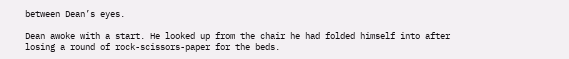between Dean’s eyes.

Dean awoke with a start. He looked up from the chair he had folded himself into after losing a round of rock-scissors-paper for the beds.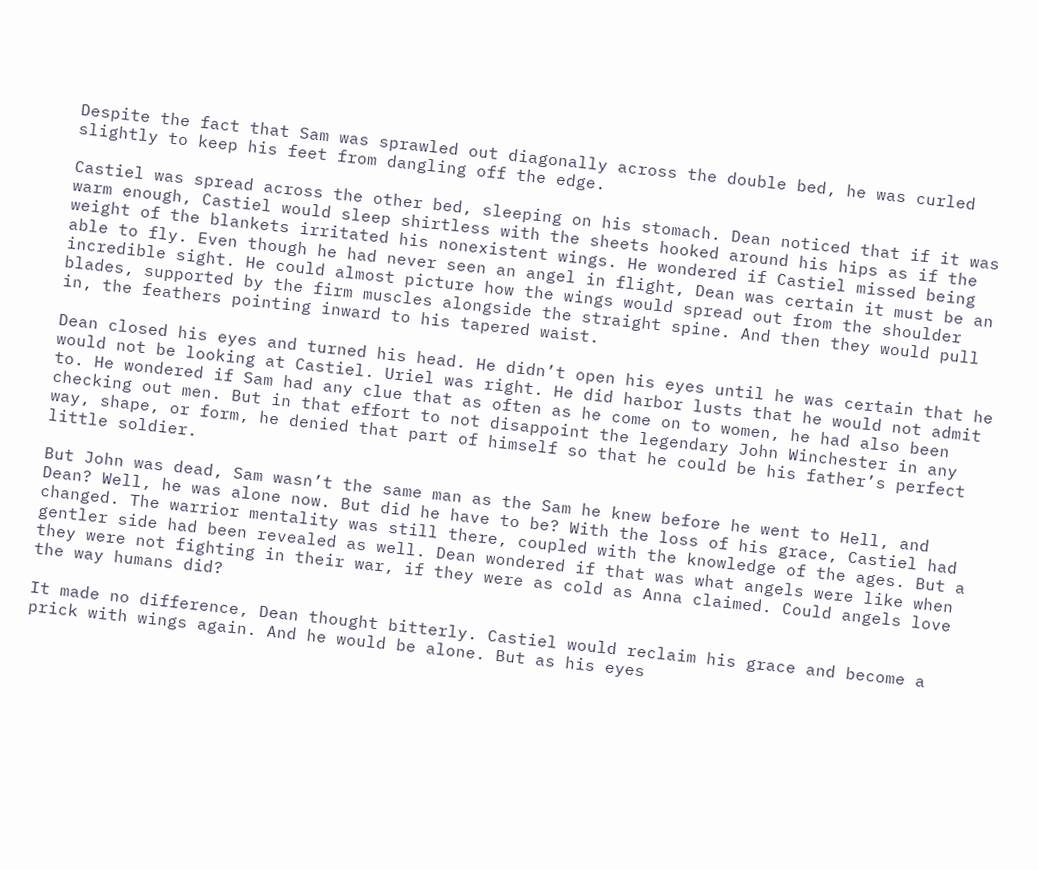Despite the fact that Sam was sprawled out diagonally across the double bed, he was curled slightly to keep his feet from dangling off the edge.

Castiel was spread across the other bed, sleeping on his stomach. Dean noticed that if it was warm enough, Castiel would sleep shirtless with the sheets hooked around his hips as if the weight of the blankets irritated his nonexistent wings. He wondered if Castiel missed being able to fly. Even though he had never seen an angel in flight, Dean was certain it must be an incredible sight. He could almost picture how the wings would spread out from the shoulder blades, supported by the firm muscles alongside the straight spine. And then they would pull in, the feathers pointing inward to his tapered waist.

Dean closed his eyes and turned his head. He didn’t open his eyes until he was certain that he would not be looking at Castiel. Uriel was right. He did harbor lusts that he would not admit to. He wondered if Sam had any clue that as often as he come on to women, he had also been checking out men. But in that effort to not disappoint the legendary John Winchester in any way, shape, or form, he denied that part of himself so that he could be his father’s perfect little soldier.

But John was dead, Sam wasn’t the same man as the Sam he knew before he went to Hell, and Dean? Well, he was alone now. But did he have to be? With the loss of his grace, Castiel had changed. The warrior mentality was still there, coupled with the knowledge of the ages. But a gentler side had been revealed as well. Dean wondered if that was what angels were like when they were not fighting in their war, if they were as cold as Anna claimed. Could angels love the way humans did?

It made no difference, Dean thought bitterly. Castiel would reclaim his grace and become a prick with wings again. And he would be alone. But as his eyes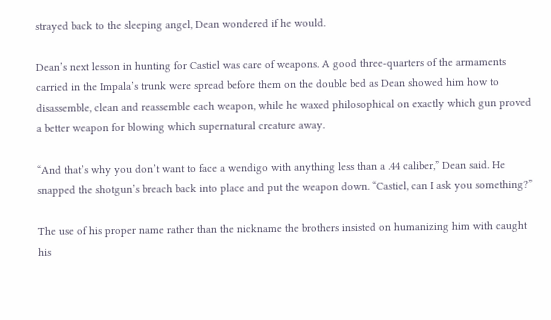strayed back to the sleeping angel, Dean wondered if he would.

Dean’s next lesson in hunting for Castiel was care of weapons. A good three-quarters of the armaments carried in the Impala’s trunk were spread before them on the double bed as Dean showed him how to disassemble, clean and reassemble each weapon, while he waxed philosophical on exactly which gun proved a better weapon for blowing which supernatural creature away.

“And that’s why you don’t want to face a wendigo with anything less than a .44 caliber,” Dean said. He snapped the shotgun’s breach back into place and put the weapon down. “Castiel, can I ask you something?”

The use of his proper name rather than the nickname the brothers insisted on humanizing him with caught his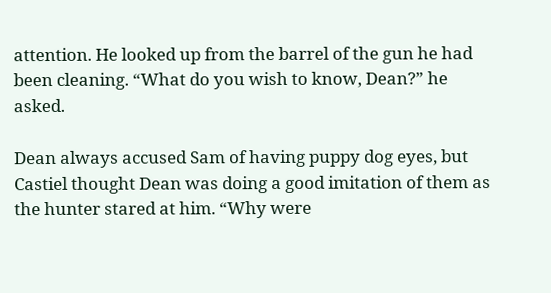attention. He looked up from the barrel of the gun he had been cleaning. “What do you wish to know, Dean?” he asked.

Dean always accused Sam of having puppy dog eyes, but Castiel thought Dean was doing a good imitation of them as the hunter stared at him. “Why were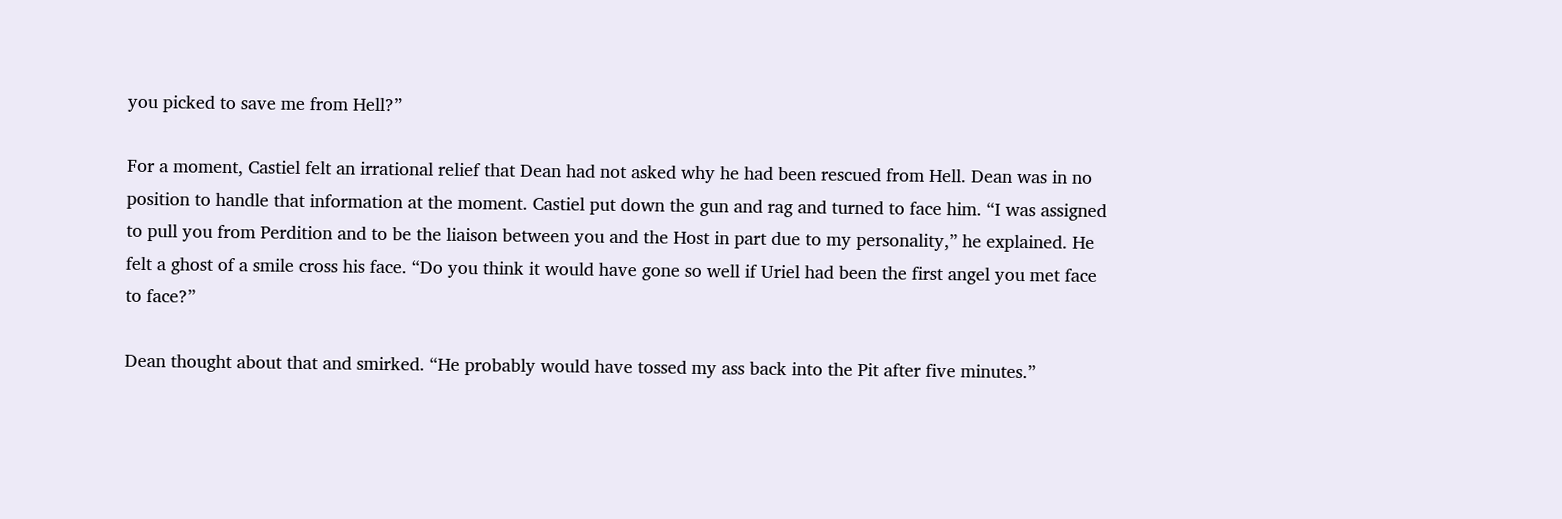you picked to save me from Hell?”

For a moment, Castiel felt an irrational relief that Dean had not asked why he had been rescued from Hell. Dean was in no position to handle that information at the moment. Castiel put down the gun and rag and turned to face him. “I was assigned to pull you from Perdition and to be the liaison between you and the Host in part due to my personality,” he explained. He felt a ghost of a smile cross his face. “Do you think it would have gone so well if Uriel had been the first angel you met face to face?”

Dean thought about that and smirked. “He probably would have tossed my ass back into the Pit after five minutes.”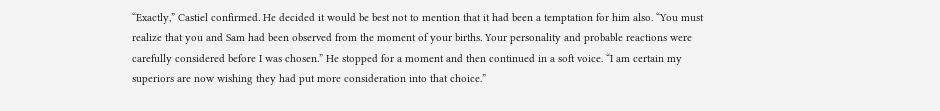“Exactly,” Castiel confirmed. He decided it would be best not to mention that it had been a temptation for him also. “You must realize that you and Sam had been observed from the moment of your births. Your personality and probable reactions were carefully considered before I was chosen.” He stopped for a moment and then continued in a soft voice. “I am certain my superiors are now wishing they had put more consideration into that choice.”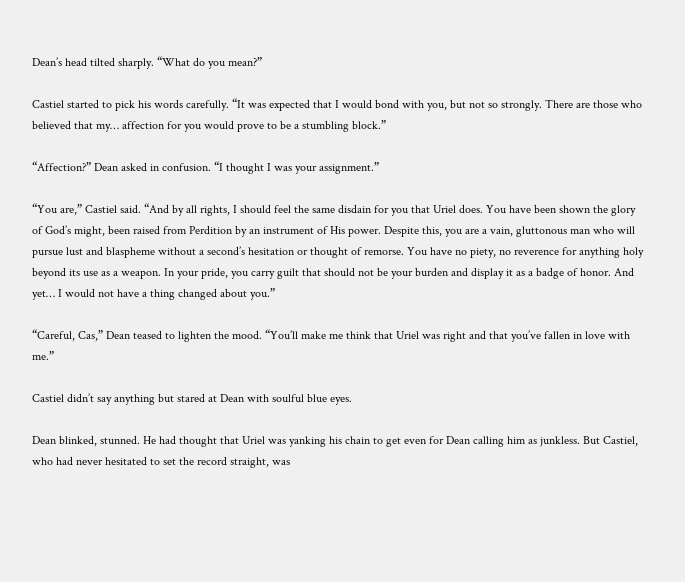Dean’s head tilted sharply. “What do you mean?”

Castiel started to pick his words carefully. “It was expected that I would bond with you, but not so strongly. There are those who believed that my… affection for you would prove to be a stumbling block.”

“Affection?” Dean asked in confusion. “I thought I was your assignment.”

“You are,” Castiel said. “And by all rights, I should feel the same disdain for you that Uriel does. You have been shown the glory of God’s might, been raised from Perdition by an instrument of His power. Despite this, you are a vain, gluttonous man who will pursue lust and blaspheme without a second’s hesitation or thought of remorse. You have no piety, no reverence for anything holy beyond its use as a weapon. In your pride, you carry guilt that should not be your burden and display it as a badge of honor. And yet… I would not have a thing changed about you.”

“Careful, Cas,” Dean teased to lighten the mood. “You’ll make me think that Uriel was right and that you’ve fallen in love with me.”

Castiel didn’t say anything but stared at Dean with soulful blue eyes.

Dean blinked, stunned. He had thought that Uriel was yanking his chain to get even for Dean calling him as junkless. But Castiel, who had never hesitated to set the record straight, was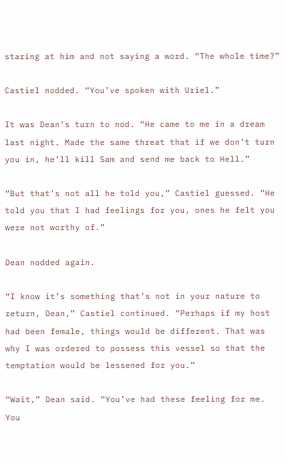staring at him and not saying a word. “The whole time?”

Castiel nodded. “You’ve spoken with Uriel.”

It was Dean’s turn to nod. “He came to me in a dream last night. Made the same threat that if we don’t turn you in, he’ll kill Sam and send me back to Hell.”

“But that’s not all he told you,” Castiel guessed. “He told you that I had feelings for you, ones he felt you were not worthy of.”

Dean nodded again.

“I know it’s something that’s not in your nature to return, Dean,” Castiel continued. “Perhaps if my host had been female, things would be different. That was why I was ordered to possess this vessel so that the temptation would be lessened for you.”

“Wait,” Dean said. “You’ve had these feeling for me. You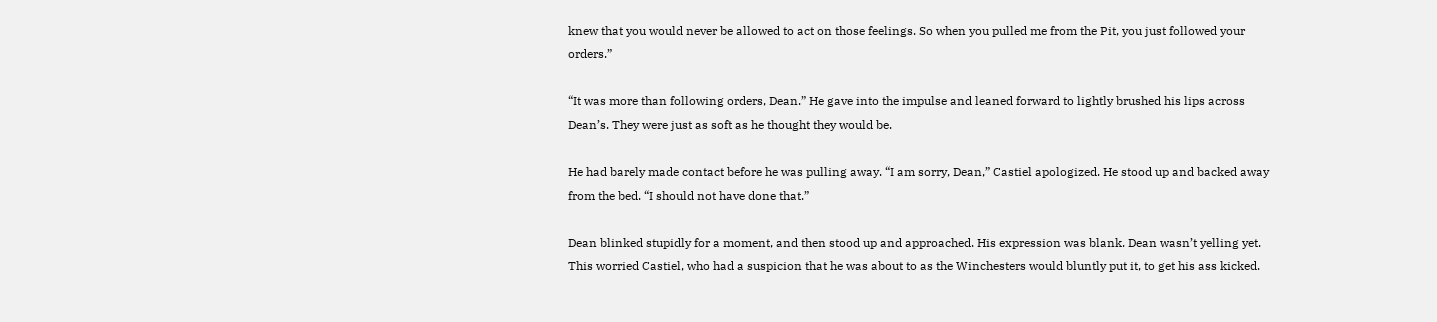knew that you would never be allowed to act on those feelings. So when you pulled me from the Pit, you just followed your orders.”

“It was more than following orders, Dean.” He gave into the impulse and leaned forward to lightly brushed his lips across Dean’s. They were just as soft as he thought they would be.

He had barely made contact before he was pulling away. “I am sorry, Dean,” Castiel apologized. He stood up and backed away from the bed. “I should not have done that.”

Dean blinked stupidly for a moment, and then stood up and approached. His expression was blank. Dean wasn’t yelling yet. This worried Castiel, who had a suspicion that he was about to as the Winchesters would bluntly put it, to get his ass kicked.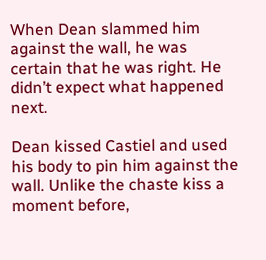When Dean slammed him against the wall, he was certain that he was right. He didn’t expect what happened next.

Dean kissed Castiel and used his body to pin him against the wall. Unlike the chaste kiss a moment before,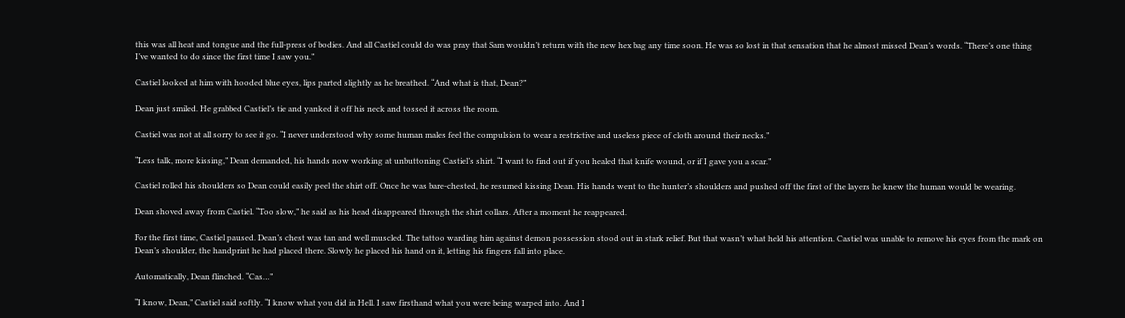this was all heat and tongue and the full-press of bodies. And all Castiel could do was pray that Sam wouldn’t return with the new hex bag any time soon. He was so lost in that sensation that he almost missed Dean’s words. “There’s one thing I’ve wanted to do since the first time I saw you.”

Castiel looked at him with hooded blue eyes, lips parted slightly as he breathed. “And what is that, Dean?”

Dean just smiled. He grabbed Castiel’s tie and yanked it off his neck and tossed it across the room.

Castiel was not at all sorry to see it go. “I never understood why some human males feel the compulsion to wear a restrictive and useless piece of cloth around their necks.”

“Less talk, more kissing,” Dean demanded, his hands now working at unbuttoning Castiel’s shirt. “I want to find out if you healed that knife wound, or if I gave you a scar.”

Castiel rolled his shoulders so Dean could easily peel the shirt off. Once he was bare-chested, he resumed kissing Dean. His hands went to the hunter’s shoulders and pushed off the first of the layers he knew the human would be wearing.

Dean shoved away from Castiel. “Too slow,” he said as his head disappeared through the shirt collars. After a moment he reappeared.

For the first time, Castiel paused. Dean’s chest was tan and well muscled. The tattoo warding him against demon possession stood out in stark relief. But that wasn’t what held his attention. Castiel was unable to remove his eyes from the mark on Dean’s shoulder, the handprint he had placed there. Slowly he placed his hand on it, letting his fingers fall into place.

Automatically, Dean flinched. “Cas…”

“I know, Dean,” Castiel said softly. “I know what you did in Hell. I saw firsthand what you were being warped into. And I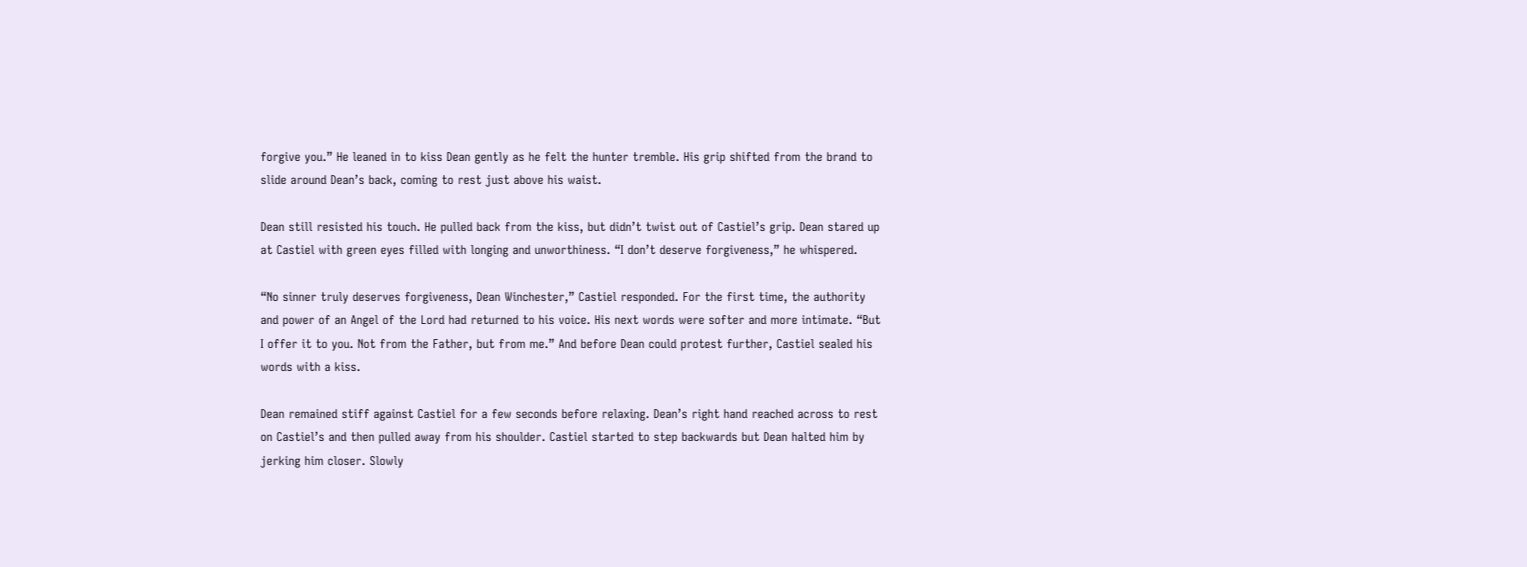forgive you.” He leaned in to kiss Dean gently as he felt the hunter tremble. His grip shifted from the brand to slide around Dean’s back, coming to rest just above his waist.

Dean still resisted his touch. He pulled back from the kiss, but didn’t twist out of Castiel’s grip. Dean stared up at Castiel with green eyes filled with longing and unworthiness. “I don’t deserve forgiveness,” he whispered.

“No sinner truly deserves forgiveness, Dean Winchester,” Castiel responded. For the first time, the authority and power of an Angel of the Lord had returned to his voice. His next words were softer and more intimate. “But I offer it to you. Not from the Father, but from me.” And before Dean could protest further, Castiel sealed his words with a kiss.

Dean remained stiff against Castiel for a few seconds before relaxing. Dean’s right hand reached across to rest on Castiel’s and then pulled away from his shoulder. Castiel started to step backwards but Dean halted him by jerking him closer. Slowly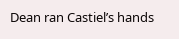Dean ran Castiel’s hands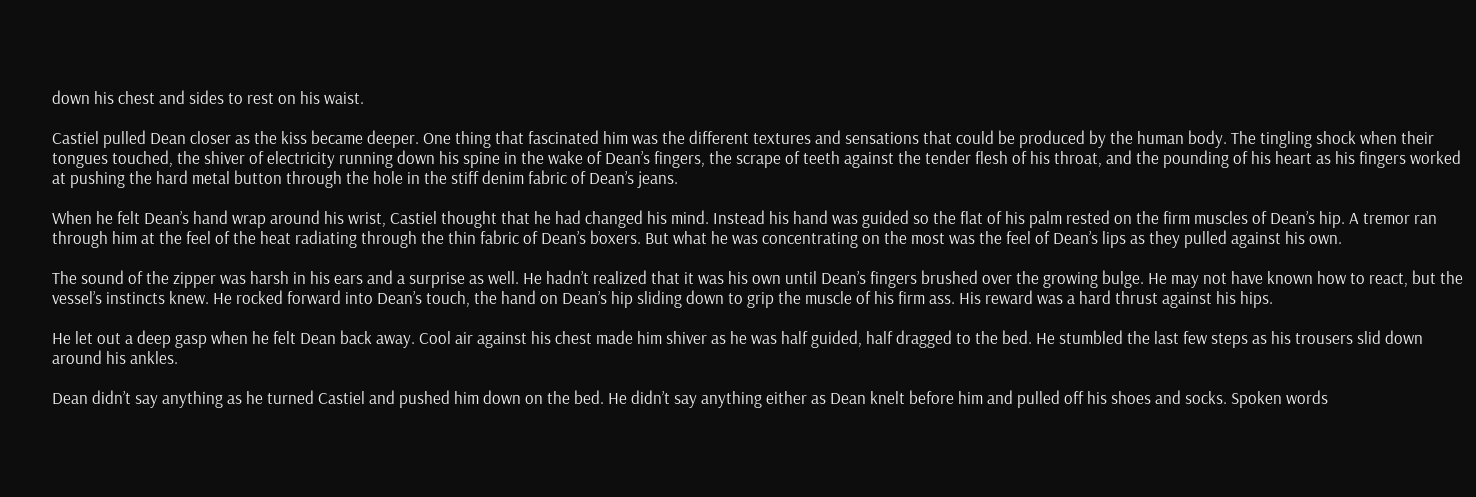down his chest and sides to rest on his waist.

Castiel pulled Dean closer as the kiss became deeper. One thing that fascinated him was the different textures and sensations that could be produced by the human body. The tingling shock when their tongues touched, the shiver of electricity running down his spine in the wake of Dean’s fingers, the scrape of teeth against the tender flesh of his throat, and the pounding of his heart as his fingers worked at pushing the hard metal button through the hole in the stiff denim fabric of Dean’s jeans.

When he felt Dean’s hand wrap around his wrist, Castiel thought that he had changed his mind. Instead his hand was guided so the flat of his palm rested on the firm muscles of Dean’s hip. A tremor ran through him at the feel of the heat radiating through the thin fabric of Dean’s boxers. But what he was concentrating on the most was the feel of Dean’s lips as they pulled against his own.

The sound of the zipper was harsh in his ears and a surprise as well. He hadn’t realized that it was his own until Dean’s fingers brushed over the growing bulge. He may not have known how to react, but the vessel’s instincts knew. He rocked forward into Dean’s touch, the hand on Dean’s hip sliding down to grip the muscle of his firm ass. His reward was a hard thrust against his hips.

He let out a deep gasp when he felt Dean back away. Cool air against his chest made him shiver as he was half guided, half dragged to the bed. He stumbled the last few steps as his trousers slid down around his ankles.

Dean didn’t say anything as he turned Castiel and pushed him down on the bed. He didn’t say anything either as Dean knelt before him and pulled off his shoes and socks. Spoken words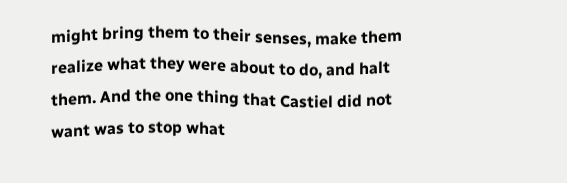might bring them to their senses, make them realize what they were about to do, and halt them. And the one thing that Castiel did not want was to stop what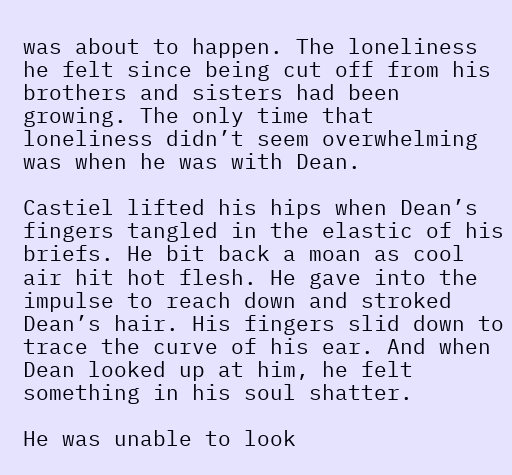was about to happen. The loneliness he felt since being cut off from his brothers and sisters had been growing. The only time that loneliness didn’t seem overwhelming was when he was with Dean.

Castiel lifted his hips when Dean’s fingers tangled in the elastic of his briefs. He bit back a moan as cool air hit hot flesh. He gave into the impulse to reach down and stroked Dean’s hair. His fingers slid down to trace the curve of his ear. And when Dean looked up at him, he felt something in his soul shatter.

He was unable to look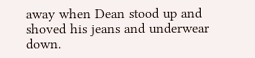away when Dean stood up and shoved his jeans and underwear down.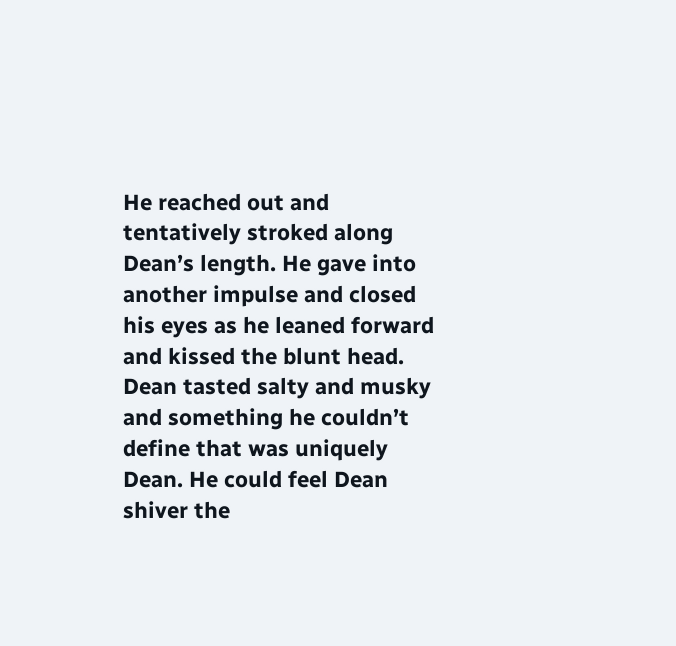He reached out and tentatively stroked along Dean’s length. He gave into another impulse and closed his eyes as he leaned forward and kissed the blunt head. Dean tasted salty and musky and something he couldn’t define that was uniquely Dean. He could feel Dean shiver the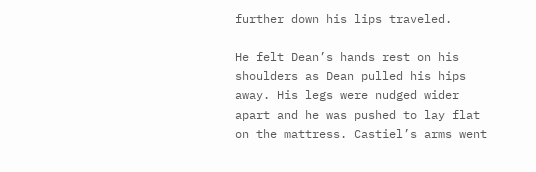further down his lips traveled.

He felt Dean’s hands rest on his shoulders as Dean pulled his hips away. His legs were nudged wider apart and he was pushed to lay flat on the mattress. Castiel’s arms went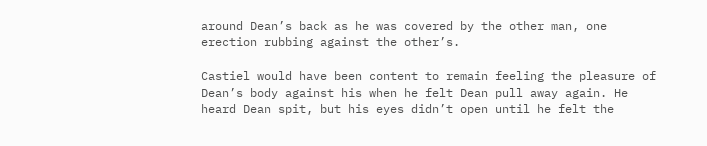around Dean’s back as he was covered by the other man, one erection rubbing against the other’s.

Castiel would have been content to remain feeling the pleasure of Dean’s body against his when he felt Dean pull away again. He heard Dean spit, but his eyes didn’t open until he felt the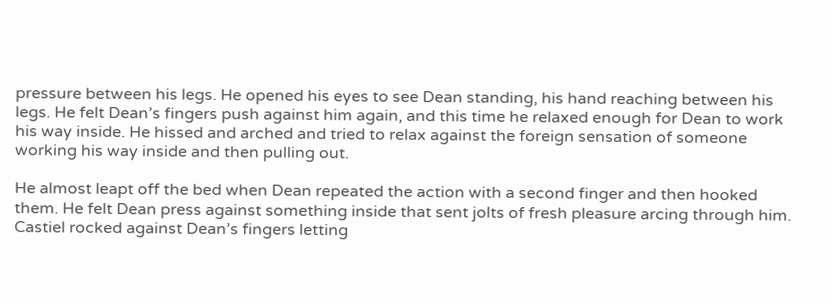pressure between his legs. He opened his eyes to see Dean standing, his hand reaching between his legs. He felt Dean’s fingers push against him again, and this time he relaxed enough for Dean to work his way inside. He hissed and arched and tried to relax against the foreign sensation of someone working his way inside and then pulling out.

He almost leapt off the bed when Dean repeated the action with a second finger and then hooked them. He felt Dean press against something inside that sent jolts of fresh pleasure arcing through him. Castiel rocked against Dean’s fingers letting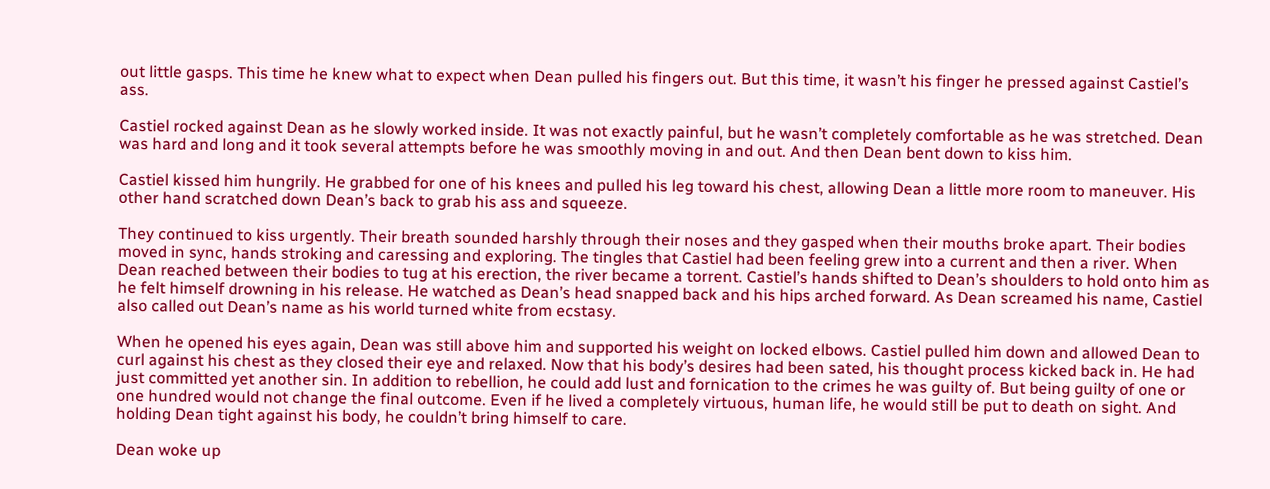out little gasps. This time he knew what to expect when Dean pulled his fingers out. But this time, it wasn’t his finger he pressed against Castiel’s ass.

Castiel rocked against Dean as he slowly worked inside. It was not exactly painful, but he wasn’t completely comfortable as he was stretched. Dean was hard and long and it took several attempts before he was smoothly moving in and out. And then Dean bent down to kiss him.

Castiel kissed him hungrily. He grabbed for one of his knees and pulled his leg toward his chest, allowing Dean a little more room to maneuver. His other hand scratched down Dean’s back to grab his ass and squeeze.

They continued to kiss urgently. Their breath sounded harshly through their noses and they gasped when their mouths broke apart. Their bodies moved in sync, hands stroking and caressing and exploring. The tingles that Castiel had been feeling grew into a current and then a river. When Dean reached between their bodies to tug at his erection, the river became a torrent. Castiel’s hands shifted to Dean’s shoulders to hold onto him as he felt himself drowning in his release. He watched as Dean’s head snapped back and his hips arched forward. As Dean screamed his name, Castiel also called out Dean’s name as his world turned white from ecstasy.

When he opened his eyes again, Dean was still above him and supported his weight on locked elbows. Castiel pulled him down and allowed Dean to curl against his chest as they closed their eye and relaxed. Now that his body’s desires had been sated, his thought process kicked back in. He had just committed yet another sin. In addition to rebellion, he could add lust and fornication to the crimes he was guilty of. But being guilty of one or one hundred would not change the final outcome. Even if he lived a completely virtuous, human life, he would still be put to death on sight. And holding Dean tight against his body, he couldn’t bring himself to care.

Dean woke up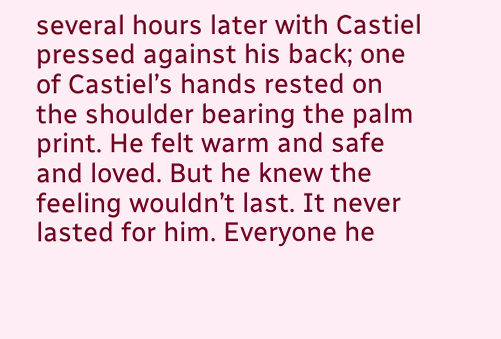several hours later with Castiel pressed against his back; one of Castiel’s hands rested on the shoulder bearing the palm print. He felt warm and safe and loved. But he knew the feeling wouldn’t last. It never lasted for him. Everyone he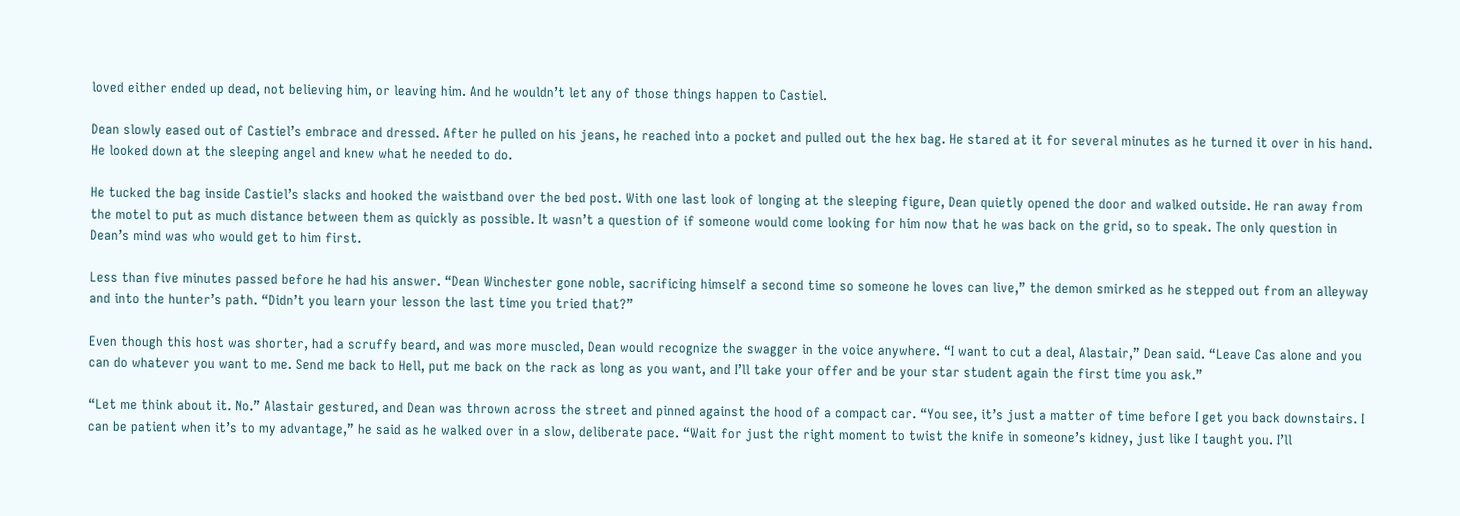loved either ended up dead, not believing him, or leaving him. And he wouldn’t let any of those things happen to Castiel.

Dean slowly eased out of Castiel’s embrace and dressed. After he pulled on his jeans, he reached into a pocket and pulled out the hex bag. He stared at it for several minutes as he turned it over in his hand. He looked down at the sleeping angel and knew what he needed to do.

He tucked the bag inside Castiel’s slacks and hooked the waistband over the bed post. With one last look of longing at the sleeping figure, Dean quietly opened the door and walked outside. He ran away from the motel to put as much distance between them as quickly as possible. It wasn’t a question of if someone would come looking for him now that he was back on the grid, so to speak. The only question in Dean’s mind was who would get to him first.

Less than five minutes passed before he had his answer. “Dean Winchester gone noble, sacrificing himself a second time so someone he loves can live,” the demon smirked as he stepped out from an alleyway and into the hunter’s path. “Didn’t you learn your lesson the last time you tried that?”

Even though this host was shorter, had a scruffy beard, and was more muscled, Dean would recognize the swagger in the voice anywhere. “I want to cut a deal, Alastair,” Dean said. “Leave Cas alone and you can do whatever you want to me. Send me back to Hell, put me back on the rack as long as you want, and I’ll take your offer and be your star student again the first time you ask.”

“Let me think about it. No.” Alastair gestured, and Dean was thrown across the street and pinned against the hood of a compact car. “You see, it’s just a matter of time before I get you back downstairs. I can be patient when it’s to my advantage,” he said as he walked over in a slow, deliberate pace. “Wait for just the right moment to twist the knife in someone’s kidney, just like I taught you. I’ll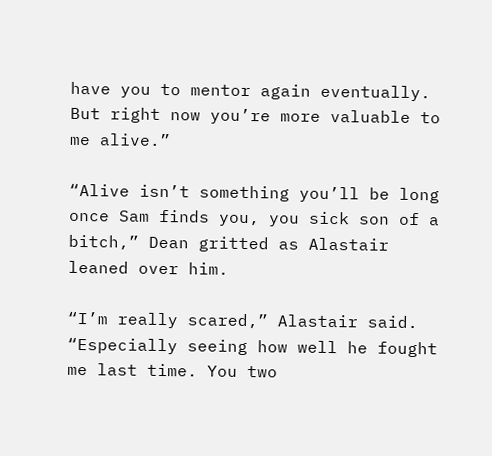have you to mentor again eventually. But right now you’re more valuable to me alive.”

“Alive isn’t something you’ll be long once Sam finds you, you sick son of a bitch,” Dean gritted as Alastair leaned over him.

“I’m really scared,” Alastair said. “Especially seeing how well he fought me last time. You two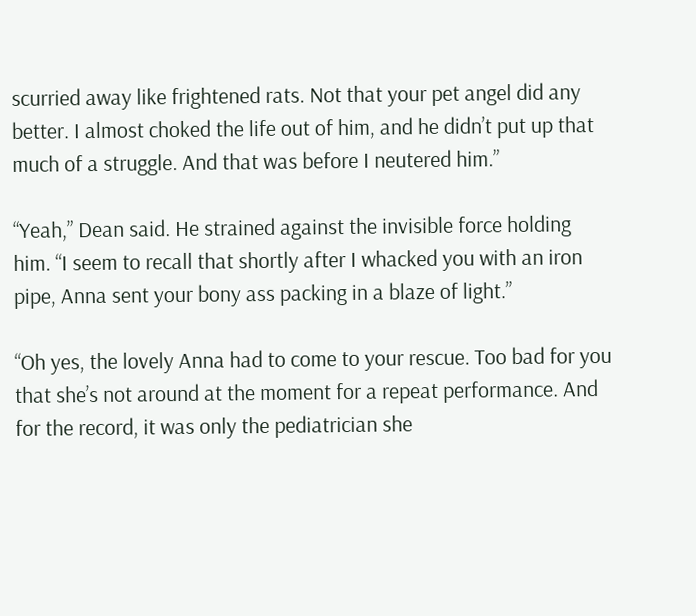scurried away like frightened rats. Not that your pet angel did any better. I almost choked the life out of him, and he didn’t put up that much of a struggle. And that was before I neutered him.”

“Yeah,” Dean said. He strained against the invisible force holding him. “I seem to recall that shortly after I whacked you with an iron pipe, Anna sent your bony ass packing in a blaze of light.”

“Oh yes, the lovely Anna had to come to your rescue. Too bad for you that she’s not around at the moment for a repeat performance. And for the record, it was only the pediatrician she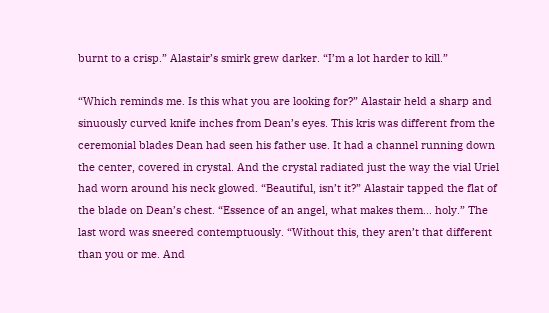burnt to a crisp.” Alastair’s smirk grew darker. “I’m a lot harder to kill.”

“Which reminds me. Is this what you are looking for?” Alastair held a sharp and sinuously curved knife inches from Dean’s eyes. This kris was different from the ceremonial blades Dean had seen his father use. It had a channel running down the center, covered in crystal. And the crystal radiated just the way the vial Uriel had worn around his neck glowed. “Beautiful, isn’t it?” Alastair tapped the flat of the blade on Dean’s chest. “Essence of an angel, what makes them… holy.” The last word was sneered contemptuously. “Without this, they aren’t that different than you or me. And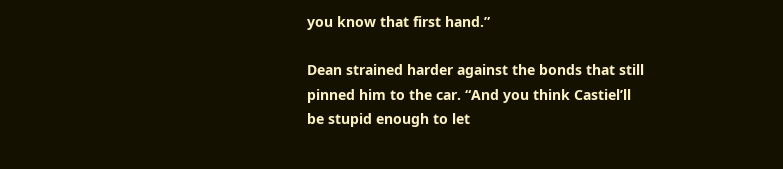you know that first hand.”

Dean strained harder against the bonds that still pinned him to the car. “And you think Castiel’ll be stupid enough to let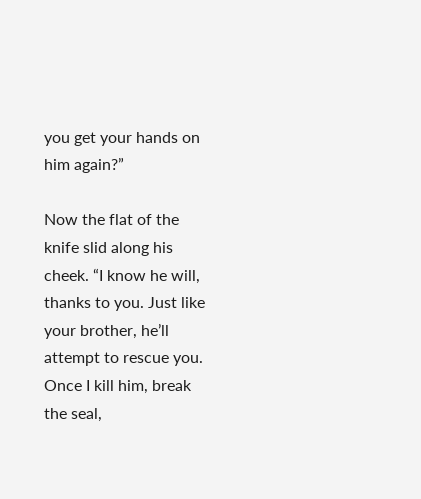you get your hands on him again?”

Now the flat of the knife slid along his cheek. “I know he will, thanks to you. Just like your brother, he’ll attempt to rescue you. Once I kill him, break the seal,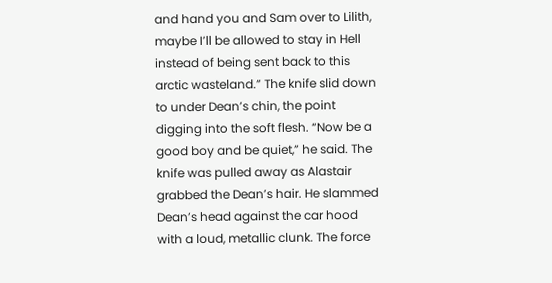and hand you and Sam over to Lilith, maybe I’ll be allowed to stay in Hell instead of being sent back to this arctic wasteland.” The knife slid down to under Dean’s chin, the point digging into the soft flesh. “Now be a good boy and be quiet,” he said. The knife was pulled away as Alastair grabbed the Dean’s hair. He slammed Dean’s head against the car hood with a loud, metallic clunk. The force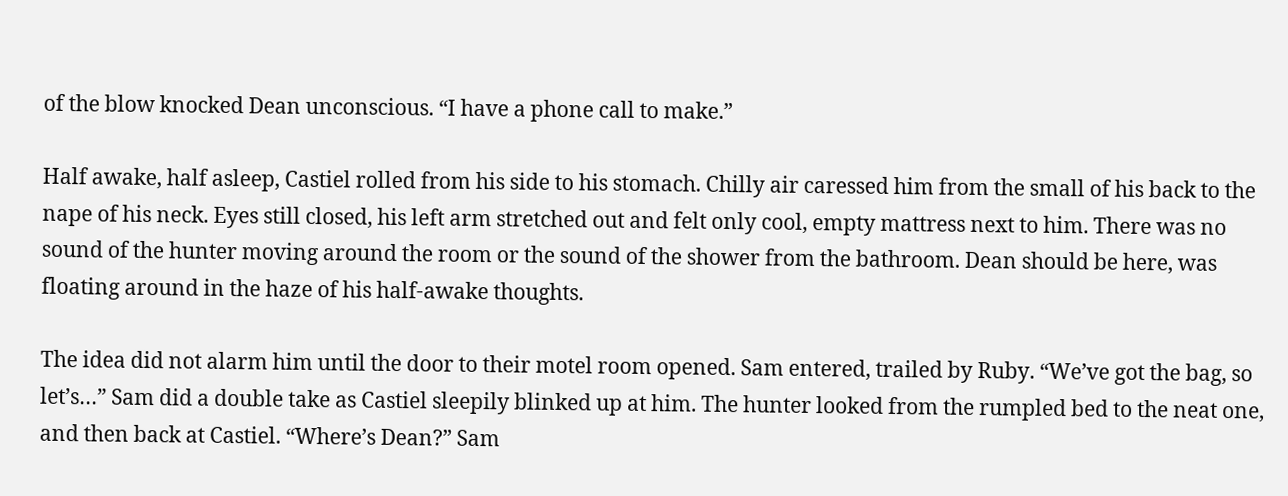of the blow knocked Dean unconscious. “I have a phone call to make.”

Half awake, half asleep, Castiel rolled from his side to his stomach. Chilly air caressed him from the small of his back to the nape of his neck. Eyes still closed, his left arm stretched out and felt only cool, empty mattress next to him. There was no sound of the hunter moving around the room or the sound of the shower from the bathroom. Dean should be here, was floating around in the haze of his half-awake thoughts.

The idea did not alarm him until the door to their motel room opened. Sam entered, trailed by Ruby. “We’ve got the bag, so let’s…” Sam did a double take as Castiel sleepily blinked up at him. The hunter looked from the rumpled bed to the neat one, and then back at Castiel. “Where’s Dean?” Sam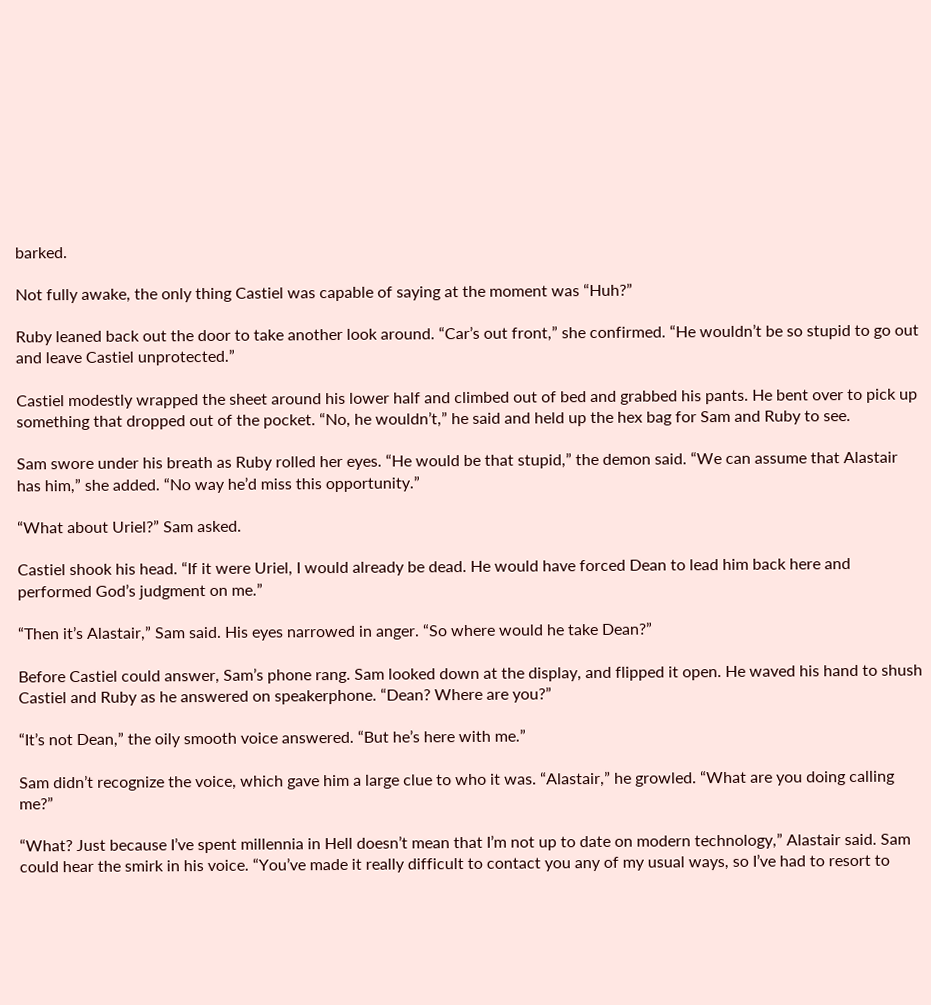barked.

Not fully awake, the only thing Castiel was capable of saying at the moment was “Huh?”

Ruby leaned back out the door to take another look around. “Car’s out front,” she confirmed. “He wouldn’t be so stupid to go out and leave Castiel unprotected.”

Castiel modestly wrapped the sheet around his lower half and climbed out of bed and grabbed his pants. He bent over to pick up something that dropped out of the pocket. “No, he wouldn’t,” he said and held up the hex bag for Sam and Ruby to see.

Sam swore under his breath as Ruby rolled her eyes. “He would be that stupid,” the demon said. “We can assume that Alastair has him,” she added. “No way he’d miss this opportunity.”

“What about Uriel?” Sam asked.

Castiel shook his head. “If it were Uriel, I would already be dead. He would have forced Dean to lead him back here and performed God’s judgment on me.”

“Then it’s Alastair,” Sam said. His eyes narrowed in anger. “So where would he take Dean?”

Before Castiel could answer, Sam’s phone rang. Sam looked down at the display, and flipped it open. He waved his hand to shush Castiel and Ruby as he answered on speakerphone. “Dean? Where are you?”

“It’s not Dean,” the oily smooth voice answered. “But he’s here with me.”

Sam didn’t recognize the voice, which gave him a large clue to who it was. “Alastair,” he growled. “What are you doing calling me?”

“What? Just because I’ve spent millennia in Hell doesn’t mean that I’m not up to date on modern technology,” Alastair said. Sam could hear the smirk in his voice. “You’ve made it really difficult to contact you any of my usual ways, so I’ve had to resort to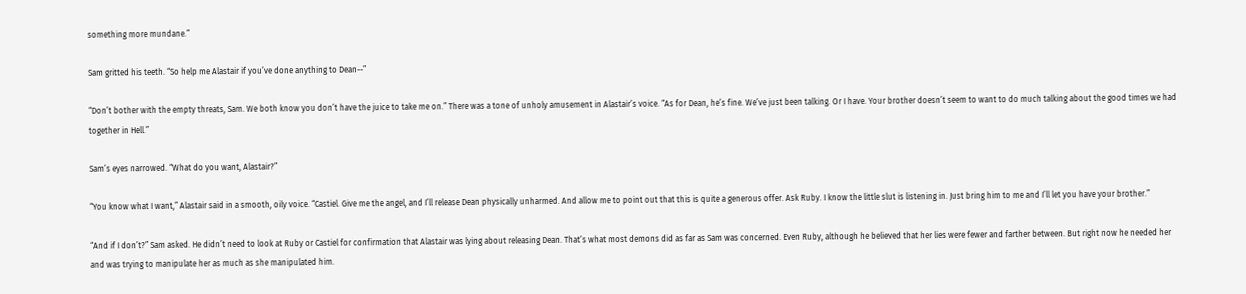something more mundane.”

Sam gritted his teeth. “So help me Alastair if you’ve done anything to Dean--”

“Don’t bother with the empty threats, Sam. We both know you don’t have the juice to take me on.” There was a tone of unholy amusement in Alastair’s voice. “As for Dean, he’s fine. We’ve just been talking. Or I have. Your brother doesn’t seem to want to do much talking about the good times we had together in Hell.”

Sam’s eyes narrowed. “What do you want, Alastair?”

“You know what I want,” Alastair said in a smooth, oily voice. “Castiel. Give me the angel, and I’ll release Dean physically unharmed. And allow me to point out that this is quite a generous offer. Ask Ruby. I know the little slut is listening in. Just bring him to me and I’ll let you have your brother.”

“And if I don’t?” Sam asked. He didn’t need to look at Ruby or Castiel for confirmation that Alastair was lying about releasing Dean. That’s what most demons did as far as Sam was concerned. Even Ruby, although he believed that her lies were fewer and farther between. But right now he needed her and was trying to manipulate her as much as she manipulated him.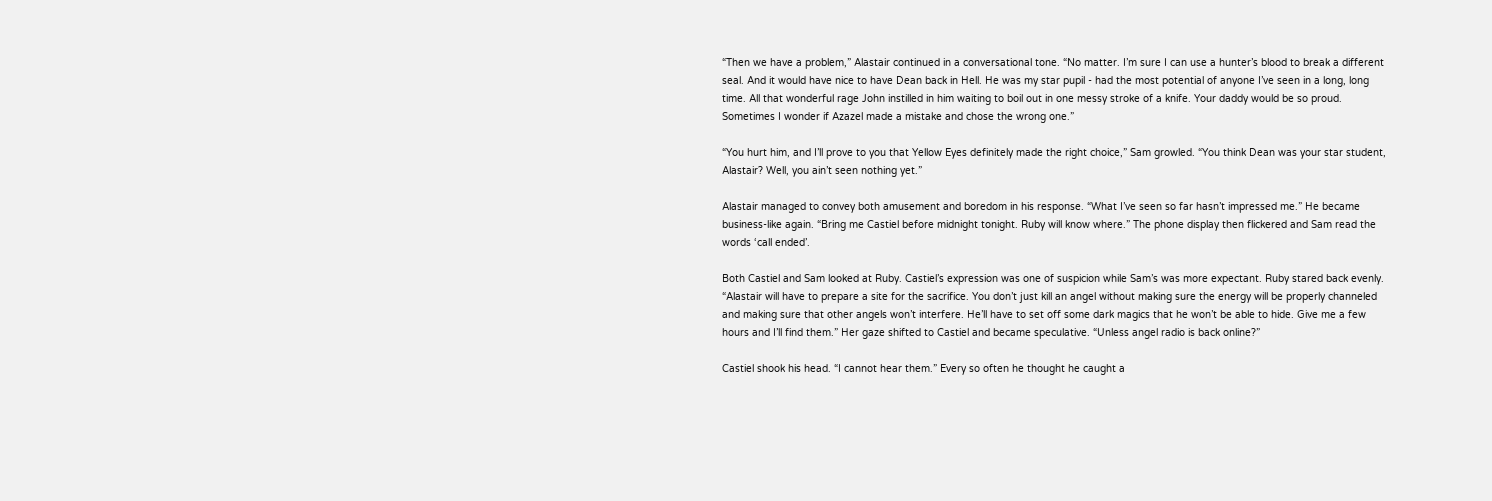“Then we have a problem,” Alastair continued in a conversational tone. “No matter. I’m sure I can use a hunter’s blood to break a different seal. And it would have nice to have Dean back in Hell. He was my star pupil - had the most potential of anyone I’ve seen in a long, long time. All that wonderful rage John instilled in him waiting to boil out in one messy stroke of a knife. Your daddy would be so proud. Sometimes I wonder if Azazel made a mistake and chose the wrong one.”

“You hurt him, and I’ll prove to you that Yellow Eyes definitely made the right choice,” Sam growled. “You think Dean was your star student, Alastair? Well, you ain’t seen nothing yet.”

Alastair managed to convey both amusement and boredom in his response. “What I’ve seen so far hasn’t impressed me.” He became business-like again. “Bring me Castiel before midnight tonight. Ruby will know where.” The phone display then flickered and Sam read the words ‘call ended’.

Both Castiel and Sam looked at Ruby. Castiel’s expression was one of suspicion while Sam’s was more expectant. Ruby stared back evenly. “Alastair will have to prepare a site for the sacrifice. You don’t just kill an angel without making sure the energy will be properly channeled and making sure that other angels won’t interfere. He’ll have to set off some dark magics that he won’t be able to hide. Give me a few hours and I’ll find them.” Her gaze shifted to Castiel and became speculative. “Unless angel radio is back online?”

Castiel shook his head. “I cannot hear them.” Every so often he thought he caught a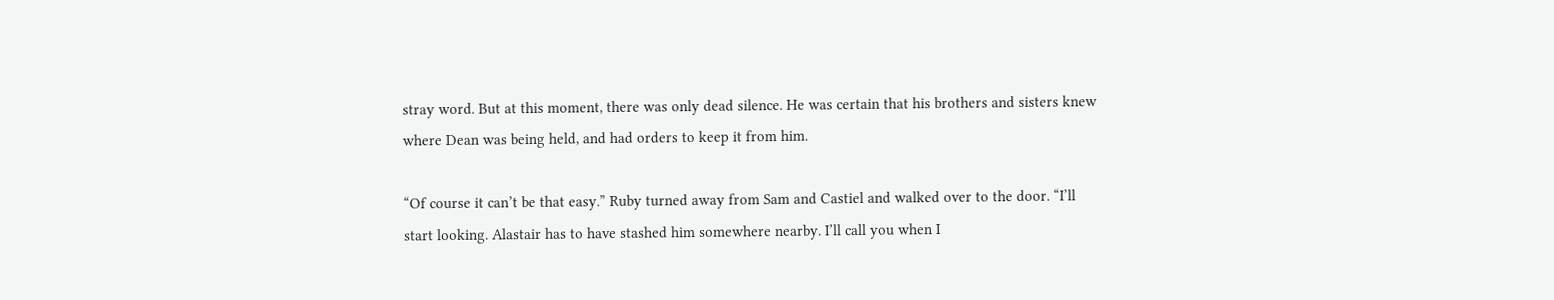stray word. But at this moment, there was only dead silence. He was certain that his brothers and sisters knew where Dean was being held, and had orders to keep it from him.

“Of course it can’t be that easy.” Ruby turned away from Sam and Castiel and walked over to the door. “I’ll start looking. Alastair has to have stashed him somewhere nearby. I’ll call you when I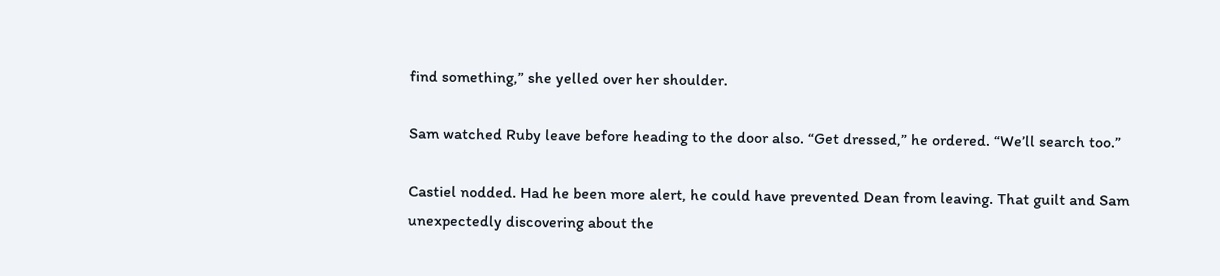find something,” she yelled over her shoulder.

Sam watched Ruby leave before heading to the door also. “Get dressed,” he ordered. “We’ll search too.”

Castiel nodded. Had he been more alert, he could have prevented Dean from leaving. That guilt and Sam unexpectedly discovering about the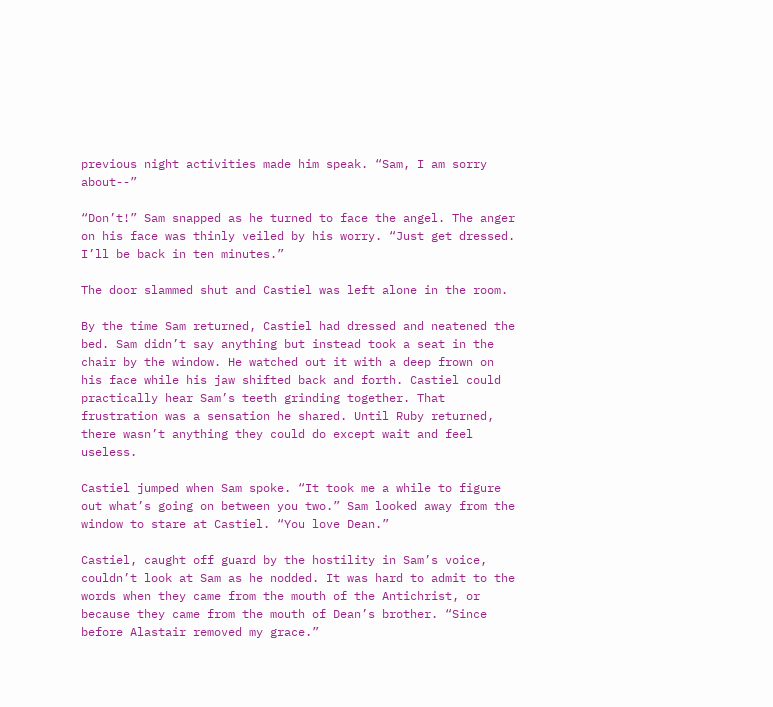previous night activities made him speak. “Sam, I am sorry about--”

“Don’t!” Sam snapped as he turned to face the angel. The anger on his face was thinly veiled by his worry. “Just get dressed. I’ll be back in ten minutes.”

The door slammed shut and Castiel was left alone in the room.

By the time Sam returned, Castiel had dressed and neatened the bed. Sam didn’t say anything but instead took a seat in the chair by the window. He watched out it with a deep frown on his face while his jaw shifted back and forth. Castiel could practically hear Sam’s teeth grinding together. That frustration was a sensation he shared. Until Ruby returned, there wasn’t anything they could do except wait and feel useless.

Castiel jumped when Sam spoke. “It took me a while to figure out what’s going on between you two.” Sam looked away from the window to stare at Castiel. “You love Dean.”

Castiel, caught off guard by the hostility in Sam’s voice, couldn’t look at Sam as he nodded. It was hard to admit to the words when they came from the mouth of the Antichrist, or because they came from the mouth of Dean’s brother. “Since before Alastair removed my grace.”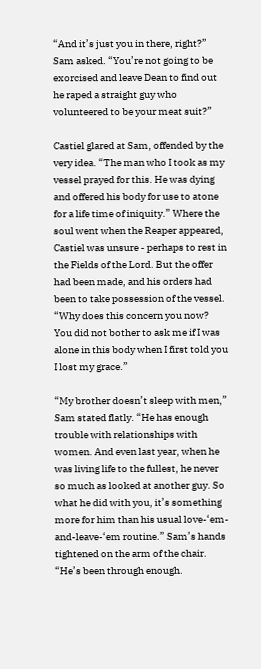“And it’s just you in there, right?” Sam asked. “You’re not going to be exorcised and leave Dean to find out he raped a straight guy who volunteered to be your meat suit?”

Castiel glared at Sam, offended by the very idea. “The man who I took as my vessel prayed for this. He was dying and offered his body for use to atone for a life time of iniquity.” Where the soul went when the Reaper appeared, Castiel was unsure - perhaps to rest in the Fields of the Lord. But the offer had been made, and his orders had been to take possession of the vessel. “Why does this concern you now? You did not bother to ask me if I was alone in this body when I first told you I lost my grace.”

“My brother doesn’t sleep with men,” Sam stated flatly. “He has enough trouble with relationships with women. And even last year, when he was living life to the fullest, he never so much as looked at another guy. So what he did with you, it’s something more for him than his usual love-‘em-and-leave-‘em routine.” Sam’s hands tightened on the arm of the chair. “He’s been through enough.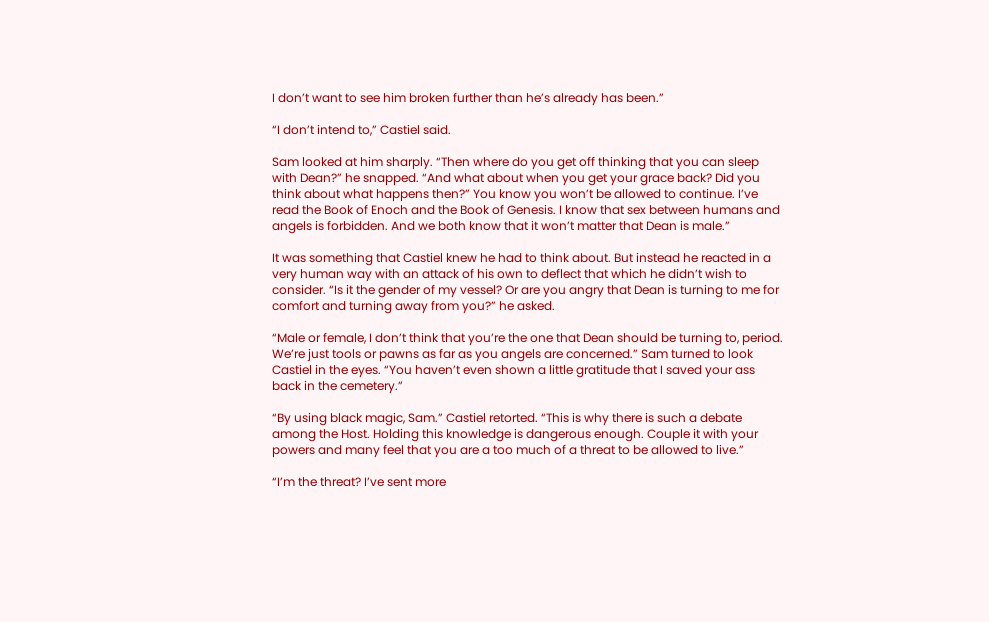I don’t want to see him broken further than he’s already has been.”

“I don’t intend to,” Castiel said.

Sam looked at him sharply. “Then where do you get off thinking that you can sleep with Dean?” he snapped. “And what about when you get your grace back? Did you think about what happens then?” You know you won’t be allowed to continue. I’ve read the Book of Enoch and the Book of Genesis. I know that sex between humans and angels is forbidden. And we both know that it won’t matter that Dean is male.”

It was something that Castiel knew he had to think about. But instead he reacted in a very human way with an attack of his own to deflect that which he didn’t wish to consider. “Is it the gender of my vessel? Or are you angry that Dean is turning to me for comfort and turning away from you?” he asked.

“Male or female, I don’t think that you’re the one that Dean should be turning to, period. We’re just tools or pawns as far as you angels are concerned.” Sam turned to look Castiel in the eyes. “You haven’t even shown a little gratitude that I saved your ass back in the cemetery.”

“By using black magic, Sam.” Castiel retorted. “This is why there is such a debate among the Host. Holding this knowledge is dangerous enough. Couple it with your powers and many feel that you are a too much of a threat to be allowed to live.”

“I’m the threat? I’ve sent more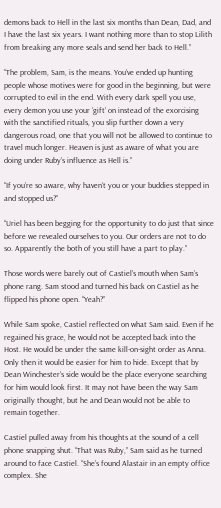demons back to Hell in the last six months than Dean, Dad, and I have the last six years. I want nothing more than to stop Lilith from breaking any more seals and send her back to Hell.”

“The problem, Sam, is the means. You’ve ended up hunting people whose motives were for good in the beginning, but were corrupted to evil in the end. With every dark spell you use, every demon you use your ‘gift’ on instead of the exorcising with the sanctified rituals, you slip further down a very dangerous road, one that you will not be allowed to continue to travel much longer. Heaven is just as aware of what you are doing under Ruby’s influence as Hell is.”

“If you’re so aware, why haven’t you or your buddies stepped in and stopped us?”

“Uriel has been begging for the opportunity to do just that since before we revealed ourselves to you. Our orders are not to do so. Apparently the both of you still have a part to play.”

Those words were barely out of Castiel’s mouth when Sam’s phone rang. Sam stood and turned his back on Castiel as he flipped his phone open. “Yeah?”

While Sam spoke, Castiel reflected on what Sam said. Even if he regained his grace, he would not be accepted back into the Host. He would be under the same kill-on-sight order as Anna. Only then it would be easier for him to hide. Except that by Dean Winchester’s side would be the place everyone searching for him would look first. It may not have been the way Sam originally thought, but he and Dean would not be able to remain together.

Castiel pulled away from his thoughts at the sound of a cell phone snapping shut. “That was Ruby,” Sam said as he turned around to face Castiel. “She’s found Alastair in an empty office complex. She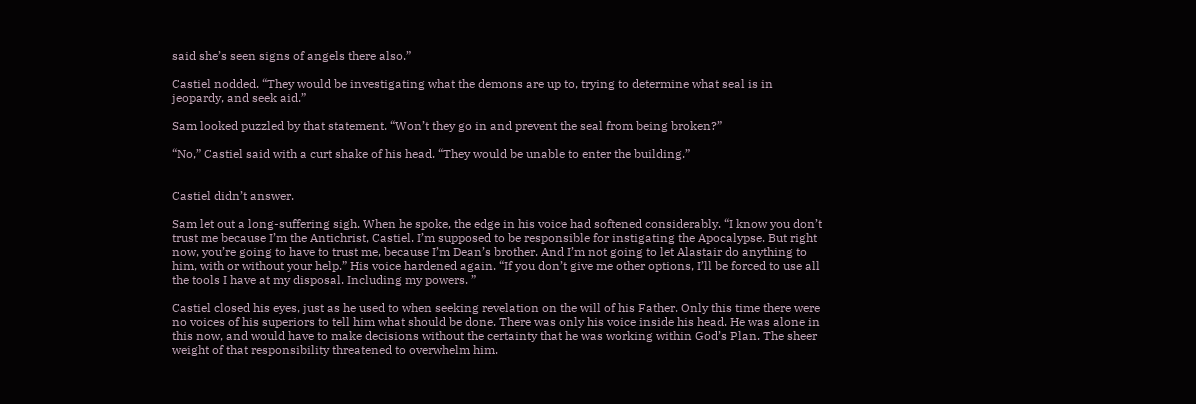said she’s seen signs of angels there also.”

Castiel nodded. “They would be investigating what the demons are up to, trying to determine what seal is in jeopardy, and seek aid.”

Sam looked puzzled by that statement. “Won’t they go in and prevent the seal from being broken?”

“No,” Castiel said with a curt shake of his head. “They would be unable to enter the building.”


Castiel didn’t answer.

Sam let out a long-suffering sigh. When he spoke, the edge in his voice had softened considerably. “I know you don’t trust me because I’m the Antichrist, Castiel. I’m supposed to be responsible for instigating the Apocalypse. But right now, you’re going to have to trust me, because I’m Dean’s brother. And I’m not going to let Alastair do anything to him, with or without your help.” His voice hardened again. “If you don’t give me other options, I’ll be forced to use all the tools I have at my disposal. Including my powers. ”

Castiel closed his eyes, just as he used to when seeking revelation on the will of his Father. Only this time there were no voices of his superiors to tell him what should be done. There was only his voice inside his head. He was alone in this now, and would have to make decisions without the certainty that he was working within God’s Plan. The sheer weight of that responsibility threatened to overwhelm him.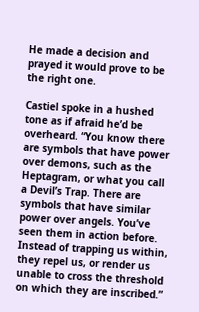He made a decision and prayed it would prove to be the right one.

Castiel spoke in a hushed tone as if afraid he’d be overheard. “You know there are symbols that have power over demons, such as the Heptagram, or what you call a Devil’s Trap. There are symbols that have similar power over angels. You’ve seen them in action before. Instead of trapping us within, they repel us, or render us unable to cross the threshold on which they are inscribed.”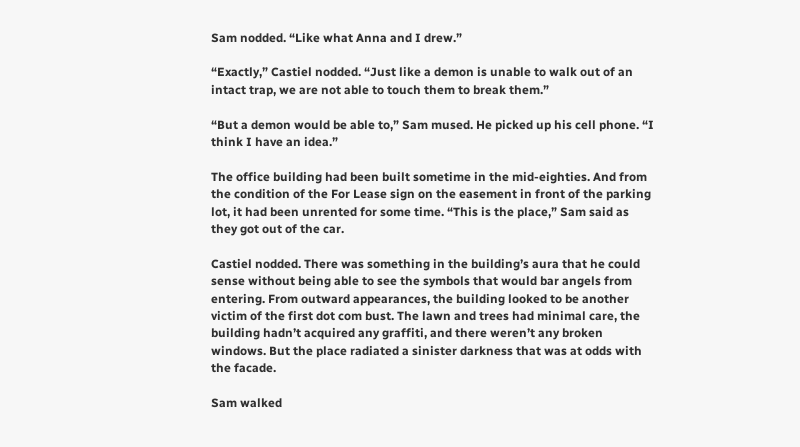Sam nodded. “Like what Anna and I drew.”

“Exactly,” Castiel nodded. “Just like a demon is unable to walk out of an intact trap, we are not able to touch them to break them.”

“But a demon would be able to,” Sam mused. He picked up his cell phone. “I think I have an idea.”

The office building had been built sometime in the mid-eighties. And from the condition of the For Lease sign on the easement in front of the parking lot, it had been unrented for some time. “This is the place,” Sam said as they got out of the car.

Castiel nodded. There was something in the building’s aura that he could sense without being able to see the symbols that would bar angels from entering. From outward appearances, the building looked to be another victim of the first dot com bust. The lawn and trees had minimal care, the building hadn’t acquired any graffiti, and there weren’t any broken windows. But the place radiated a sinister darkness that was at odds with the facade.

Sam walked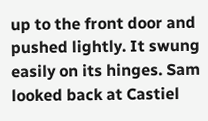up to the front door and pushed lightly. It swung easily on its hinges. Sam looked back at Castiel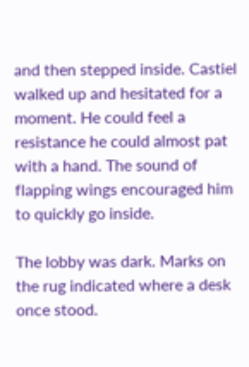and then stepped inside. Castiel walked up and hesitated for a moment. He could feel a resistance he could almost pat with a hand. The sound of flapping wings encouraged him to quickly go inside.

The lobby was dark. Marks on the rug indicated where a desk once stood.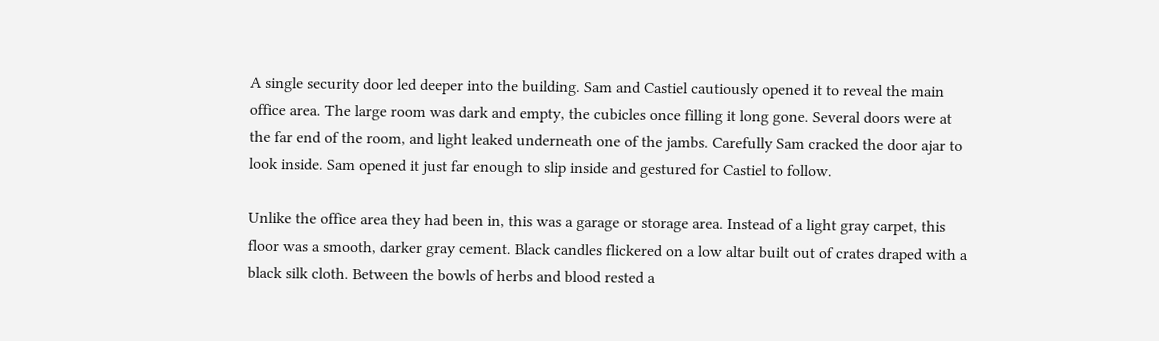A single security door led deeper into the building. Sam and Castiel cautiously opened it to reveal the main office area. The large room was dark and empty, the cubicles once filling it long gone. Several doors were at the far end of the room, and light leaked underneath one of the jambs. Carefully Sam cracked the door ajar to look inside. Sam opened it just far enough to slip inside and gestured for Castiel to follow.

Unlike the office area they had been in, this was a garage or storage area. Instead of a light gray carpet, this floor was a smooth, darker gray cement. Black candles flickered on a low altar built out of crates draped with a black silk cloth. Between the bowls of herbs and blood rested a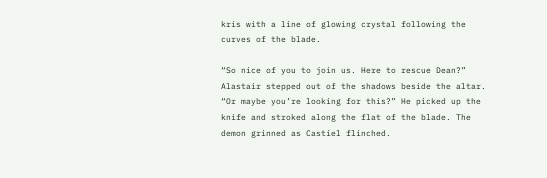kris with a line of glowing crystal following the curves of the blade.

“So nice of you to join us. Here to rescue Dean?” Alastair stepped out of the shadows beside the altar. “Or maybe you’re looking for this?” He picked up the knife and stroked along the flat of the blade. The demon grinned as Castiel flinched.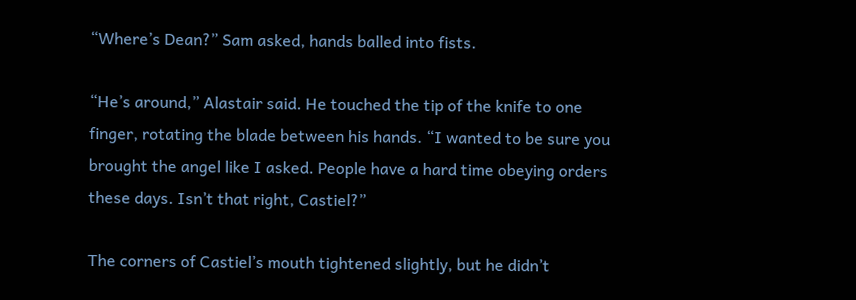“Where’s Dean?” Sam asked, hands balled into fists.

“He’s around,” Alastair said. He touched the tip of the knife to one finger, rotating the blade between his hands. “I wanted to be sure you brought the angel like I asked. People have a hard time obeying orders these days. Isn’t that right, Castiel?”

The corners of Castiel’s mouth tightened slightly, but he didn’t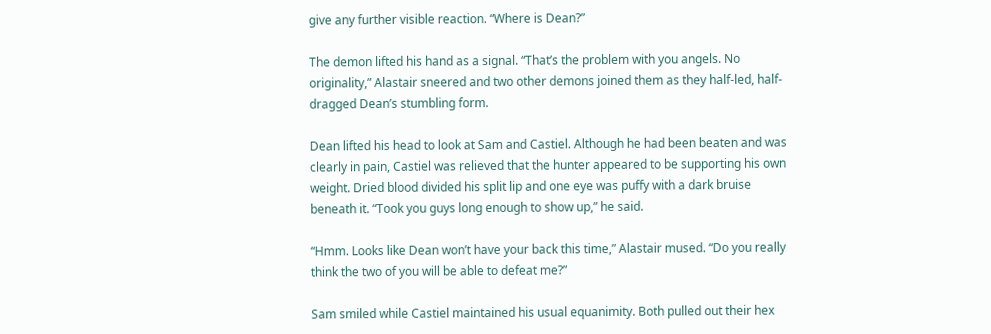give any further visible reaction. “Where is Dean?”

The demon lifted his hand as a signal. “That’s the problem with you angels. No originality,” Alastair sneered and two other demons joined them as they half-led, half-dragged Dean’s stumbling form.

Dean lifted his head to look at Sam and Castiel. Although he had been beaten and was clearly in pain, Castiel was relieved that the hunter appeared to be supporting his own weight. Dried blood divided his split lip and one eye was puffy with a dark bruise beneath it. “Took you guys long enough to show up,” he said.

“Hmm. Looks like Dean won’t have your back this time,” Alastair mused. “Do you really think the two of you will be able to defeat me?”

Sam smiled while Castiel maintained his usual equanimity. Both pulled out their hex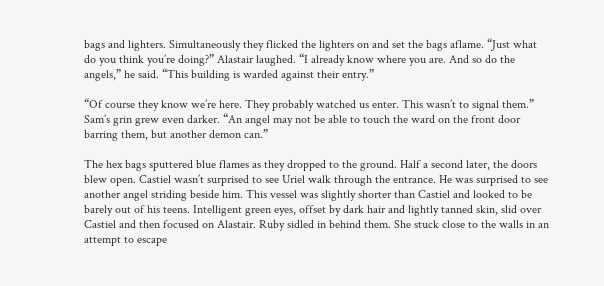bags and lighters. Simultaneously they flicked the lighters on and set the bags aflame. “Just what do you think you’re doing?” Alastair laughed. “I already know where you are. And so do the angels,” he said. “This building is warded against their entry.”

“Of course they know we’re here. They probably watched us enter. This wasn’t to signal them.” Sam’s grin grew even darker. “An angel may not be able to touch the ward on the front door barring them, but another demon can.”

The hex bags sputtered blue flames as they dropped to the ground. Half a second later, the doors blew open. Castiel wasn’t surprised to see Uriel walk through the entrance. He was surprised to see another angel striding beside him. This vessel was slightly shorter than Castiel and looked to be barely out of his teens. Intelligent green eyes, offset by dark hair and lightly tanned skin, slid over Castiel and then focused on Alastair. Ruby sidled in behind them. She stuck close to the walls in an attempt to escape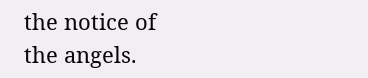the notice of the angels.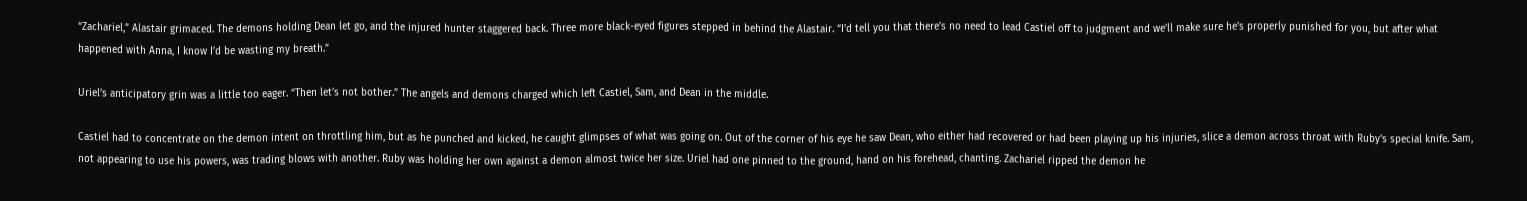“Zachariel,” Alastair grimaced. The demons holding Dean let go, and the injured hunter staggered back. Three more black-eyed figures stepped in behind the Alastair. “I’d tell you that there’s no need to lead Castiel off to judgment and we’ll make sure he’s properly punished for you, but after what happened with Anna, I know I’d be wasting my breath.”

Uriel’s anticipatory grin was a little too eager. “Then let’s not bother.” The angels and demons charged which left Castiel, Sam, and Dean in the middle.

Castiel had to concentrate on the demon intent on throttling him, but as he punched and kicked, he caught glimpses of what was going on. Out of the corner of his eye he saw Dean, who either had recovered or had been playing up his injuries, slice a demon across throat with Ruby’s special knife. Sam, not appearing to use his powers, was trading blows with another. Ruby was holding her own against a demon almost twice her size. Uriel had one pinned to the ground, hand on his forehead, chanting. Zachariel ripped the demon he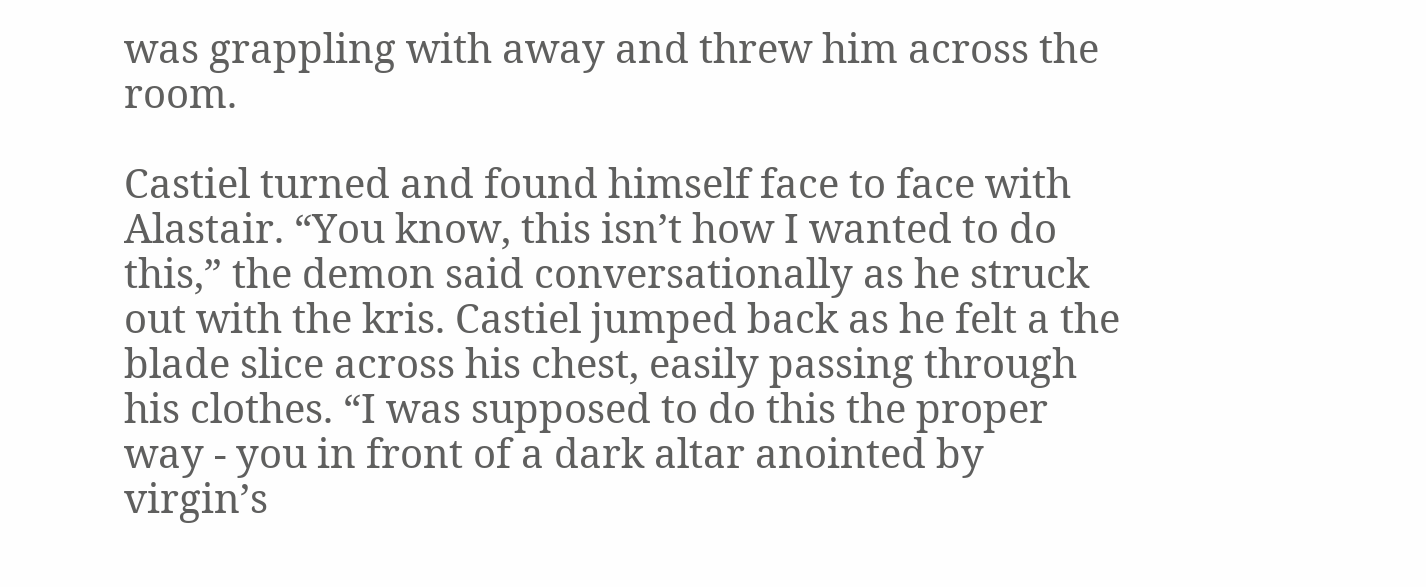was grappling with away and threw him across the room.

Castiel turned and found himself face to face with Alastair. “You know, this isn’t how I wanted to do this,” the demon said conversationally as he struck out with the kris. Castiel jumped back as he felt a the blade slice across his chest, easily passing through his clothes. “I was supposed to do this the proper way - you in front of a dark altar anointed by virgin’s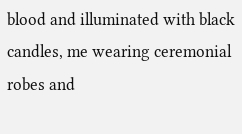blood and illuminated with black candles, me wearing ceremonial robes and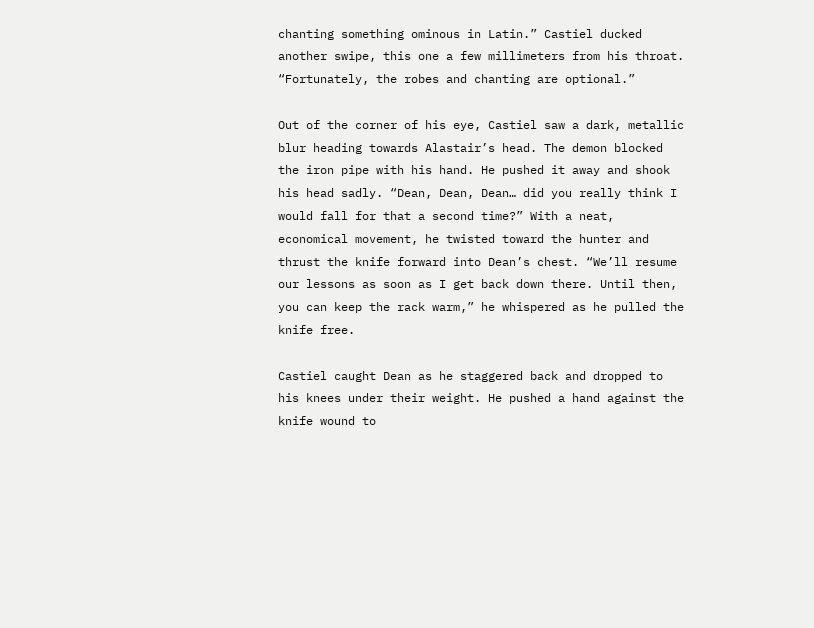chanting something ominous in Latin.” Castiel ducked another swipe, this one a few millimeters from his throat. “Fortunately, the robes and chanting are optional.”

Out of the corner of his eye, Castiel saw a dark, metallic blur heading towards Alastair’s head. The demon blocked the iron pipe with his hand. He pushed it away and shook his head sadly. “Dean, Dean, Dean… did you really think I would fall for that a second time?” With a neat, economical movement, he twisted toward the hunter and thrust the knife forward into Dean’s chest. “We’ll resume our lessons as soon as I get back down there. Until then, you can keep the rack warm,” he whispered as he pulled the knife free.

Castiel caught Dean as he staggered back and dropped to his knees under their weight. He pushed a hand against the knife wound to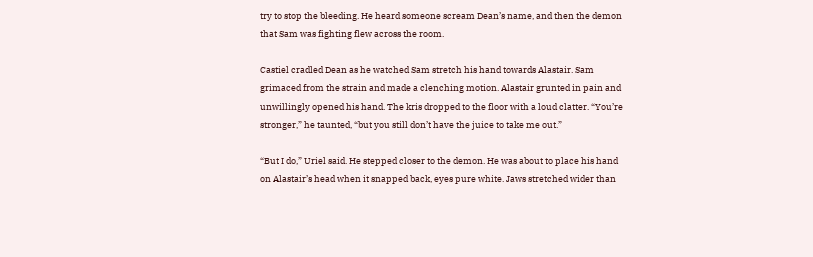try to stop the bleeding. He heard someone scream Dean’s name, and then the demon that Sam was fighting flew across the room.

Castiel cradled Dean as he watched Sam stretch his hand towards Alastair. Sam grimaced from the strain and made a clenching motion. Alastair grunted in pain and unwillingly opened his hand. The kris dropped to the floor with a loud clatter. “You’re stronger,” he taunted, “but you still don’t have the juice to take me out.”

“But I do,” Uriel said. He stepped closer to the demon. He was about to place his hand on Alastair’s head when it snapped back, eyes pure white. Jaws stretched wider than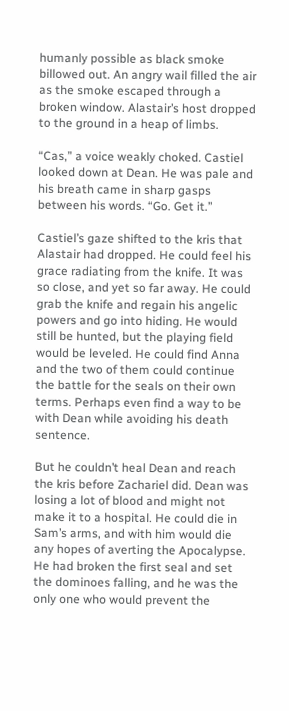humanly possible as black smoke billowed out. An angry wail filled the air as the smoke escaped through a broken window. Alastair’s host dropped to the ground in a heap of limbs.

“Cas,” a voice weakly choked. Castiel looked down at Dean. He was pale and his breath came in sharp gasps between his words. “Go. Get it.”

Castiel’s gaze shifted to the kris that Alastair had dropped. He could feel his grace radiating from the knife. It was so close, and yet so far away. He could grab the knife and regain his angelic powers and go into hiding. He would still be hunted, but the playing field would be leveled. He could find Anna and the two of them could continue the battle for the seals on their own terms. Perhaps even find a way to be with Dean while avoiding his death sentence.

But he couldn’t heal Dean and reach the kris before Zachariel did. Dean was losing a lot of blood and might not make it to a hospital. He could die in Sam’s arms, and with him would die any hopes of averting the Apocalypse. He had broken the first seal and set the dominoes falling, and he was the only one who would prevent the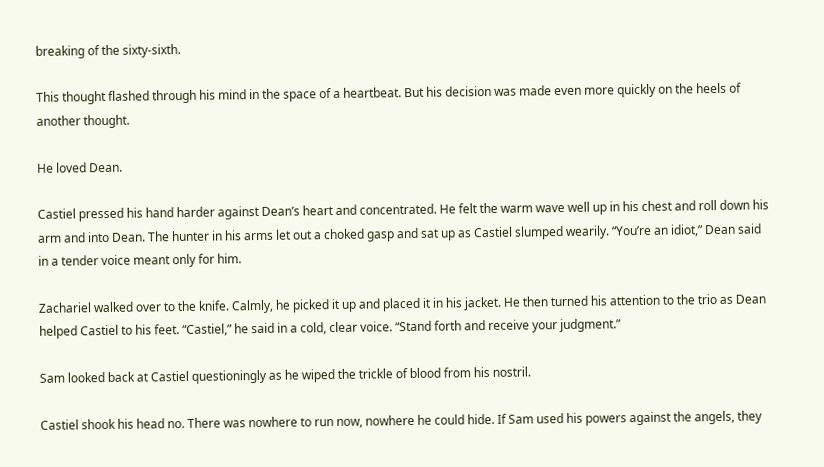breaking of the sixty-sixth.

This thought flashed through his mind in the space of a heartbeat. But his decision was made even more quickly on the heels of another thought.

He loved Dean.

Castiel pressed his hand harder against Dean’s heart and concentrated. He felt the warm wave well up in his chest and roll down his arm and into Dean. The hunter in his arms let out a choked gasp and sat up as Castiel slumped wearily. “You’re an idiot,” Dean said in a tender voice meant only for him.

Zachariel walked over to the knife. Calmly, he picked it up and placed it in his jacket. He then turned his attention to the trio as Dean helped Castiel to his feet. “Castiel,” he said in a cold, clear voice. “Stand forth and receive your judgment.”

Sam looked back at Castiel questioningly as he wiped the trickle of blood from his nostril.

Castiel shook his head no. There was nowhere to run now, nowhere he could hide. If Sam used his powers against the angels, they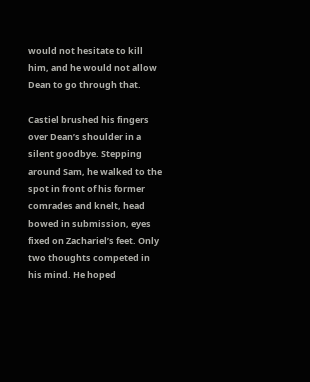would not hesitate to kill him, and he would not allow Dean to go through that.

Castiel brushed his fingers over Dean’s shoulder in a silent goodbye. Stepping around Sam, he walked to the spot in front of his former comrades and knelt, head bowed in submission, eyes fixed on Zachariel’s feet. Only two thoughts competed in his mind. He hoped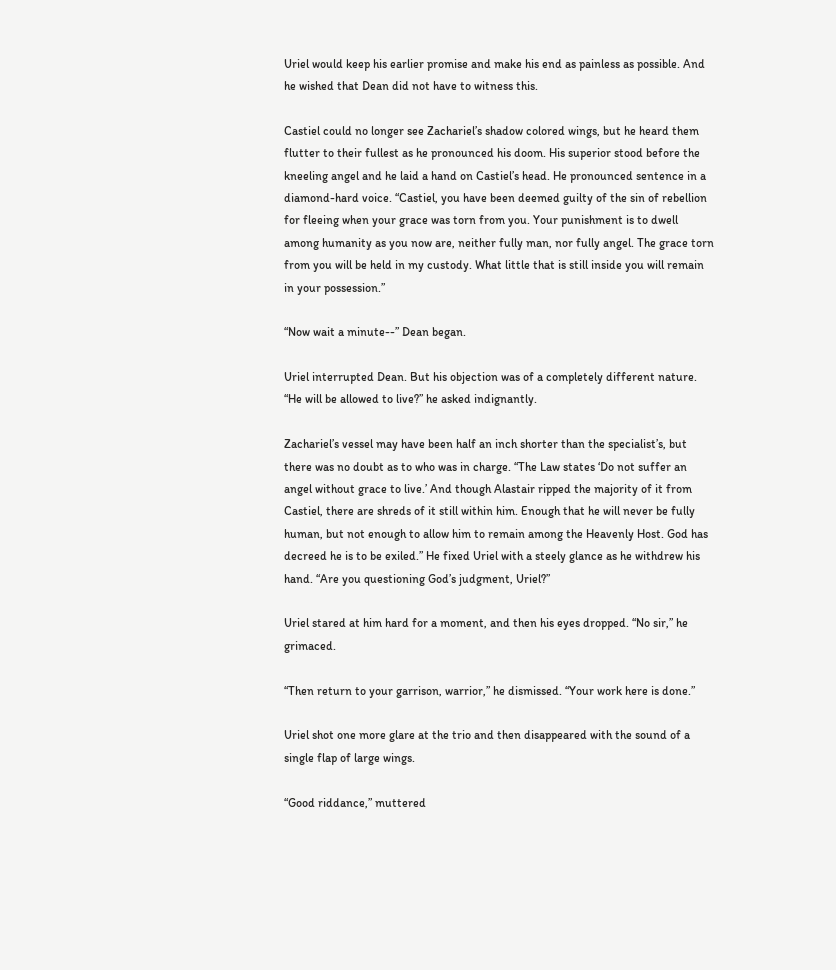Uriel would keep his earlier promise and make his end as painless as possible. And he wished that Dean did not have to witness this.

Castiel could no longer see Zachariel’s shadow colored wings, but he heard them flutter to their fullest as he pronounced his doom. His superior stood before the kneeling angel and he laid a hand on Castiel’s head. He pronounced sentence in a diamond-hard voice. “Castiel, you have been deemed guilty of the sin of rebellion for fleeing when your grace was torn from you. Your punishment is to dwell among humanity as you now are, neither fully man, nor fully angel. The grace torn from you will be held in my custody. What little that is still inside you will remain in your possession.”

“Now wait a minute--” Dean began.

Uriel interrupted Dean. But his objection was of a completely different nature. “He will be allowed to live?” he asked indignantly.

Zachariel’s vessel may have been half an inch shorter than the specialist’s, but there was no doubt as to who was in charge. “The Law states ‘Do not suffer an angel without grace to live.’ And though Alastair ripped the majority of it from Castiel, there are shreds of it still within him. Enough that he will never be fully human, but not enough to allow him to remain among the Heavenly Host. God has decreed he is to be exiled.” He fixed Uriel with a steely glance as he withdrew his hand. “Are you questioning God’s judgment, Uriel?”

Uriel stared at him hard for a moment, and then his eyes dropped. “No sir,” he grimaced.

“Then return to your garrison, warrior,” he dismissed. “Your work here is done.”

Uriel shot one more glare at the trio and then disappeared with the sound of a single flap of large wings.

“Good riddance,” muttered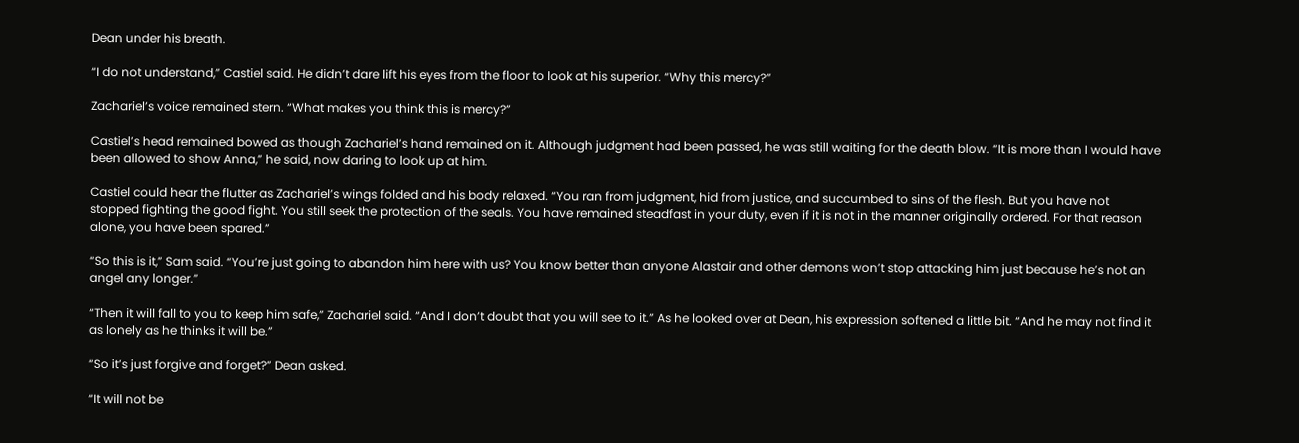Dean under his breath.

“I do not understand,” Castiel said. He didn’t dare lift his eyes from the floor to look at his superior. “Why this mercy?”

Zachariel’s voice remained stern. “What makes you think this is mercy?”

Castiel’s head remained bowed as though Zachariel’s hand remained on it. Although judgment had been passed, he was still waiting for the death blow. “It is more than I would have been allowed to show Anna,” he said, now daring to look up at him.

Castiel could hear the flutter as Zachariel’s wings folded and his body relaxed. “You ran from judgment, hid from justice, and succumbed to sins of the flesh. But you have not stopped fighting the good fight. You still seek the protection of the seals. You have remained steadfast in your duty, even if it is not in the manner originally ordered. For that reason alone, you have been spared.”

“So this is it,” Sam said. “You’re just going to abandon him here with us? You know better than anyone Alastair and other demons won’t stop attacking him just because he’s not an angel any longer.”

“Then it will fall to you to keep him safe,” Zachariel said. “And I don’t doubt that you will see to it.” As he looked over at Dean, his expression softened a little bit. “And he may not find it as lonely as he thinks it will be.”

“So it’s just forgive and forget?” Dean asked.

“It will not be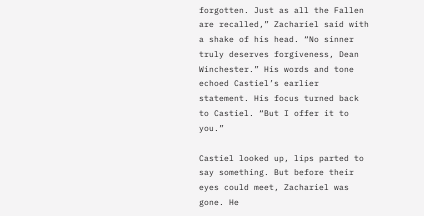forgotten. Just as all the Fallen are recalled,” Zachariel said with a shake of his head. “No sinner truly deserves forgiveness, Dean Winchester.” His words and tone echoed Castiel’s earlier statement. His focus turned back to Castiel. “But I offer it to you.”

Castiel looked up, lips parted to say something. But before their eyes could meet, Zachariel was gone. He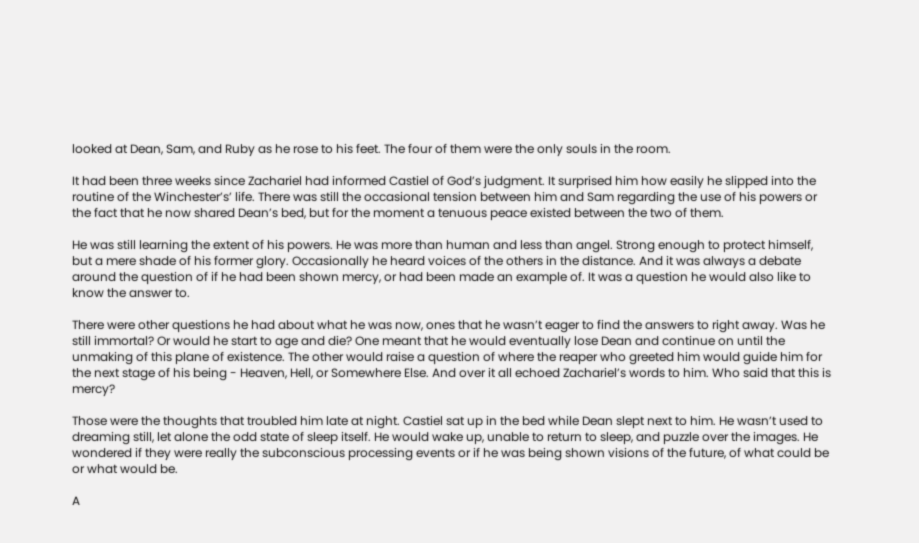looked at Dean, Sam, and Ruby as he rose to his feet. The four of them were the only souls in the room.

It had been three weeks since Zachariel had informed Castiel of God’s judgment. It surprised him how easily he slipped into the routine of the Winchester’s’ life. There was still the occasional tension between him and Sam regarding the use of his powers or the fact that he now shared Dean’s bed, but for the moment a tenuous peace existed between the two of them.

He was still learning the extent of his powers. He was more than human and less than angel. Strong enough to protect himself, but a mere shade of his former glory. Occasionally he heard voices of the others in the distance. And it was always a debate around the question of if he had been shown mercy, or had been made an example of. It was a question he would also like to know the answer to.

There were other questions he had about what he was now, ones that he wasn’t eager to find the answers to right away. Was he still immortal? Or would he start to age and die? One meant that he would eventually lose Dean and continue on until the unmaking of this plane of existence. The other would raise a question of where the reaper who greeted him would guide him for the next stage of his being - Heaven, Hell, or Somewhere Else. And over it all echoed Zachariel’s words to him. Who said that this is mercy?

Those were the thoughts that troubled him late at night. Castiel sat up in the bed while Dean slept next to him. He wasn’t used to dreaming still, let alone the odd state of sleep itself. He would wake up, unable to return to sleep, and puzzle over the images. He wondered if they were really the subconscious processing events or if he was being shown visions of the future, of what could be or what would be.

A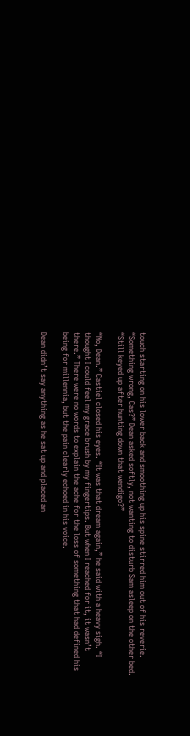touch starting on his lower back and smoothing up his spine stirred him out of his reverie. “Something wrong, Cas?” Dean asked softly, not wanting to disturb Sam asleep on the other bed. “Still keyed up after hunting down that wendigo?”

“No, Dean.” Castiel closed his eyes. “It was that dream again,” he said with a heavy sigh. “I thought I could feel my grace brush by my fingertips. But when I reached for it, it wasn’t there.” There were no words to explain the ache for the loss of something that had defined his being for millennia, but the pain clearly echoed in his voice.

Dean didn’t say anything as he sat up and placed an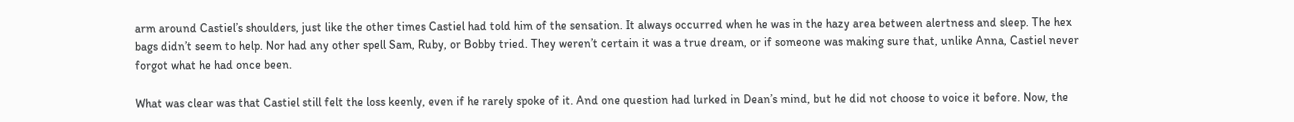arm around Castiel’s shoulders, just like the other times Castiel had told him of the sensation. It always occurred when he was in the hazy area between alertness and sleep. The hex bags didn’t seem to help. Nor had any other spell Sam, Ruby, or Bobby tried. They weren’t certain it was a true dream, or if someone was making sure that, unlike Anna, Castiel never forgot what he had once been.

What was clear was that Castiel still felt the loss keenly, even if he rarely spoke of it. And one question had lurked in Dean’s mind, but he did not choose to voice it before. Now, the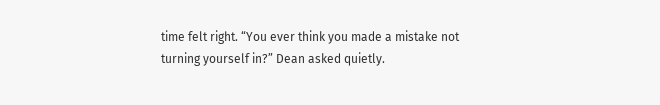time felt right. “You ever think you made a mistake not turning yourself in?” Dean asked quietly.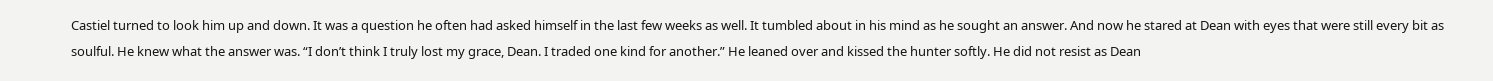Castiel turned to look him up and down. It was a question he often had asked himself in the last few weeks as well. It tumbled about in his mind as he sought an answer. And now he stared at Dean with eyes that were still every bit as soulful. He knew what the answer was. “I don’t think I truly lost my grace, Dean. I traded one kind for another.” He leaned over and kissed the hunter softly. He did not resist as Dean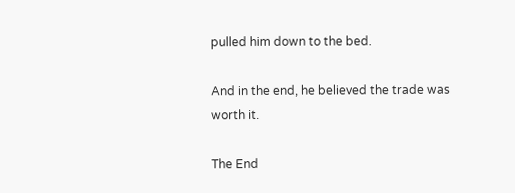pulled him down to the bed.

And in the end, he believed the trade was worth it.

The End